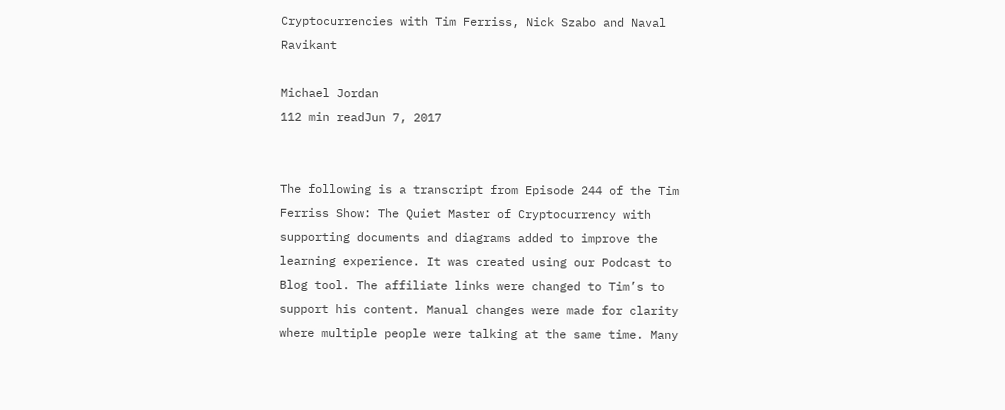Cryptocurrencies with Tim Ferriss, Nick Szabo and Naval Ravikant

Michael Jordan
112 min readJun 7, 2017


The following is a transcript from Episode 244 of the Tim Ferriss Show: The Quiet Master of Cryptocurrency with supporting documents and diagrams added to improve the learning experience. It was created using our Podcast to Blog tool. The affiliate links were changed to Tim’s to support his content. Manual changes were made for clarity where multiple people were talking at the same time. Many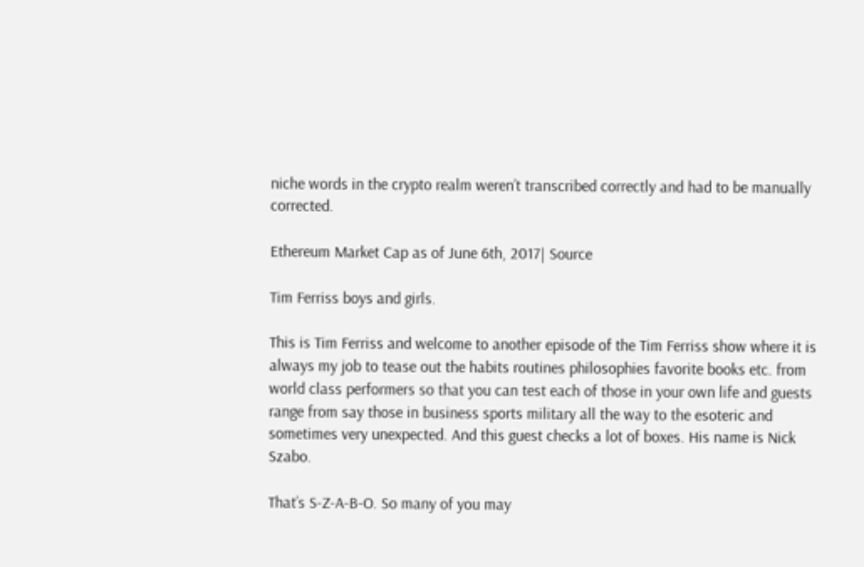niche words in the crypto realm weren’t transcribed correctly and had to be manually corrected.

Ethereum Market Cap as of June 6th, 2017| Source

Tim Ferriss boys and girls.

This is Tim Ferriss and welcome to another episode of the Tim Ferriss show where it is always my job to tease out the habits routines philosophies favorite books etc. from world class performers so that you can test each of those in your own life and guests range from say those in business sports military all the way to the esoteric and sometimes very unexpected. And this guest checks a lot of boxes. His name is Nick Szabo.

That’s S-Z-A-B-O. So many of you may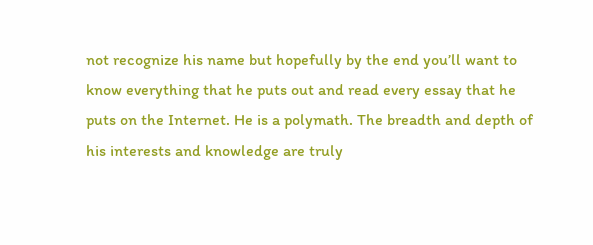not recognize his name but hopefully by the end you’ll want to know everything that he puts out and read every essay that he puts on the Internet. He is a polymath. The breadth and depth of his interests and knowledge are truly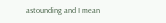astounding and I mean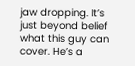jaw dropping. It’s just beyond belief what this guy can cover. He’s a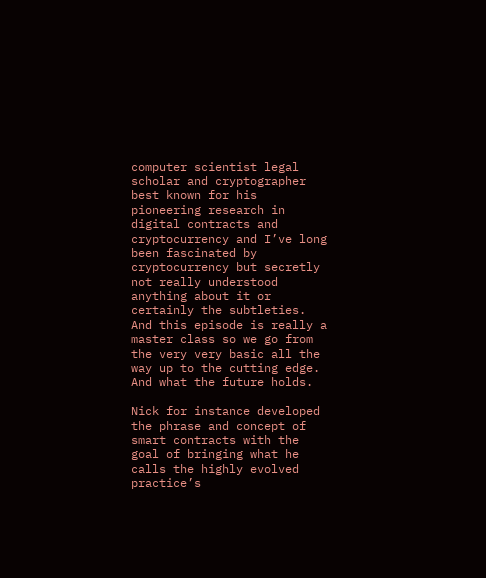computer scientist legal scholar and cryptographer best known for his pioneering research in digital contracts and cryptocurrency and I’ve long been fascinated by cryptocurrency but secretly not really understood anything about it or certainly the subtleties. And this episode is really a master class so we go from the very very basic all the way up to the cutting edge. And what the future holds.

Nick for instance developed the phrase and concept of smart contracts with the goal of bringing what he calls the highly evolved practice’s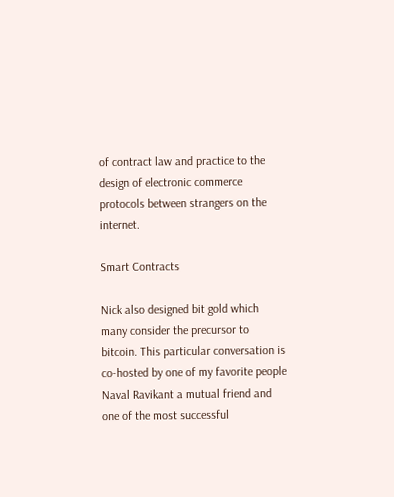of contract law and practice to the design of electronic commerce protocols between strangers on the internet.

Smart Contracts

Nick also designed bit gold which many consider the precursor to bitcoin. This particular conversation is co-hosted by one of my favorite people Naval Ravikant a mutual friend and one of the most successful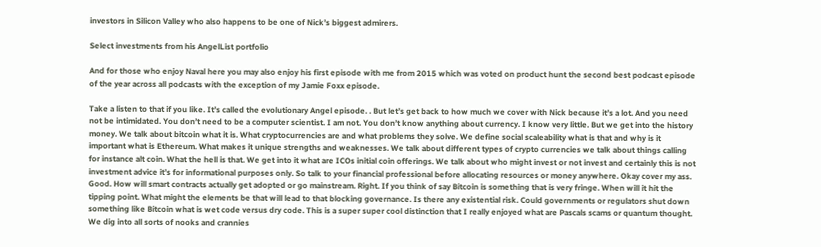investors in Silicon Valley who also happens to be one of Nick’s biggest admirers.

Select investments from his AngelList portfolio

And for those who enjoy Naval here you may also enjoy his first episode with me from 2015 which was voted on product hunt the second best podcast episode of the year across all podcasts with the exception of my Jamie Foxx episode.

Take a listen to that if you like. It’s called the evolutionary Angel episode. . But let’s get back to how much we cover with Nick because it’s a lot. And you need not be intimidated. You don’t need to be a computer scientist. I am not. You don’t know anything about currency. I know very little. But we get into the history money. We talk about bitcoin what it is. What cryptocurrencies are and what problems they solve. We define social scaleability what is that and why is it important what is Ethereum. What makes it unique strengths and weaknesses. We talk about different types of crypto currencies we talk about things calling for instance alt coin. What the hell is that. We get into it what are ICOs initial coin offerings. We talk about who might invest or not invest and certainly this is not investment advice it’s for informational purposes only. So talk to your financial professional before allocating resources or money anywhere. Okay cover my ass. Good. How will smart contracts actually get adopted or go mainstream. Right. If you think of say Bitcoin is something that is very fringe. When will it hit the tipping point. What might the elements be that will lead to that blocking governance. Is there any existential risk. Could governments or regulators shut down something like Bitcoin what is wet code versus dry code. This is a super super cool distinction that I really enjoyed what are Pascals scams or quantum thought. We dig into all sorts of nooks and crannies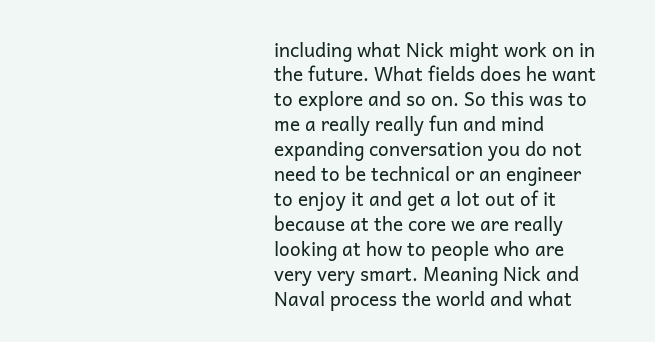including what Nick might work on in the future. What fields does he want to explore and so on. So this was to me a really really fun and mind expanding conversation you do not need to be technical or an engineer to enjoy it and get a lot out of it because at the core we are really looking at how to people who are very very smart. Meaning Nick and Naval process the world and what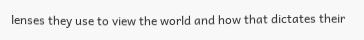lenses they use to view the world and how that dictates their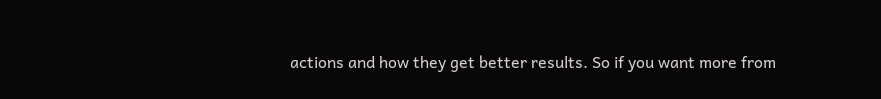actions and how they get better results. So if you want more from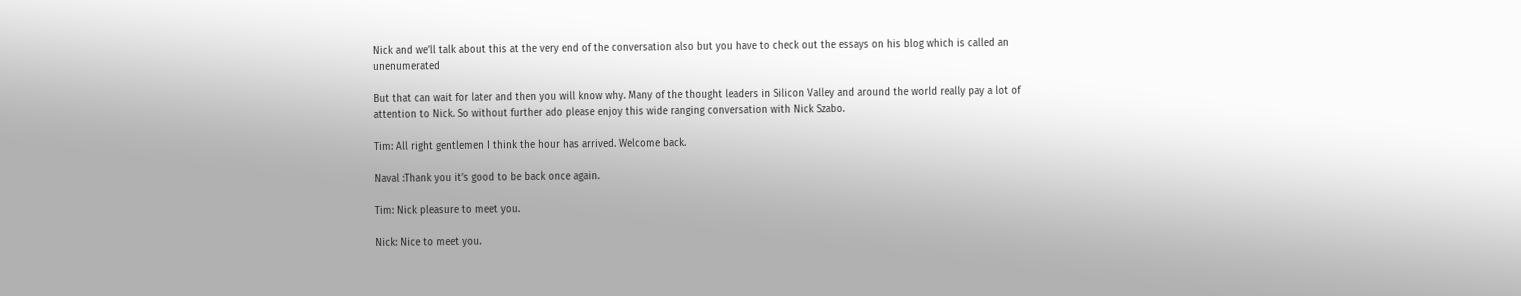Nick and we’ll talk about this at the very end of the conversation also but you have to check out the essays on his blog which is called an unenumerated

But that can wait for later and then you will know why. Many of the thought leaders in Silicon Valley and around the world really pay a lot of attention to Nick. So without further ado please enjoy this wide ranging conversation with Nick Szabo.

Tim: All right gentlemen I think the hour has arrived. Welcome back.

Naval :Thank you it’s good to be back once again.

Tim: Nick pleasure to meet you.

Nick: Nice to meet you.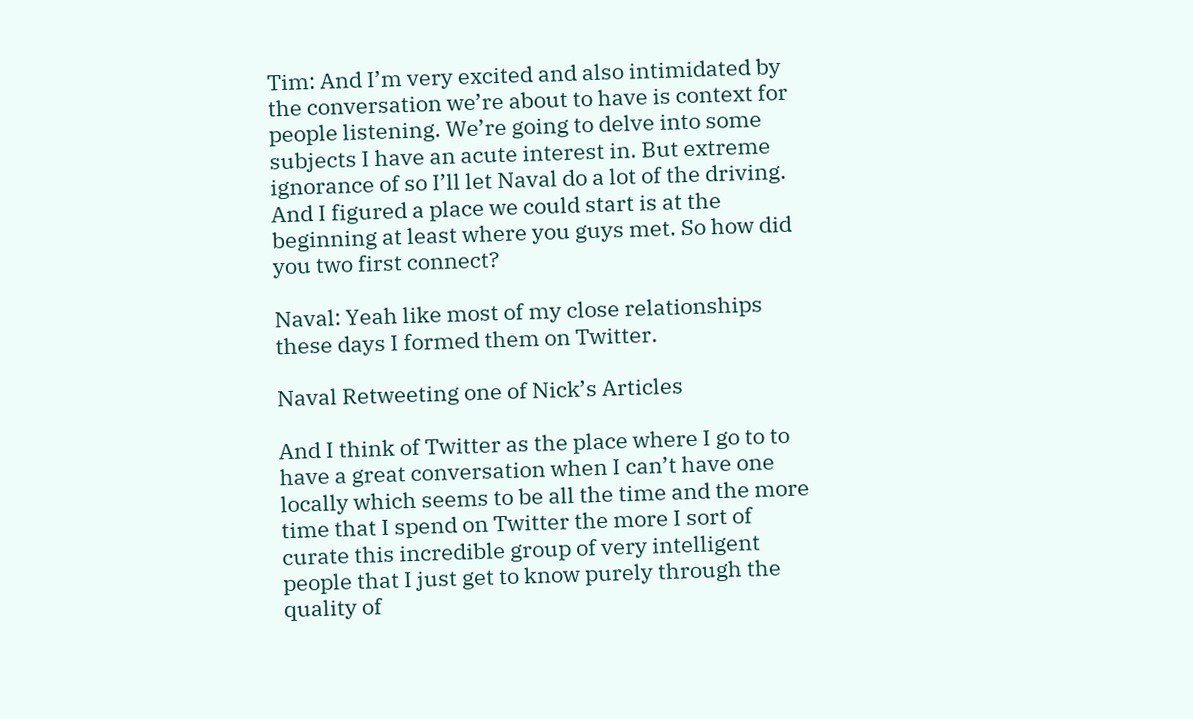Tim: And I’m very excited and also intimidated by the conversation we’re about to have is context for people listening. We’re going to delve into some subjects I have an acute interest in. But extreme ignorance of so I’ll let Naval do a lot of the driving. And I figured a place we could start is at the beginning at least where you guys met. So how did you two first connect?

Naval: Yeah like most of my close relationships these days I formed them on Twitter.

Naval Retweeting one of Nick’s Articles

And I think of Twitter as the place where I go to to have a great conversation when I can’t have one locally which seems to be all the time and the more time that I spend on Twitter the more I sort of curate this incredible group of very intelligent people that I just get to know purely through the quality of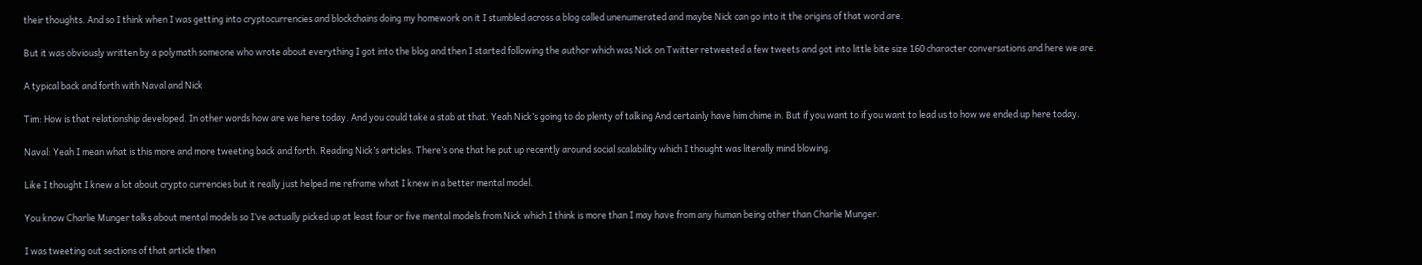their thoughts. And so I think when I was getting into cryptocurrencies and blockchains doing my homework on it I stumbled across a blog called unenumerated and maybe Nick can go into it the origins of that word are.

But it was obviously written by a polymath someone who wrote about everything I got into the blog and then I started following the author which was Nick on Twitter retweeted a few tweets and got into little bite size 160 character conversations and here we are.

A typical back and forth with Naval and Nick

Tim: How is that relationship developed. In other words how are we here today. And you could take a stab at that. Yeah Nick’s going to do plenty of talking And certainly have him chime in. But if you want to if you want to lead us to how we ended up here today.

Naval: Yeah I mean what is this more and more tweeting back and forth. Reading Nick’s articles. There’s one that he put up recently around social scalability which I thought was literally mind blowing.

Like I thought I knew a lot about crypto currencies but it really just helped me reframe what I knew in a better mental model.

You know Charlie Munger talks about mental models so I’ve actually picked up at least four or five mental models from Nick which I think is more than I may have from any human being other than Charlie Munger.

I was tweeting out sections of that article then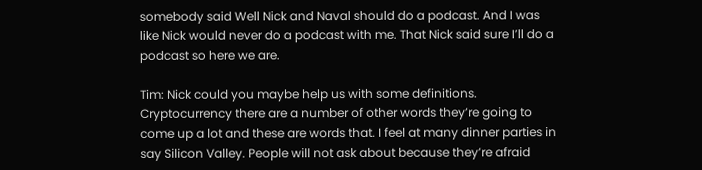somebody said Well Nick and Naval should do a podcast. And I was like Nick would never do a podcast with me. That Nick said sure I’ll do a podcast so here we are.

Tim: Nick could you maybe help us with some definitions. Cryptocurrency there are a number of other words they’re going to come up a lot and these are words that. I feel at many dinner parties in say Silicon Valley. People will not ask about because they’re afraid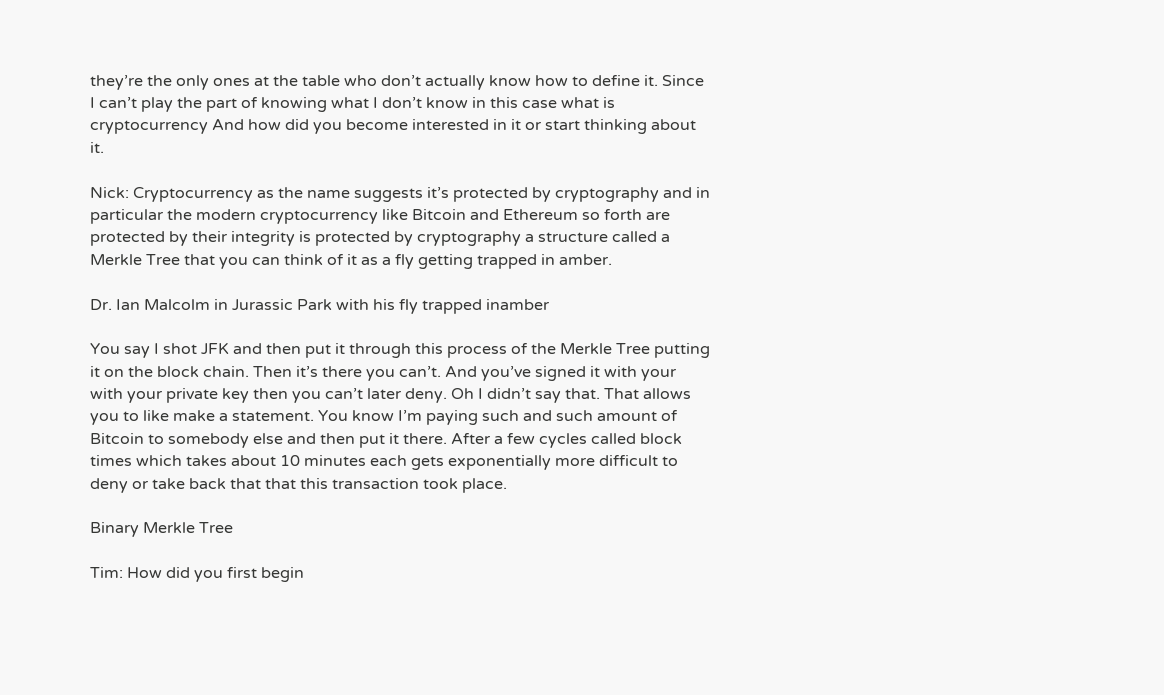they’re the only ones at the table who don’t actually know how to define it. Since I can’t play the part of knowing what I don’t know in this case what is cryptocurrency And how did you become interested in it or start thinking about it.

Nick: Cryptocurrency as the name suggests it’s protected by cryptography and in particular the modern cryptocurrency like Bitcoin and Ethereum so forth are protected by their integrity is protected by cryptography a structure called a Merkle Tree that you can think of it as a fly getting trapped in amber.

Dr. Ian Malcolm in Jurassic Park with his fly trapped inamber

You say I shot JFK and then put it through this process of the Merkle Tree putting it on the block chain. Then it’s there you can’t. And you’ve signed it with your with your private key then you can’t later deny. Oh I didn’t say that. That allows you to like make a statement. You know I’m paying such and such amount of Bitcoin to somebody else and then put it there. After a few cycles called block times which takes about 10 minutes each gets exponentially more difficult to deny or take back that that this transaction took place.

Binary Merkle Tree

Tim: How did you first begin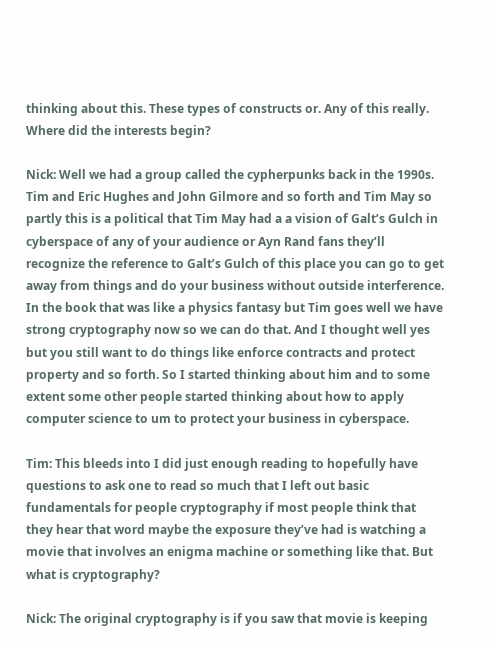thinking about this. These types of constructs or. Any of this really. Where did the interests begin?

Nick: Well we had a group called the cypherpunks back in the 1990s. Tim and Eric Hughes and John Gilmore and so forth and Tim May so partly this is a political that Tim May had a a vision of Galt’s Gulch in cyberspace of any of your audience or Ayn Rand fans they’ll recognize the reference to Galt’s Gulch of this place you can go to get away from things and do your business without outside interference. In the book that was like a physics fantasy but Tim goes well we have strong cryptography now so we can do that. And I thought well yes but you still want to do things like enforce contracts and protect property and so forth. So I started thinking about him and to some extent some other people started thinking about how to apply computer science to um to protect your business in cyberspace.

Tim: This bleeds into I did just enough reading to hopefully have questions to ask one to read so much that I left out basic fundamentals for people cryptography if most people think that they hear that word maybe the exposure they’ve had is watching a movie that involves an enigma machine or something like that. But what is cryptography?

Nick: The original cryptography is if you saw that movie is keeping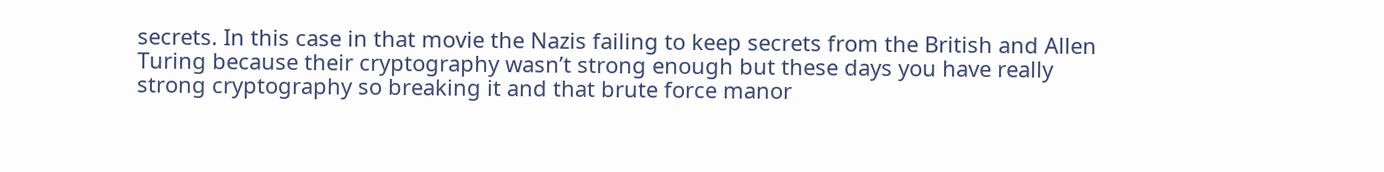secrets. In this case in that movie the Nazis failing to keep secrets from the British and Allen Turing because their cryptography wasn’t strong enough but these days you have really strong cryptography so breaking it and that brute force manor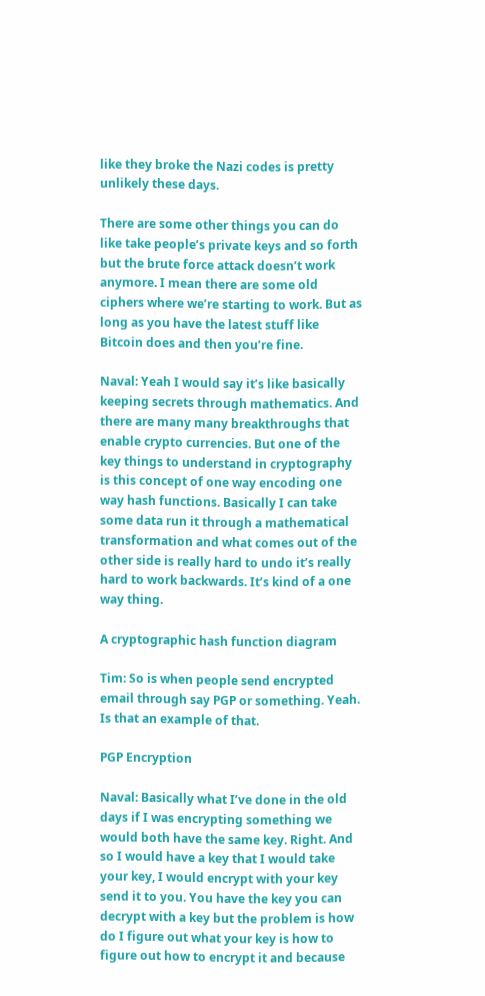like they broke the Nazi codes is pretty unlikely these days.

There are some other things you can do like take people’s private keys and so forth but the brute force attack doesn’t work anymore. I mean there are some old ciphers where we’re starting to work. But as long as you have the latest stuff like Bitcoin does and then you’re fine.

Naval: Yeah I would say it’s like basically keeping secrets through mathematics. And there are many many breakthroughs that enable crypto currencies. But one of the key things to understand in cryptography is this concept of one way encoding one way hash functions. Basically I can take some data run it through a mathematical transformation and what comes out of the other side is really hard to undo it’s really hard to work backwards. It’s kind of a one way thing.

A cryptographic hash function diagram

Tim: So is when people send encrypted email through say PGP or something. Yeah. Is that an example of that.

PGP Encryption

Naval: Basically what I’ve done in the old days if I was encrypting something we would both have the same key. Right. And so I would have a key that I would take your key, I would encrypt with your key send it to you. You have the key you can decrypt with a key but the problem is how do I figure out what your key is how to figure out how to encrypt it and because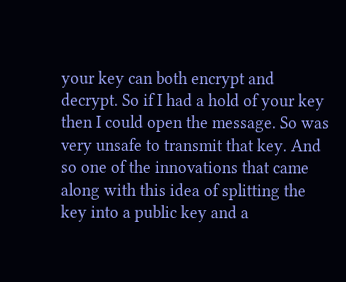your key can both encrypt and decrypt. So if I had a hold of your key then I could open the message. So was very unsafe to transmit that key. And so one of the innovations that came along with this idea of splitting the key into a public key and a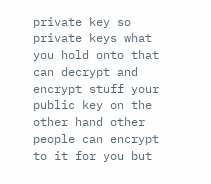private key so private keys what you hold onto that can decrypt and encrypt stuff your public key on the other hand other people can encrypt to it for you but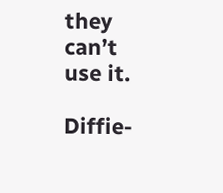they can’t use it.

Diffie-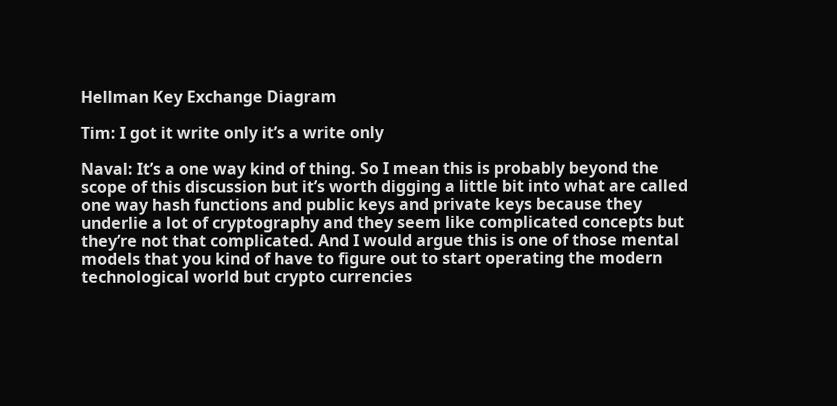Hellman Key Exchange Diagram

Tim: I got it write only it’s a write only

Naval: It’s a one way kind of thing. So I mean this is probably beyond the scope of this discussion but it’s worth digging a little bit into what are called one way hash functions and public keys and private keys because they underlie a lot of cryptography and they seem like complicated concepts but they’re not that complicated. And I would argue this is one of those mental models that you kind of have to figure out to start operating the modern technological world but crypto currencies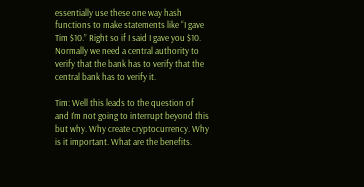essentially use these one way hash functions to make statements like “I gave Tim $10.” Right so if I said I gave you $10. Normally we need a central authority to verify that the bank has to verify that the central bank has to verify it.

Tim: Well this leads to the question of and I’m not going to interrupt beyond this but why. Why create cryptocurrency. Why is it important. What are the benefits.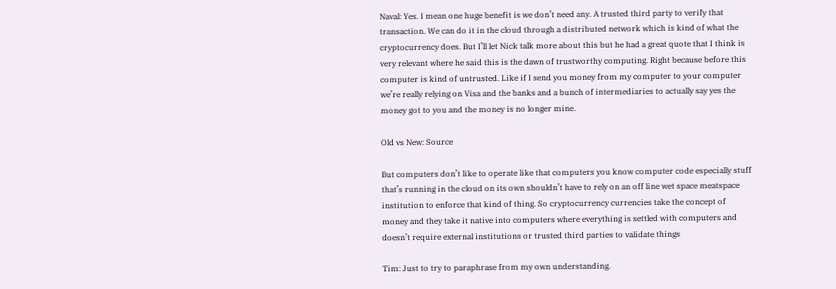Naval: Yes. I mean one huge benefit is we don’t need any. A trusted third party to verify that transaction. We can do it in the cloud through a distributed network which is kind of what the cryptocurrency does. But I’ll let Nick talk more about this but he had a great quote that I think is very relevant where he said this is the dawn of trustworthy computing. Right because before this computer is kind of untrusted. Like if I send you money from my computer to your computer we’re really relying on Visa and the banks and a bunch of intermediaries to actually say yes the money got to you and the money is no longer mine.

Old vs New: Source

But computers don’t like to operate like that computers you know computer code especially stuff that’s running in the cloud on its own shouldn’t have to rely on an off line wet space meatspace institution to enforce that kind of thing. So cryptocurrency currencies take the concept of money and they take it native into computers where everything is settled with computers and doesn’t require external institutions or trusted third parties to validate things

Tim: Just to try to paraphrase from my own understanding.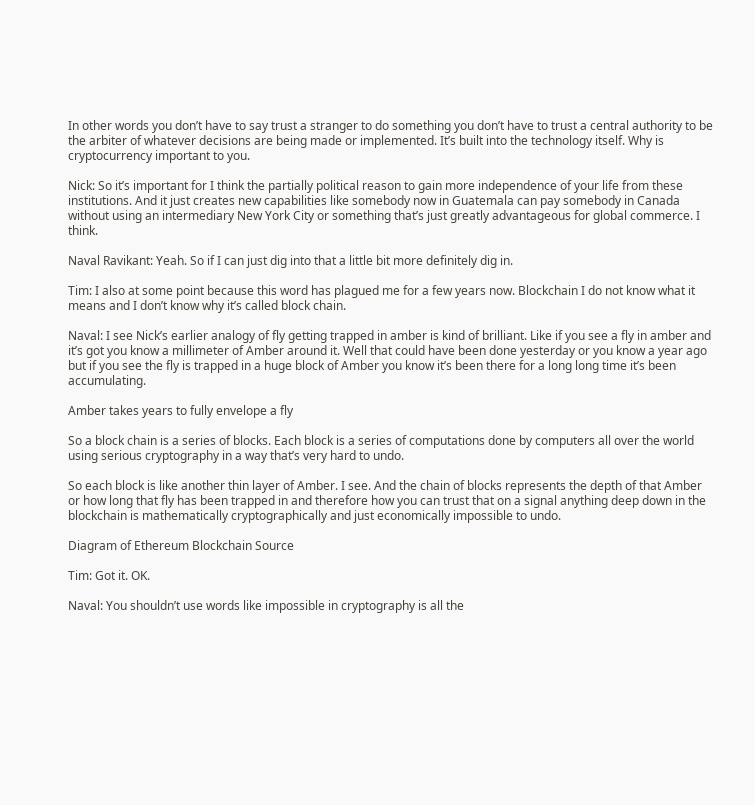In other words you don’t have to say trust a stranger to do something you don’t have to trust a central authority to be the arbiter of whatever decisions are being made or implemented. It’s built into the technology itself. Why is cryptocurrency important to you.

Nick: So it’s important for I think the partially political reason to gain more independence of your life from these institutions. And it just creates new capabilities like somebody now in Guatemala can pay somebody in Canada without using an intermediary New York City or something that’s just greatly advantageous for global commerce. I think.

Naval Ravikant: Yeah. So if I can just dig into that a little bit more definitely dig in.

Tim: I also at some point because this word has plagued me for a few years now. Blockchain I do not know what it means and I don’t know why it’s called block chain.

Naval: I see Nick’s earlier analogy of fly getting trapped in amber is kind of brilliant. Like if you see a fly in amber and it’s got you know a millimeter of Amber around it. Well that could have been done yesterday or you know a year ago but if you see the fly is trapped in a huge block of Amber you know it’s been there for a long long time it’s been accumulating.

Amber takes years to fully envelope a fly

So a block chain is a series of blocks. Each block is a series of computations done by computers all over the world using serious cryptography in a way that’s very hard to undo.

So each block is like another thin layer of Amber. I see. And the chain of blocks represents the depth of that Amber or how long that fly has been trapped in and therefore how you can trust that on a signal anything deep down in the blockchain is mathematically cryptographically and just economically impossible to undo.

Diagram of Ethereum Blockchain Source

Tim: Got it. OK.

Naval: You shouldn’t use words like impossible in cryptography is all the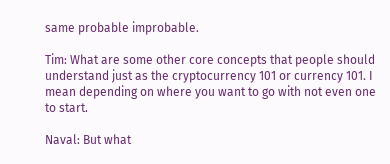same probable improbable.

Tim: What are some other core concepts that people should understand just as the cryptocurrency 101 or currency 101. I mean depending on where you want to go with not even one to start.

Naval: But what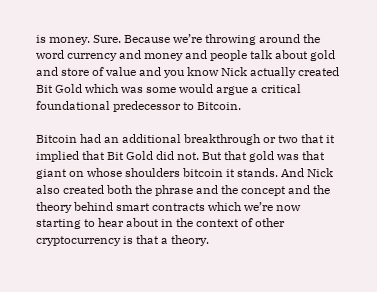is money. Sure. Because we’re throwing around the word currency and money and people talk about gold and store of value and you know Nick actually created Bit Gold which was some would argue a critical foundational predecessor to Bitcoin.

Bitcoin had an additional breakthrough or two that it implied that Bit Gold did not. But that gold was that giant on whose shoulders bitcoin it stands. And Nick also created both the phrase and the concept and the theory behind smart contracts which we’re now starting to hear about in the context of other cryptocurrency is that a theory.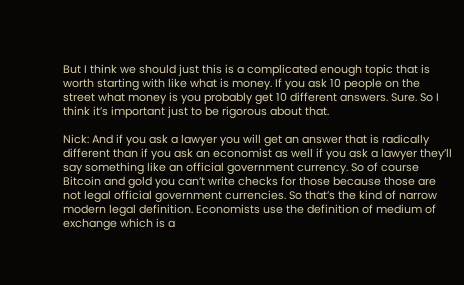But I think we should just this is a complicated enough topic that is worth starting with like what is money. If you ask 10 people on the street what money is you probably get 10 different answers. Sure. So I think it’s important just to be rigorous about that.

Nick: And if you ask a lawyer you will get an answer that is radically different than if you ask an economist as well if you ask a lawyer they’ll say something like an official government currency. So of course Bitcoin and gold you can’t write checks for those because those are not legal official government currencies. So that’s the kind of narrow modern legal definition. Economists use the definition of medium of exchange which is a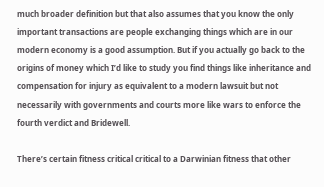much broader definition but that also assumes that you know the only important transactions are people exchanging things which are in our modern economy is a good assumption. But if you actually go back to the origins of money which I’d like to study you find things like inheritance and compensation for injury as equivalent to a modern lawsuit but not necessarily with governments and courts more like wars to enforce the fourth verdict and Bridewell.

There’s certain fitness critical critical to a Darwinian fitness that other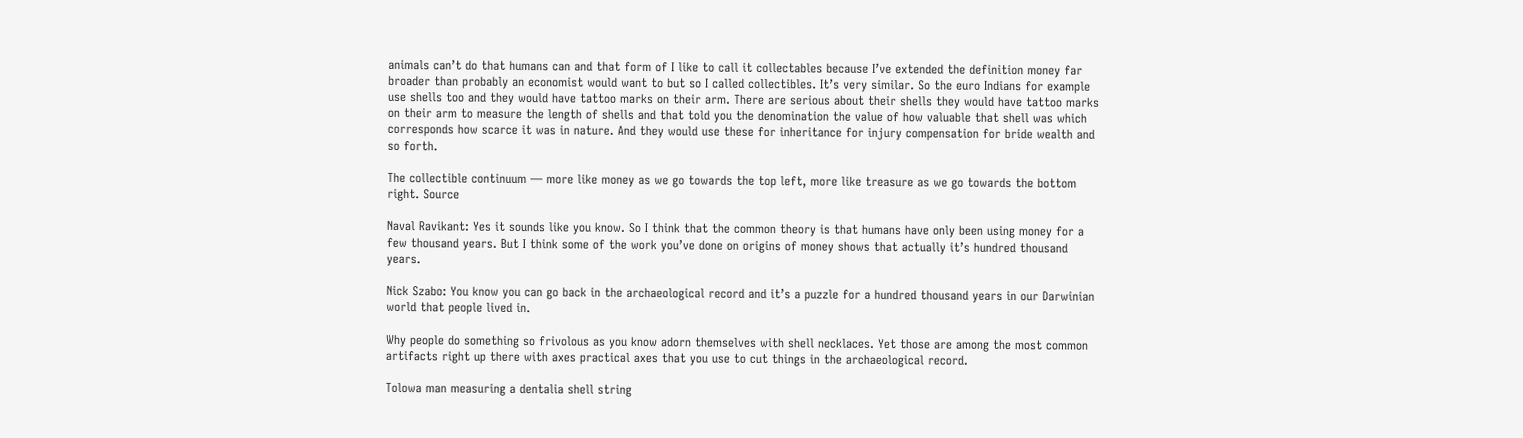animals can’t do that humans can and that form of I like to call it collectables because I’ve extended the definition money far broader than probably an economist would want to but so I called collectibles. It’s very similar. So the euro Indians for example use shells too and they would have tattoo marks on their arm. There are serious about their shells they would have tattoo marks on their arm to measure the length of shells and that told you the denomination the value of how valuable that shell was which corresponds how scarce it was in nature. And they would use these for inheritance for injury compensation for bride wealth and so forth.

The collectible continuum — more like money as we go towards the top left, more like treasure as we go towards the bottom right. Source

Naval Ravikant: Yes it sounds like you know. So I think that the common theory is that humans have only been using money for a few thousand years. But I think some of the work you’ve done on origins of money shows that actually it’s hundred thousand years.

Nick Szabo: You know you can go back in the archaeological record and it’s a puzzle for a hundred thousand years in our Darwinian world that people lived in.

Why people do something so frivolous as you know adorn themselves with shell necklaces. Yet those are among the most common artifacts right up there with axes practical axes that you use to cut things in the archaeological record.

Tolowa man measuring a dentalia shell string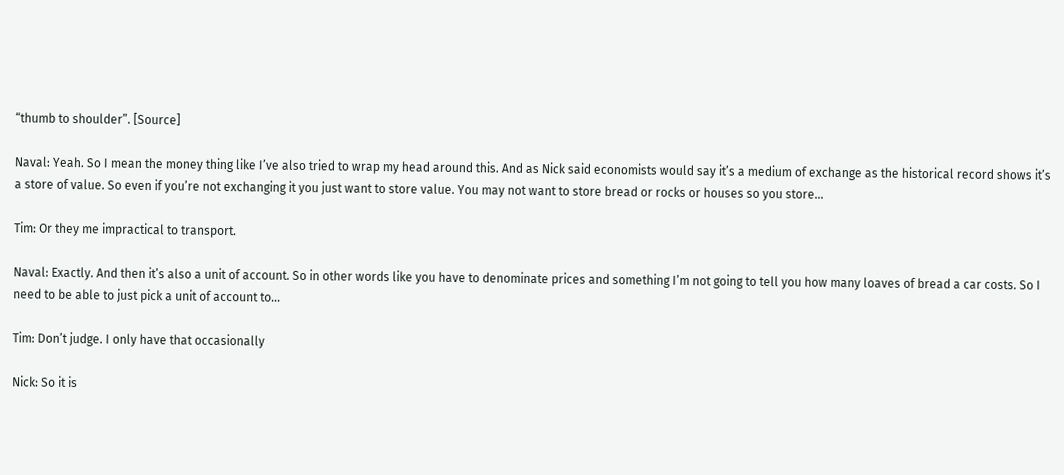“thumb to shoulder”. [Source]

Naval: Yeah. So I mean the money thing like I’ve also tried to wrap my head around this. And as Nick said economists would say it’s a medium of exchange as the historical record shows it’s a store of value. So even if you’re not exchanging it you just want to store value. You may not want to store bread or rocks or houses so you store…

Tim: Or they me impractical to transport.

Naval: Exactly. And then it’s also a unit of account. So in other words like you have to denominate prices and something I’m not going to tell you how many loaves of bread a car costs. So I need to be able to just pick a unit of account to…

Tim: Don’t judge. I only have that occasionally

Nick: So it is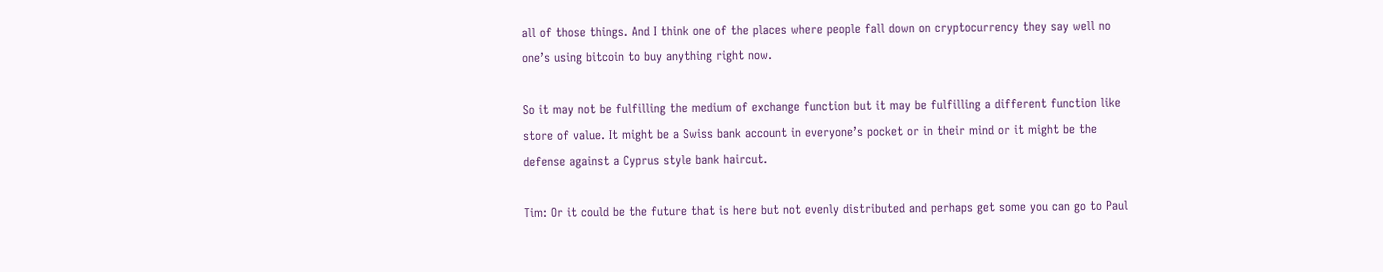all of those things. And I think one of the places where people fall down on cryptocurrency they say well no one’s using bitcoin to buy anything right now.

So it may not be fulfilling the medium of exchange function but it may be fulfilling a different function like store of value. It might be a Swiss bank account in everyone’s pocket or in their mind or it might be the defense against a Cyprus style bank haircut.

Tim: Or it could be the future that is here but not evenly distributed and perhaps get some you can go to Paul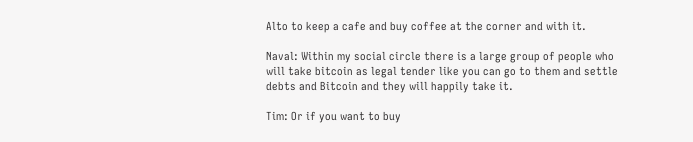Alto to keep a cafe and buy coffee at the corner and with it.

Naval: Within my social circle there is a large group of people who will take bitcoin as legal tender like you can go to them and settle debts and Bitcoin and they will happily take it.

Tim: Or if you want to buy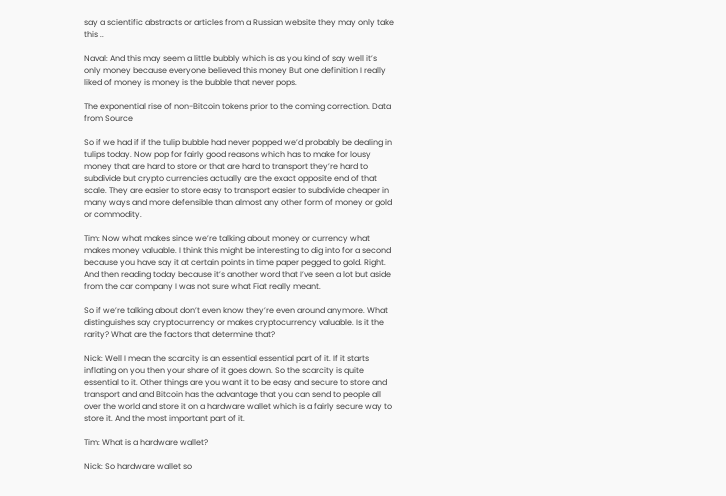say a scientific abstracts or articles from a Russian website they may only take this ..

Naval: And this may seem a little bubbly which is as you kind of say well it’s only money because everyone believed this money But one definition I really liked of money is money is the bubble that never pops.

The exponential rise of non-Bitcoin tokens prior to the coming correction. Data from Source

So if we had if if the tulip bubble had never popped we’d probably be dealing in tulips today. Now pop for fairly good reasons which has to make for lousy money that are hard to store or that are hard to transport they’re hard to subdivide but crypto currencies actually are the exact opposite end of that scale. They are easier to store easy to transport easier to subdivide cheaper in many ways and more defensible than almost any other form of money or gold or commodity.

Tim: Now what makes since we’re talking about money or currency what makes money valuable. I think this might be interesting to dig into for a second because you have say it at certain points in time paper pegged to gold. Right. And then reading today because it’s another word that I’ve seen a lot but aside from the car company I was not sure what Fiat really meant.

So if we’re talking about don’t even know they’re even around anymore. What distinguishes say cryptocurrency or makes cryptocurrency valuable. Is it the rarity? What are the factors that determine that?

Nick: Well I mean the scarcity is an essential essential part of it. If it starts inflating on you then your share of it goes down. So the scarcity is quite essential to it. Other things are you want it to be easy and secure to store and transport and and Bitcoin has the advantage that you can send to people all over the world and store it on a hardware wallet which is a fairly secure way to store it. And the most important part of it.

Tim: What is a hardware wallet?

Nick: So hardware wallet so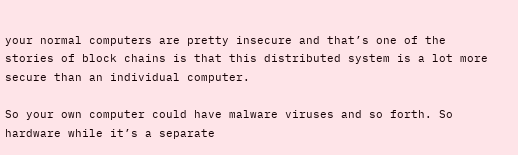your normal computers are pretty insecure and that’s one of the stories of block chains is that this distributed system is a lot more secure than an individual computer.

So your own computer could have malware viruses and so forth. So hardware while it’s a separate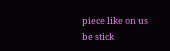piece like on us be stick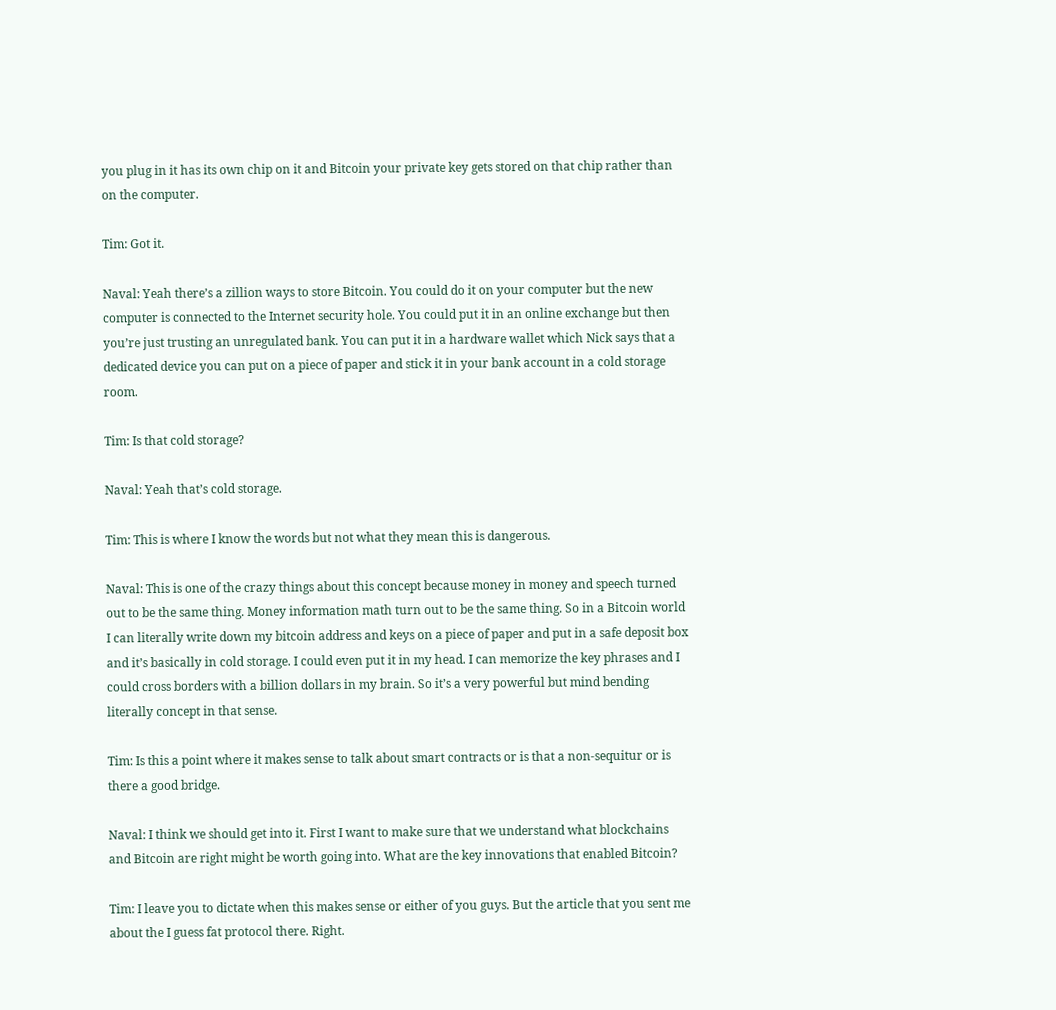you plug in it has its own chip on it and Bitcoin your private key gets stored on that chip rather than on the computer.

Tim: Got it.

Naval: Yeah there’s a zillion ways to store Bitcoin. You could do it on your computer but the new computer is connected to the Internet security hole. You could put it in an online exchange but then you’re just trusting an unregulated bank. You can put it in a hardware wallet which Nick says that a dedicated device you can put on a piece of paper and stick it in your bank account in a cold storage room.

Tim: Is that cold storage?

Naval: Yeah that’s cold storage.

Tim: This is where I know the words but not what they mean this is dangerous.

Naval: This is one of the crazy things about this concept because money in money and speech turned out to be the same thing. Money information math turn out to be the same thing. So in a Bitcoin world I can literally write down my bitcoin address and keys on a piece of paper and put in a safe deposit box and it’s basically in cold storage. I could even put it in my head. I can memorize the key phrases and I could cross borders with a billion dollars in my brain. So it’s a very powerful but mind bending literally concept in that sense.

Tim: Is this a point where it makes sense to talk about smart contracts or is that a non-sequitur or is there a good bridge.

Naval: I think we should get into it. First I want to make sure that we understand what blockchains and Bitcoin are right might be worth going into. What are the key innovations that enabled Bitcoin?

Tim: I leave you to dictate when this makes sense or either of you guys. But the article that you sent me about the I guess fat protocol there. Right.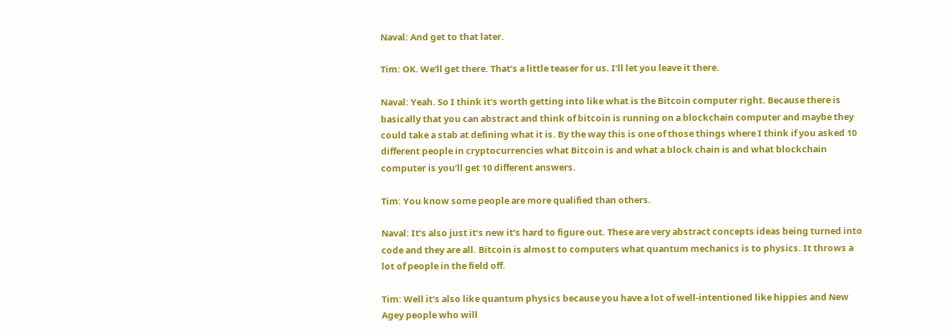Naval: And get to that later.

Tim: OK. We’ll get there. That’s a little teaser for us. I’ll let you leave it there.

Naval: Yeah. So I think it’s worth getting into like what is the Bitcoin computer right. Because there is basically that you can abstract and think of bitcoin is running on a blockchain computer and maybe they could take a stab at defining what it is. By the way this is one of those things where I think if you asked 10 different people in cryptocurrencies what Bitcoin is and what a block chain is and what blockchain computer is you’ll get 10 different answers.

Tim: You know some people are more qualified than others.

Naval: It’s also just it’s new it’s hard to figure out. These are very abstract concepts ideas being turned into code and they are all. Bitcoin is almost to computers what quantum mechanics is to physics. It throws a lot of people in the field off.

Tim: Well it’s also like quantum physics because you have a lot of well-intentioned like hippies and New Agey people who will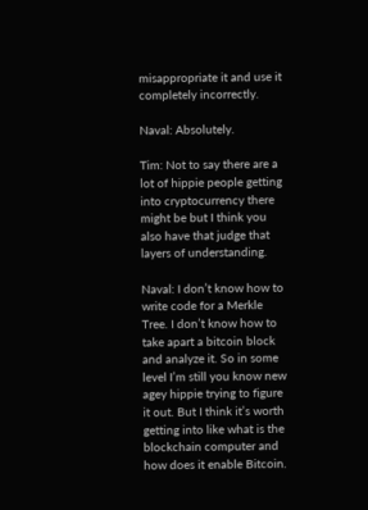misappropriate it and use it completely incorrectly.

Naval: Absolutely.

Tim: Not to say there are a lot of hippie people getting into cryptocurrency there might be but I think you also have that judge that layers of understanding.

Naval: I don’t know how to write code for a Merkle Tree. I don’t know how to take apart a bitcoin block and analyze it. So in some level I’m still you know new agey hippie trying to figure it out. But I think it’s worth getting into like what is the blockchain computer and how does it enable Bitcoin.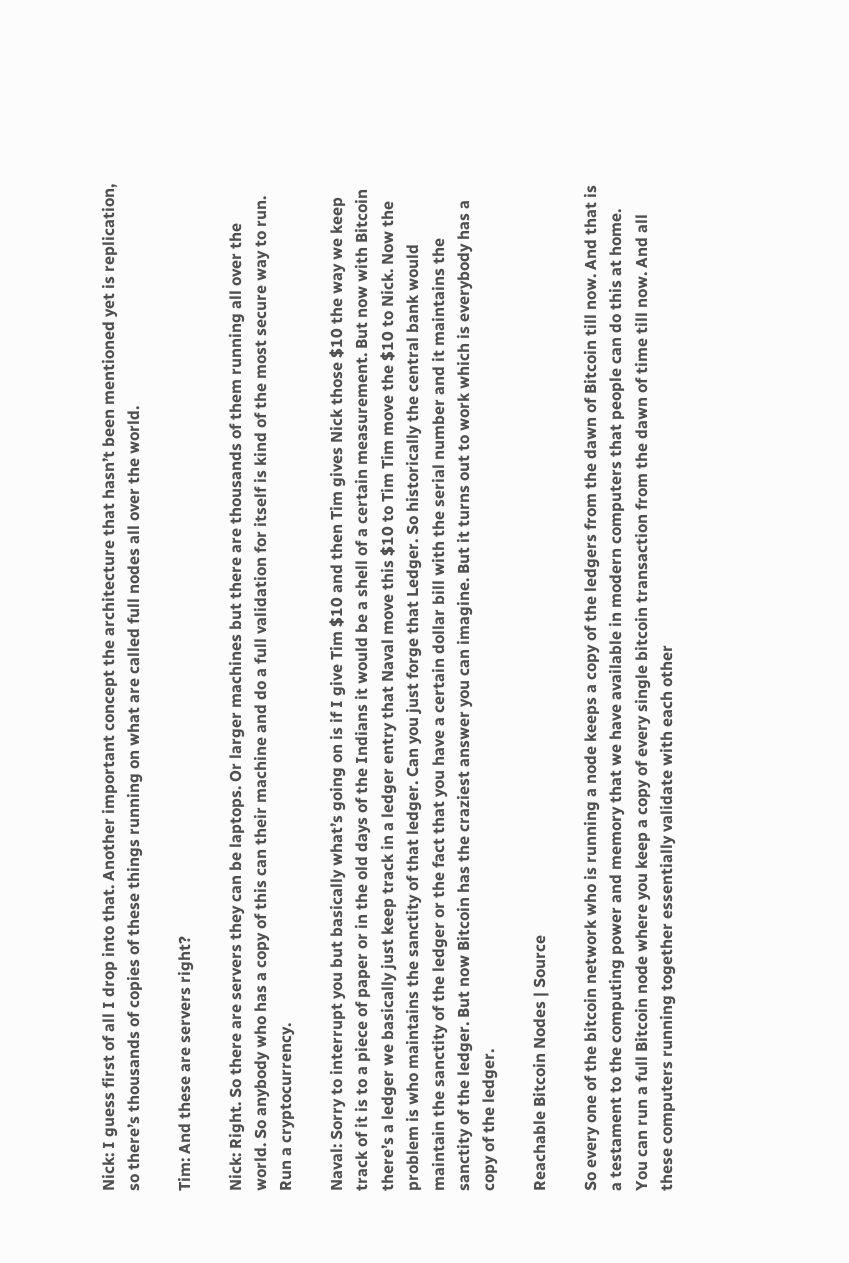Nick: I guess first of all I drop into that. Another important concept the architecture that hasn’t been mentioned yet is replication, so there’s thousands of copies of these things running on what are called full nodes all over the world.

Tim: And these are servers right?

Nick: Right. So there are servers they can be laptops. Or larger machines but there are thousands of them running all over the world. So anybody who has a copy of this can their machine and do a full validation for itself is kind of the most secure way to run. Run a cryptocurrency.

Naval: Sorry to interrupt you but basically what’s going on is if I give Tim $10 and then Tim gives Nick those $10 the way we keep track of it is to a piece of paper or in the old days of the Indians it would be a shell of a certain measurement. But now with Bitcoin there’s a ledger we basically just keep track in a ledger entry that Naval move this $10 to Tim Tim move the $10 to Nick. Now the problem is who maintains the sanctity of that ledger. Can you just forge that Ledger. So historically the central bank would maintain the sanctity of the ledger or the fact that you have a certain dollar bill with the serial number and it maintains the sanctity of the ledger. But now Bitcoin has the craziest answer you can imagine. But it turns out to work which is everybody has a copy of the ledger.

Reachable Bitcoin Nodes | Source

So every one of the bitcoin network who is running a node keeps a copy of the ledgers from the dawn of Bitcoin till now. And that is a testament to the computing power and memory that we have available in modern computers that people can do this at home. You can run a full Bitcoin node where you keep a copy of every single bitcoin transaction from the dawn of time till now. And all these computers running together essentially validate with each other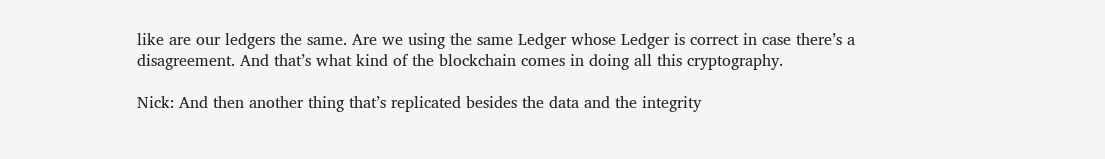like are our ledgers the same. Are we using the same Ledger whose Ledger is correct in case there’s a disagreement. And that’s what kind of the blockchain comes in doing all this cryptography.

Nick: And then another thing that’s replicated besides the data and the integrity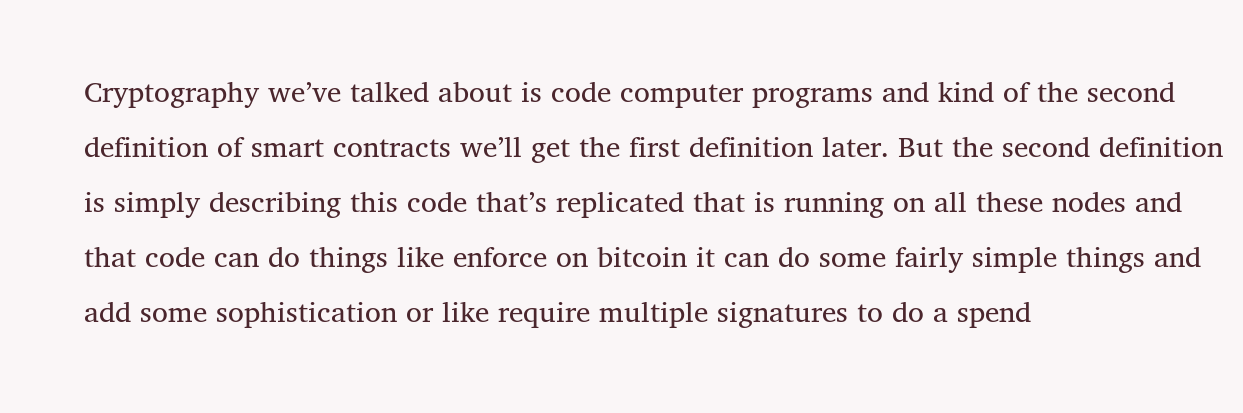Cryptography we’ve talked about is code computer programs and kind of the second definition of smart contracts we’ll get the first definition later. But the second definition is simply describing this code that’s replicated that is running on all these nodes and that code can do things like enforce on bitcoin it can do some fairly simple things and add some sophistication or like require multiple signatures to do a spend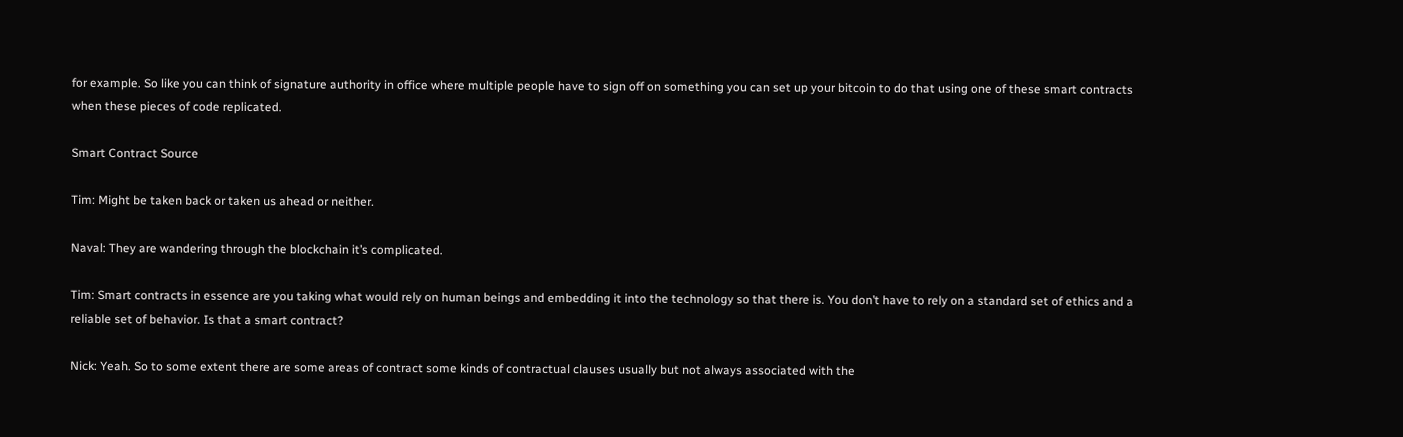for example. So like you can think of signature authority in office where multiple people have to sign off on something you can set up your bitcoin to do that using one of these smart contracts when these pieces of code replicated.

Smart Contract Source

Tim: Might be taken back or taken us ahead or neither.

Naval: They are wandering through the blockchain it’s complicated.

Tim: Smart contracts in essence are you taking what would rely on human beings and embedding it into the technology so that there is. You don’t have to rely on a standard set of ethics and a reliable set of behavior. Is that a smart contract?

Nick: Yeah. So to some extent there are some areas of contract some kinds of contractual clauses usually but not always associated with the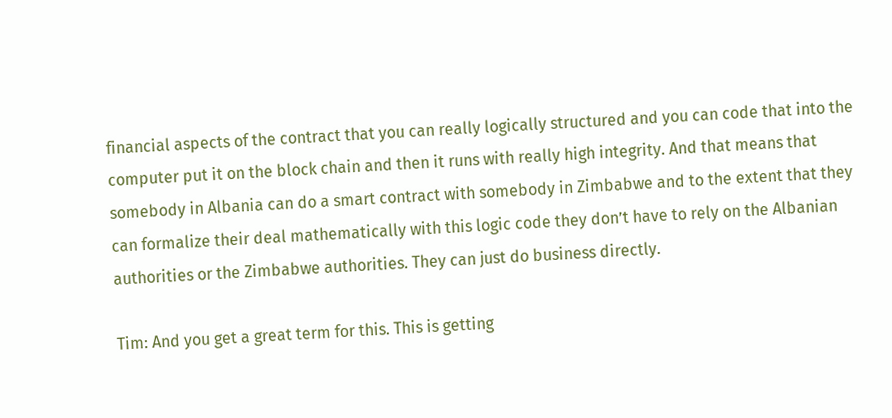financial aspects of the contract that you can really logically structured and you can code that into the computer put it on the block chain and then it runs with really high integrity. And that means that somebody in Albania can do a smart contract with somebody in Zimbabwe and to the extent that they can formalize their deal mathematically with this logic code they don’t have to rely on the Albanian authorities or the Zimbabwe authorities. They can just do business directly.

Tim: And you get a great term for this. This is getting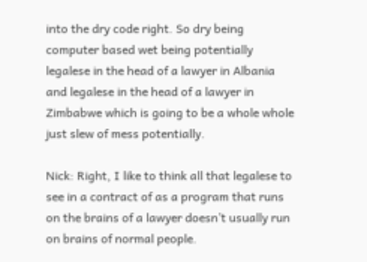into the dry code right. So dry being computer based wet being potentially legalese in the head of a lawyer in Albania and legalese in the head of a lawyer in Zimbabwe which is going to be a whole whole just slew of mess potentially.

Nick: Right, I like to think all that legalese to see in a contract of as a program that runs on the brains of a lawyer doesn’t usually run on brains of normal people.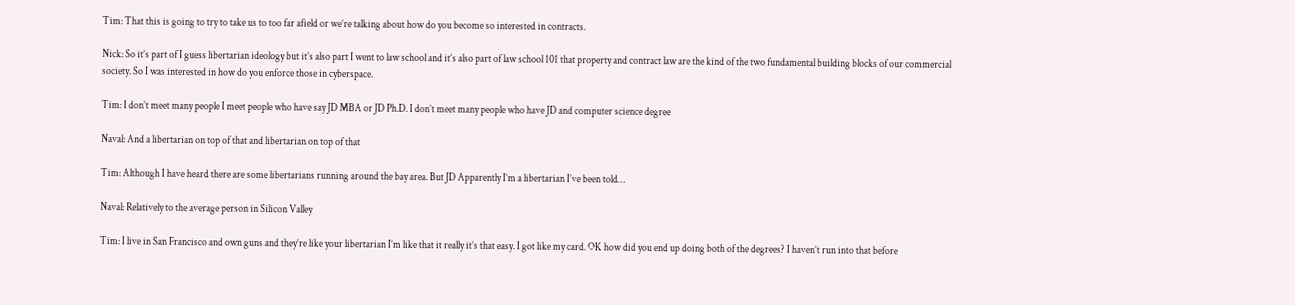Tim: That this is going to try to take us to too far afield or we’re talking about how do you become so interested in contracts.

Nick: So it’s part of I guess libertarian ideology but it’s also part I went to law school and it’s also part of law school 101 that property and contract law are the kind of the two fundamental building blocks of our commercial society. So I was interested in how do you enforce those in cyberspace.

Tim: I don’t meet many people I meet people who have say JD MBA or JD Ph.D. I don’t meet many people who have JD and computer science degree

Naval: And a libertarian on top of that and libertarian on top of that

Tim: Although I have heard there are some libertarians running around the bay area. But JD Apparently I’m a libertarian I’ve been told…

Naval: Relatively to the average person in Silicon Valley

Tim: I live in San Francisco and own guns and they’re like your libertarian I’m like that it really it’s that easy. I got like my card. OK how did you end up doing both of the degrees? I haven’t run into that before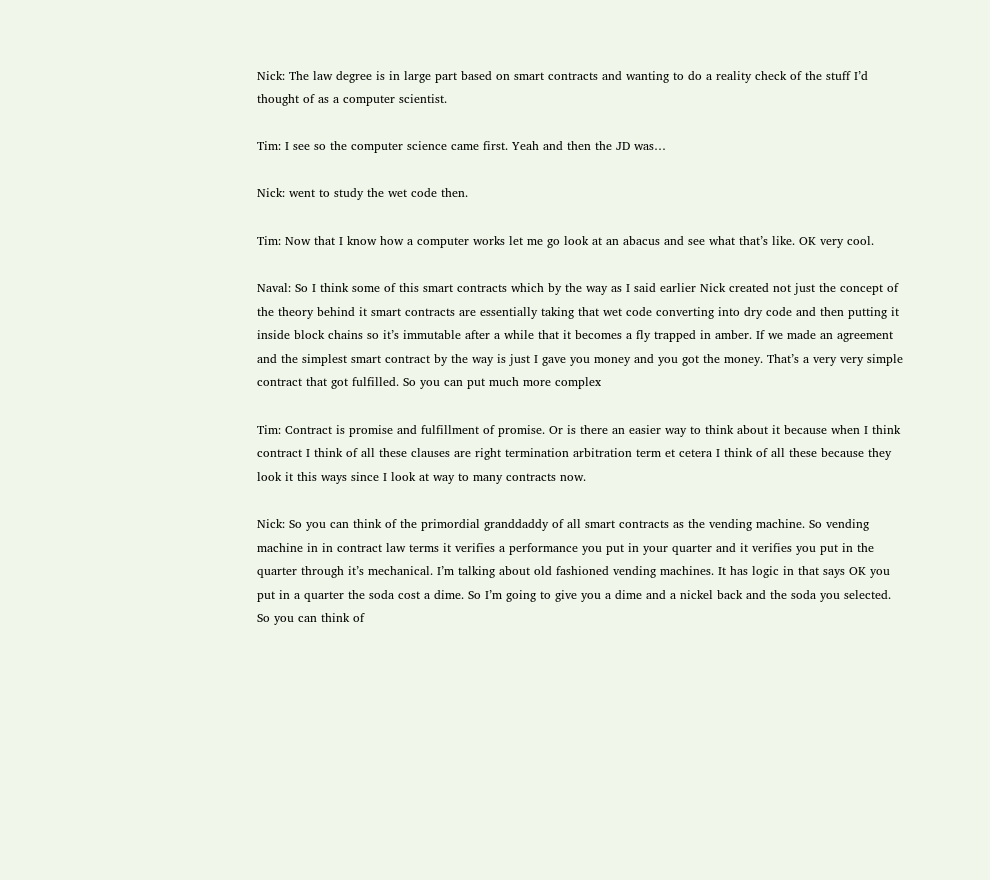Nick: The law degree is in large part based on smart contracts and wanting to do a reality check of the stuff I’d thought of as a computer scientist.

Tim: I see so the computer science came first. Yeah and then the JD was…

Nick: went to study the wet code then.

Tim: Now that I know how a computer works let me go look at an abacus and see what that’s like. OK very cool.

Naval: So I think some of this smart contracts which by the way as I said earlier Nick created not just the concept of the theory behind it smart contracts are essentially taking that wet code converting into dry code and then putting it inside block chains so it’s immutable after a while that it becomes a fly trapped in amber. If we made an agreement and the simplest smart contract by the way is just I gave you money and you got the money. That’s a very very simple contract that got fulfilled. So you can put much more complex

Tim: Contract is promise and fulfillment of promise. Or is there an easier way to think about it because when I think contract I think of all these clauses are right termination arbitration term et cetera I think of all these because they look it this ways since I look at way to many contracts now.

Nick: So you can think of the primordial granddaddy of all smart contracts as the vending machine. So vending machine in in contract law terms it verifies a performance you put in your quarter and it verifies you put in the quarter through it’s mechanical. I’m talking about old fashioned vending machines. It has logic in that says OK you put in a quarter the soda cost a dime. So I’m going to give you a dime and a nickel back and the soda you selected. So you can think of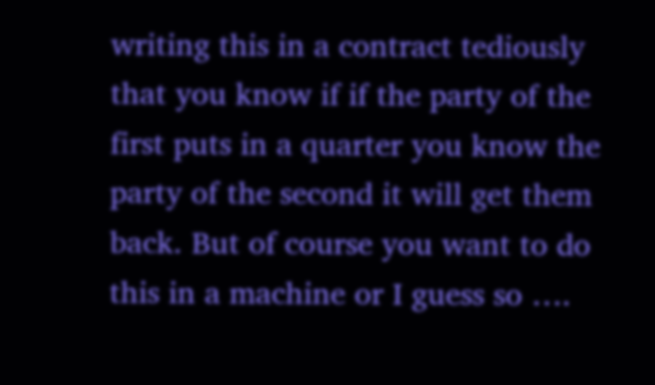writing this in a contract tediously that you know if if the party of the first puts in a quarter you know the party of the second it will get them back. But of course you want to do this in a machine or I guess so ….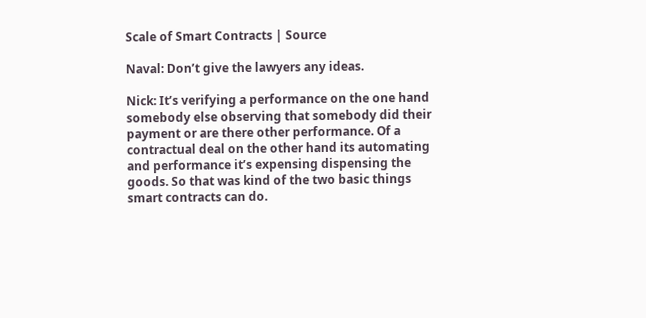Scale of Smart Contracts | Source

Naval: Don’t give the lawyers any ideas.

Nick: It’s verifying a performance on the one hand somebody else observing that somebody did their payment or are there other performance. Of a contractual deal on the other hand its automating and performance it’s expensing dispensing the goods. So that was kind of the two basic things smart contracts can do.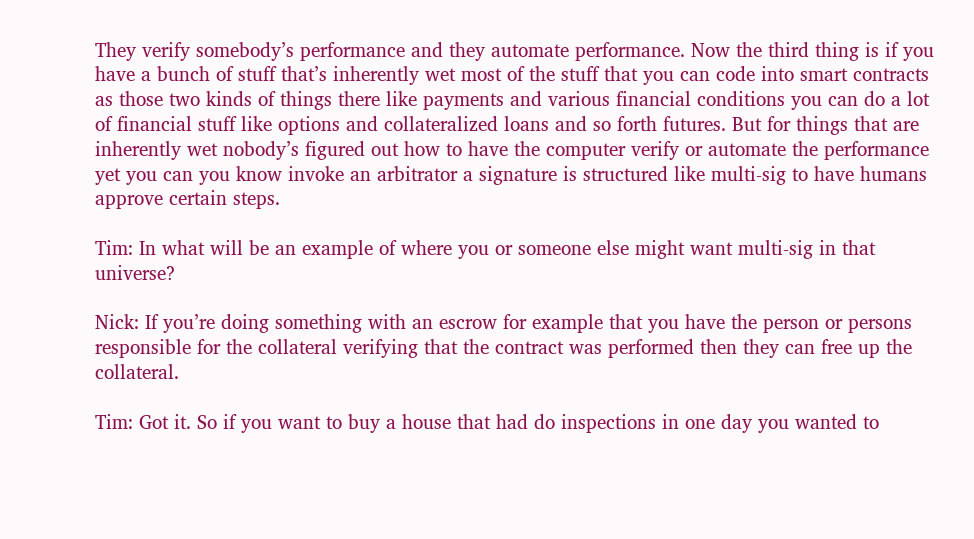They verify somebody’s performance and they automate performance. Now the third thing is if you have a bunch of stuff that’s inherently wet most of the stuff that you can code into smart contracts as those two kinds of things there like payments and various financial conditions you can do a lot of financial stuff like options and collateralized loans and so forth futures. But for things that are inherently wet nobody’s figured out how to have the computer verify or automate the performance yet you can you know invoke an arbitrator a signature is structured like multi-sig to have humans approve certain steps.

Tim: In what will be an example of where you or someone else might want multi-sig in that universe?

Nick: If you’re doing something with an escrow for example that you have the person or persons responsible for the collateral verifying that the contract was performed then they can free up the collateral.

Tim: Got it. So if you want to buy a house that had do inspections in one day you wanted to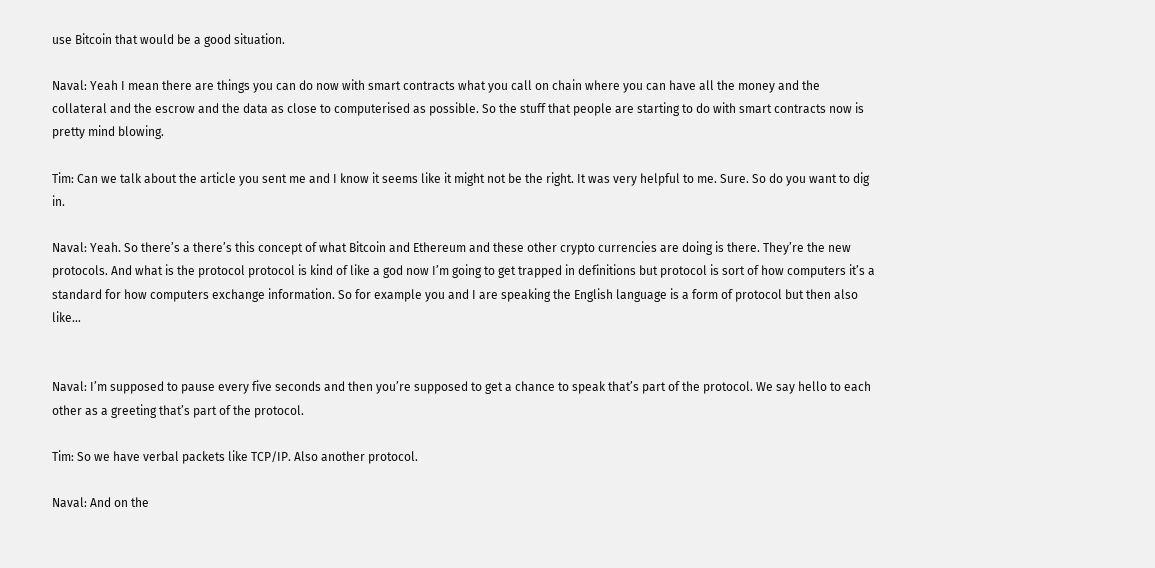use Bitcoin that would be a good situation.

Naval: Yeah I mean there are things you can do now with smart contracts what you call on chain where you can have all the money and the collateral and the escrow and the data as close to computerised as possible. So the stuff that people are starting to do with smart contracts now is pretty mind blowing.

Tim: Can we talk about the article you sent me and I know it seems like it might not be the right. It was very helpful to me. Sure. So do you want to dig in.

Naval: Yeah. So there’s a there’s this concept of what Bitcoin and Ethereum and these other crypto currencies are doing is there. They’re the new protocols. And what is the protocol protocol is kind of like a god now I’m going to get trapped in definitions but protocol is sort of how computers it’s a standard for how computers exchange information. So for example you and I are speaking the English language is a form of protocol but then also like…


Naval: I’m supposed to pause every five seconds and then you’re supposed to get a chance to speak that’s part of the protocol. We say hello to each other as a greeting that’s part of the protocol.

Tim: So we have verbal packets like TCP/IP. Also another protocol.

Naval: And on the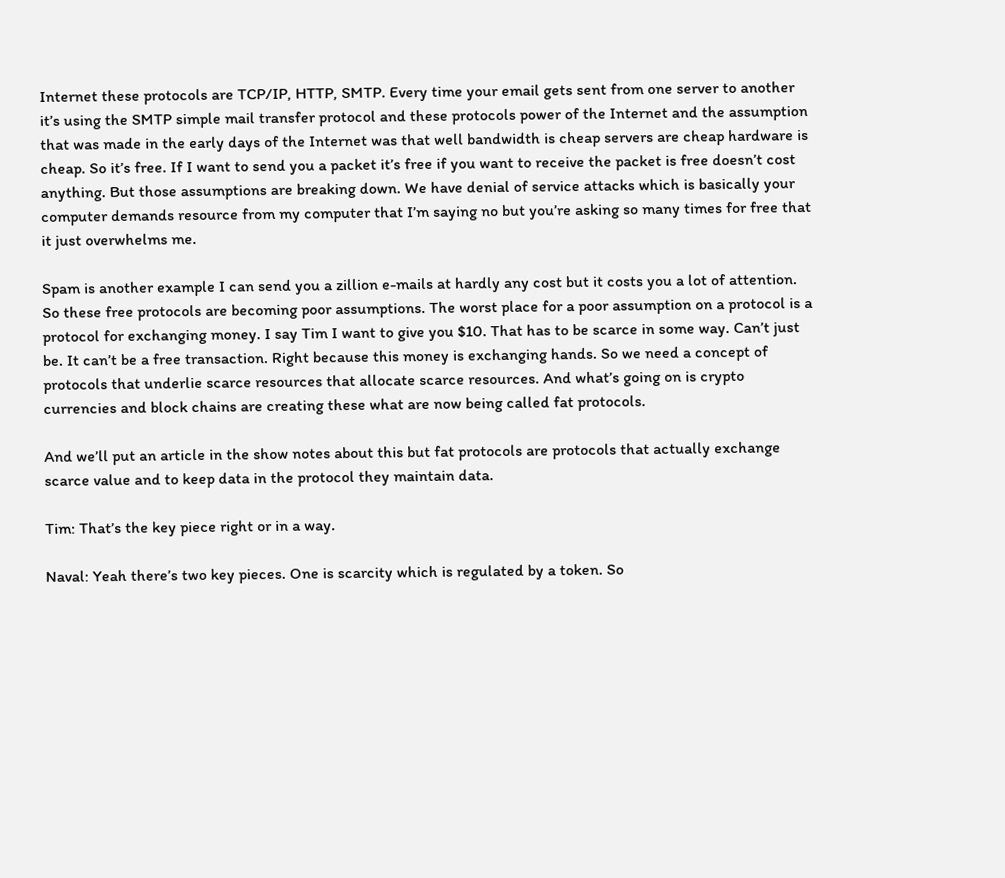Internet these protocols are TCP/IP, HTTP, SMTP. Every time your email gets sent from one server to another it’s using the SMTP simple mail transfer protocol and these protocols power of the Internet and the assumption that was made in the early days of the Internet was that well bandwidth is cheap servers are cheap hardware is cheap. So it’s free. If I want to send you a packet it’s free if you want to receive the packet is free doesn’t cost anything. But those assumptions are breaking down. We have denial of service attacks which is basically your computer demands resource from my computer that I’m saying no but you’re asking so many times for free that it just overwhelms me.

Spam is another example I can send you a zillion e-mails at hardly any cost but it costs you a lot of attention. So these free protocols are becoming poor assumptions. The worst place for a poor assumption on a protocol is a protocol for exchanging money. I say Tim I want to give you $10. That has to be scarce in some way. Can’t just be. It can’t be a free transaction. Right because this money is exchanging hands. So we need a concept of protocols that underlie scarce resources that allocate scarce resources. And what’s going on is crypto currencies and block chains are creating these what are now being called fat protocols.

And we’ll put an article in the show notes about this but fat protocols are protocols that actually exchange scarce value and to keep data in the protocol they maintain data.

Tim: That’s the key piece right or in a way.

Naval: Yeah there’s two key pieces. One is scarcity which is regulated by a token. So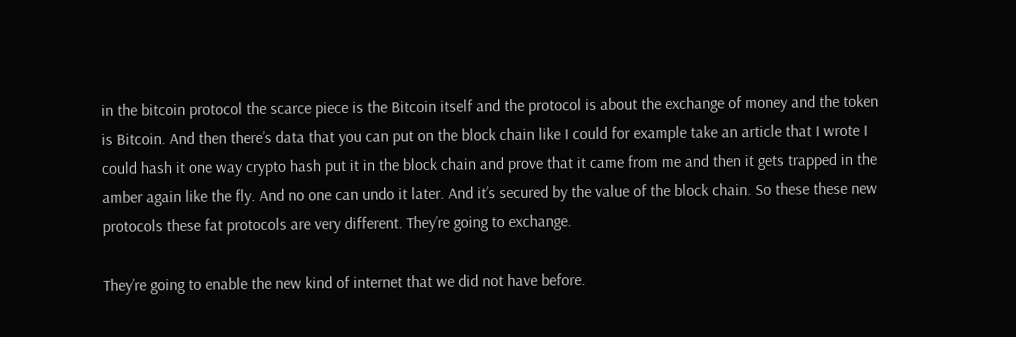in the bitcoin protocol the scarce piece is the Bitcoin itself and the protocol is about the exchange of money and the token is Bitcoin. And then there’s data that you can put on the block chain like I could for example take an article that I wrote I could hash it one way crypto hash put it in the block chain and prove that it came from me and then it gets trapped in the amber again like the fly. And no one can undo it later. And it’s secured by the value of the block chain. So these these new protocols these fat protocols are very different. They’re going to exchange.

They’re going to enable the new kind of internet that we did not have before.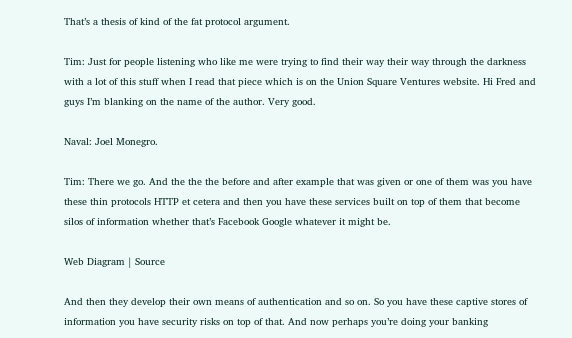That’s a thesis of kind of the fat protocol argument.

Tim: Just for people listening who like me were trying to find their way their way through the darkness with a lot of this stuff when I read that piece which is on the Union Square Ventures website. Hi Fred and guys I’m blanking on the name of the author. Very good.

Naval: Joel Monegro.

Tim: There we go. And the the the before and after example that was given or one of them was you have these thin protocols HTTP et cetera and then you have these services built on top of them that become silos of information whether that’s Facebook Google whatever it might be.

Web Diagram | Source

And then they develop their own means of authentication and so on. So you have these captive stores of information you have security risks on top of that. And now perhaps you’re doing your banking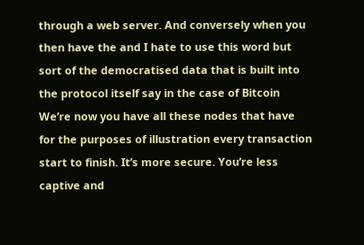through a web server. And conversely when you then have the and I hate to use this word but sort of the democratised data that is built into the protocol itself say in the case of Bitcoin We’re now you have all these nodes that have for the purposes of illustration every transaction start to finish. It’s more secure. You’re less captive and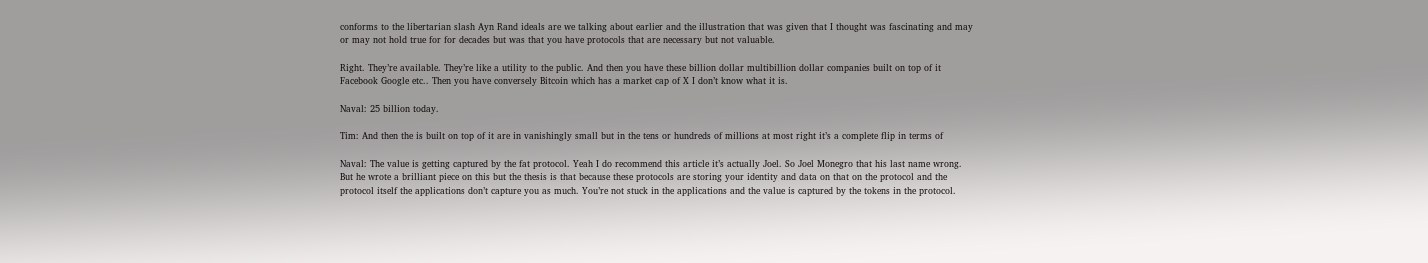conforms to the libertarian slash Ayn Rand ideals are we talking about earlier and the illustration that was given that I thought was fascinating and may or may not hold true for for decades but was that you have protocols that are necessary but not valuable.

Right. They’re available. They’re like a utility to the public. And then you have these billion dollar multibillion dollar companies built on top of it Facebook Google etc.. Then you have conversely Bitcoin which has a market cap of X I don’t know what it is.

Naval: 25 billion today.

Tim: And then the is built on top of it are in vanishingly small but in the tens or hundreds of millions at most right it’s a complete flip in terms of

Naval: The value is getting captured by the fat protocol. Yeah I do recommend this article it’s actually Joel. So Joel Monegro that his last name wrong. But he wrote a brilliant piece on this but the thesis is that because these protocols are storing your identity and data on that on the protocol and the protocol itself the applications don’t capture you as much. You’re not stuck in the applications and the value is captured by the tokens in the protocol.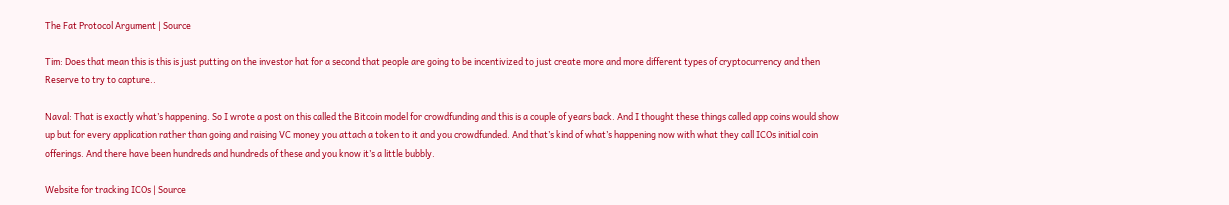The Fat Protocol Argument | Source

Tim: Does that mean this is this is just putting on the investor hat for a second that people are going to be incentivized to just create more and more different types of cryptocurrency and then Reserve to try to capture..

Naval: That is exactly what’s happening. So I wrote a post on this called the Bitcoin model for crowdfunding and this is a couple of years back. And I thought these things called app coins would show up but for every application rather than going and raising VC money you attach a token to it and you crowdfunded. And that’s kind of what’s happening now with what they call ICOs initial coin offerings. And there have been hundreds and hundreds of these and you know it’s a little bubbly.

Website for tracking ICOs | Source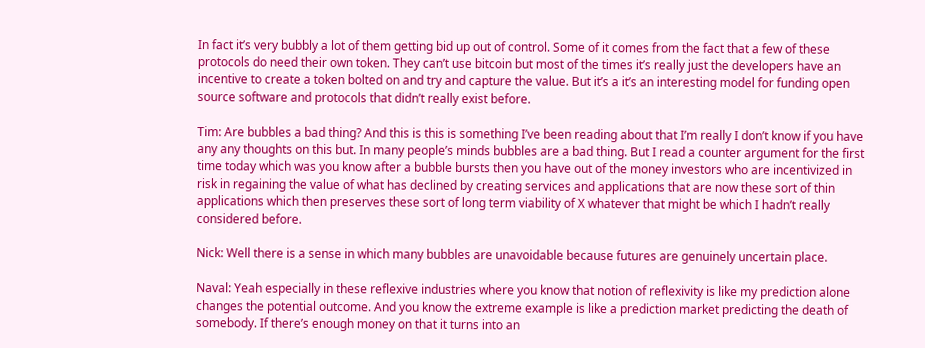In fact it’s very bubbly a lot of them getting bid up out of control. Some of it comes from the fact that a few of these protocols do need their own token. They can’t use bitcoin but most of the times it’s really just the developers have an incentive to create a token bolted on and try and capture the value. But it’s a it’s an interesting model for funding open source software and protocols that didn’t really exist before.

Tim: Are bubbles a bad thing? And this is this is something I’ve been reading about that I’m really I don’t know if you have any any thoughts on this but. In many people’s minds bubbles are a bad thing. But I read a counter argument for the first time today which was you know after a bubble bursts then you have out of the money investors who are incentivized in risk in regaining the value of what has declined by creating services and applications that are now these sort of thin applications which then preserves these sort of long term viability of X whatever that might be which I hadn’t really considered before.

Nick: Well there is a sense in which many bubbles are unavoidable because futures are genuinely uncertain place.

Naval: Yeah especially in these reflexive industries where you know that notion of reflexivity is like my prediction alone changes the potential outcome. And you know the extreme example is like a prediction market predicting the death of somebody. If there’s enough money on that it turns into an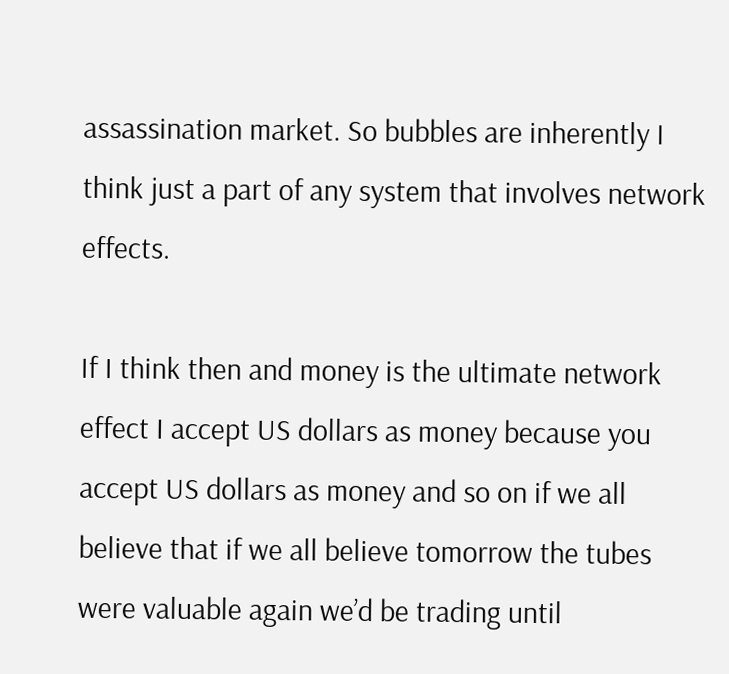assassination market. So bubbles are inherently I think just a part of any system that involves network effects.

If I think then and money is the ultimate network effect I accept US dollars as money because you accept US dollars as money and so on if we all believe that if we all believe tomorrow the tubes were valuable again we’d be trading until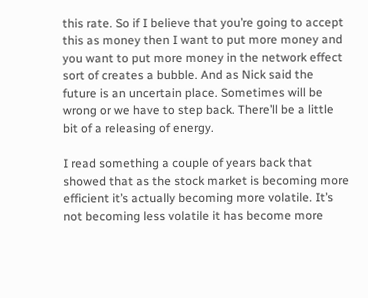this rate. So if I believe that you’re going to accept this as money then I want to put more money and you want to put more money in the network effect sort of creates a bubble. And as Nick said the future is an uncertain place. Sometimes will be wrong or we have to step back. There’ll be a little bit of a releasing of energy.

I read something a couple of years back that showed that as the stock market is becoming more efficient it’s actually becoming more volatile. It’s not becoming less volatile it has become more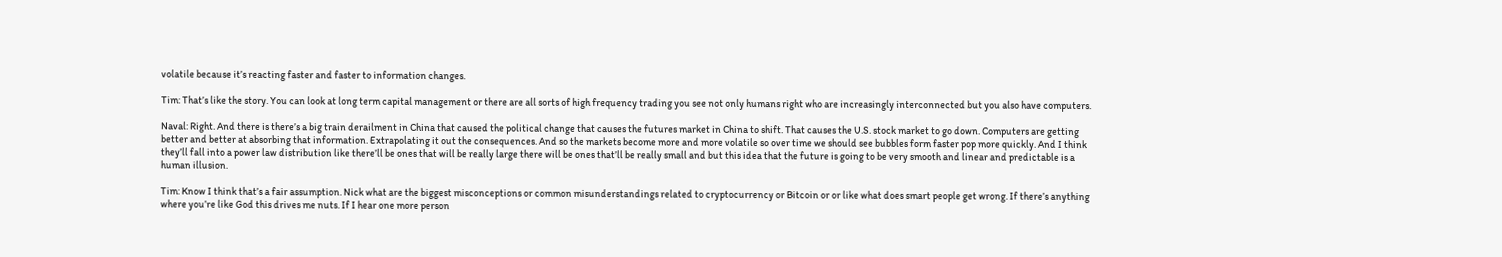volatile because it’s reacting faster and faster to information changes.

Tim: That’s like the story. You can look at long term capital management or there are all sorts of high frequency trading you see not only humans right who are increasingly interconnected but you also have computers.

Naval: Right. And there is there’s a big train derailment in China that caused the political change that causes the futures market in China to shift. That causes the U.S. stock market to go down. Computers are getting better and better at absorbing that information. Extrapolating it out the consequences. And so the markets become more and more volatile so over time we should see bubbles form faster pop more quickly. And I think they’ll fall into a power law distribution like there’ll be ones that will be really large there will be ones that’ll be really small and but this idea that the future is going to be very smooth and linear and predictable is a human illusion.

Tim: Know I think that’s a fair assumption. Nick what are the biggest misconceptions or common misunderstandings related to cryptocurrency or Bitcoin or or like what does smart people get wrong. If there’s anything where you’re like God this drives me nuts. If I hear one more person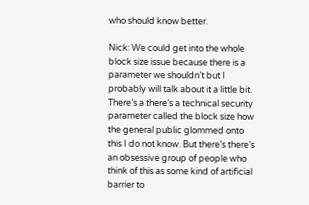who should know better.

Nick: We could get into the whole block size issue because there is a parameter we shouldn’t but I probably will talk about it a little bit. There’s a there’s a technical security parameter called the block size how the general public glommed onto this I do not know. But there’s there’s an obsessive group of people who think of this as some kind of artificial barrier to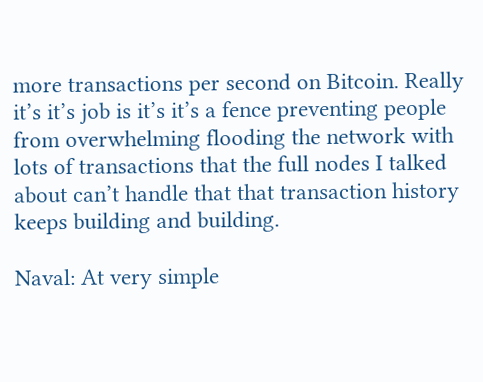more transactions per second on Bitcoin. Really it’s it’s job is it’s it’s a fence preventing people from overwhelming flooding the network with lots of transactions that the full nodes I talked about can’t handle that that transaction history keeps building and building.

Naval: At very simple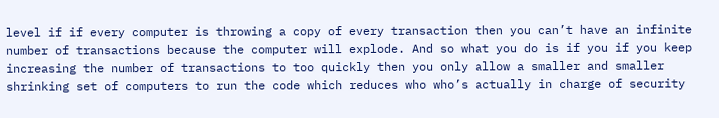level if if every computer is throwing a copy of every transaction then you can’t have an infinite number of transactions because the computer will explode. And so what you do is if you if you keep increasing the number of transactions to too quickly then you only allow a smaller and smaller shrinking set of computers to run the code which reduces who who’s actually in charge of security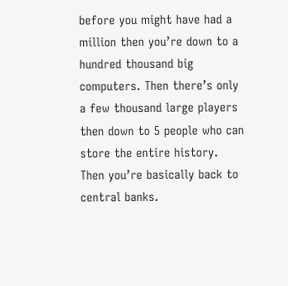before you might have had a million then you’re down to a hundred thousand big computers. Then there’s only a few thousand large players then down to 5 people who can store the entire history. Then you’re basically back to central banks.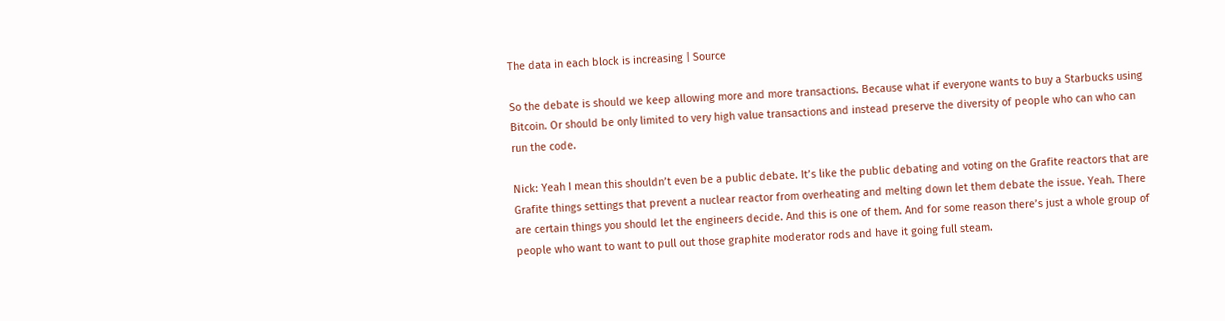The data in each block is increasing | Source

So the debate is should we keep allowing more and more transactions. Because what if everyone wants to buy a Starbucks using Bitcoin. Or should be only limited to very high value transactions and instead preserve the diversity of people who can who can run the code.

Nick: Yeah I mean this shouldn’t even be a public debate. It’s like the public debating and voting on the Grafite reactors that are Grafite things settings that prevent a nuclear reactor from overheating and melting down let them debate the issue. Yeah. There are certain things you should let the engineers decide. And this is one of them. And for some reason there’s just a whole group of people who want to want to pull out those graphite moderator rods and have it going full steam.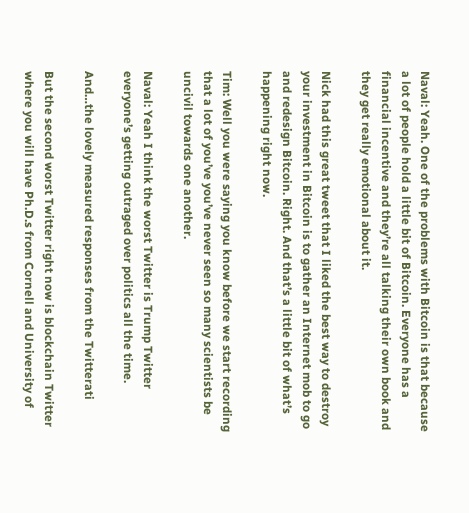Naval: Yeah. One of the problems with Bitcoin is that because a lot of people hold a little bit of Bitcoin. Everyone has a financial incentive and they’re all talking their own book and they get really emotional about it.

Nick had this great tweet that I liked the best way to destroy your investment in Bitcoin is to gather an Internet mob to go and redesign Bitcoin. Right. And that’s a little bit of what’s happening right now.

Tim: Well you were saying you know before we start recording that a lot of you’ve you’ve never seen so many scientists be uncivil towards one another.

Naval: Yeah I think the worst Twitter is Trump Twitter everyone’s getting outraged over politics all the time.

And…the lovely measured responses from the Twitterati

But the second worst Twitter right now is blockchain Twitter where you will have Ph.D.s from Cornell and University of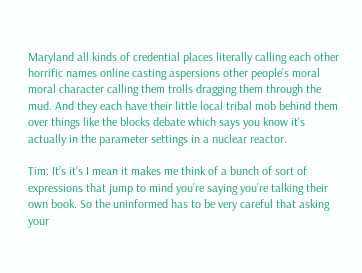Maryland all kinds of credential places literally calling each other horrific names online casting aspersions other people’s moral moral character calling them trolls dragging them through the mud. And they each have their little local tribal mob behind them over things like the blocks debate which says you know it’s actually in the parameter settings in a nuclear reactor.

Tim: It’s it’s I mean it makes me think of a bunch of sort of expressions that jump to mind you’re saying you’re talking their own book. So the uninformed has to be very careful that asking your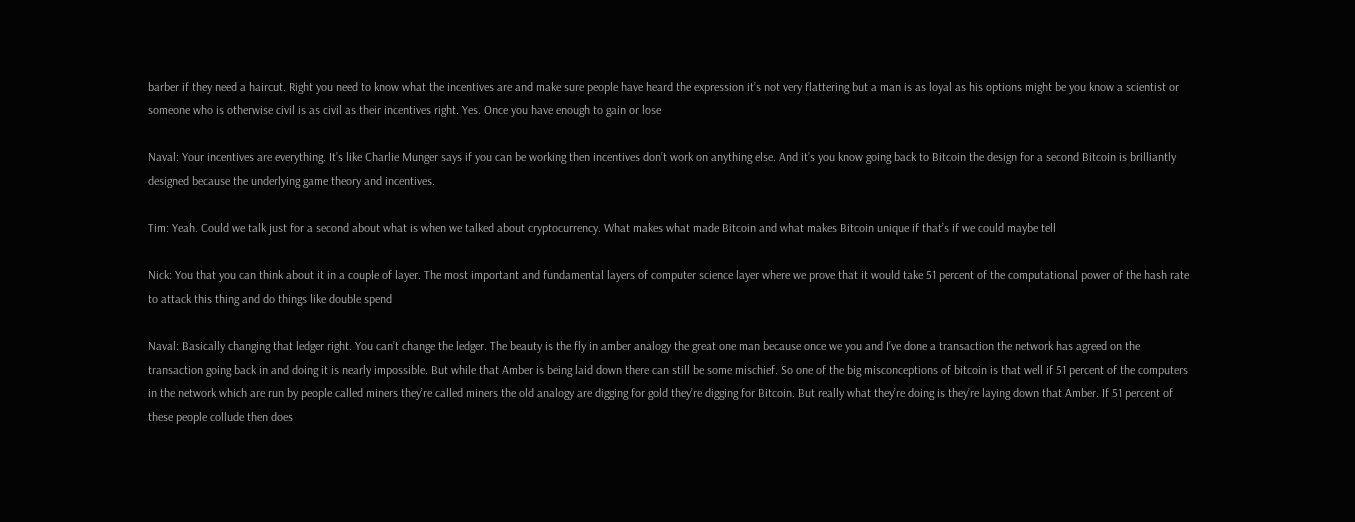barber if they need a haircut. Right you need to know what the incentives are and make sure people have heard the expression it’s not very flattering but a man is as loyal as his options might be you know a scientist or someone who is otherwise civil is as civil as their incentives right. Yes. Once you have enough to gain or lose

Naval: Your incentives are everything. It’s like Charlie Munger says if you can be working then incentives don’t work on anything else. And it’s you know going back to Bitcoin the design for a second Bitcoin is brilliantly designed because the underlying game theory and incentives.

Tim: Yeah. Could we talk just for a second about what is when we talked about cryptocurrency. What makes what made Bitcoin and what makes Bitcoin unique if that’s if we could maybe tell

Nick: You that you can think about it in a couple of layer. The most important and fundamental layers of computer science layer where we prove that it would take 51 percent of the computational power of the hash rate to attack this thing and do things like double spend

Naval: Basically changing that ledger right. You can’t change the ledger. The beauty is the fly in amber analogy the great one man because once we you and I’ve done a transaction the network has agreed on the transaction going back in and doing it is nearly impossible. But while that Amber is being laid down there can still be some mischief. So one of the big misconceptions of bitcoin is that well if 51 percent of the computers in the network which are run by people called miners they’re called miners the old analogy are digging for gold they’re digging for Bitcoin. But really what they’re doing is they’re laying down that Amber. If 51 percent of these people collude then does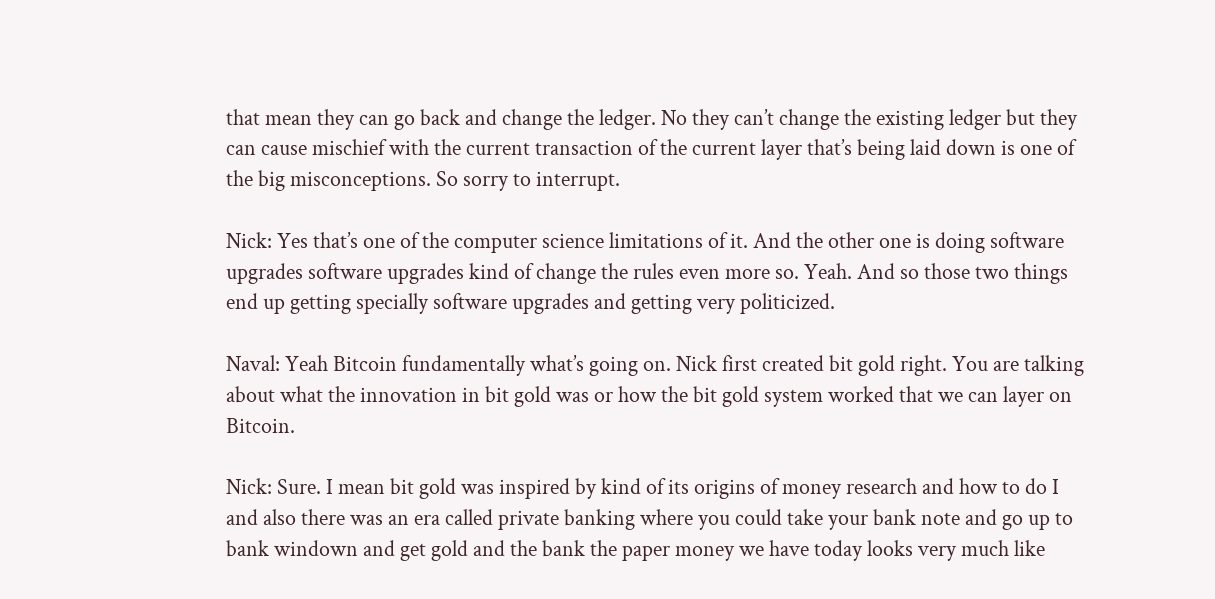that mean they can go back and change the ledger. No they can’t change the existing ledger but they can cause mischief with the current transaction of the current layer that’s being laid down is one of the big misconceptions. So sorry to interrupt.

Nick: Yes that’s one of the computer science limitations of it. And the other one is doing software upgrades software upgrades kind of change the rules even more so. Yeah. And so those two things end up getting specially software upgrades and getting very politicized.

Naval: Yeah Bitcoin fundamentally what’s going on. Nick first created bit gold right. You are talking about what the innovation in bit gold was or how the bit gold system worked that we can layer on Bitcoin.

Nick: Sure. I mean bit gold was inspired by kind of its origins of money research and how to do I and also there was an era called private banking where you could take your bank note and go up to bank windown and get gold and the bank the paper money we have today looks very much like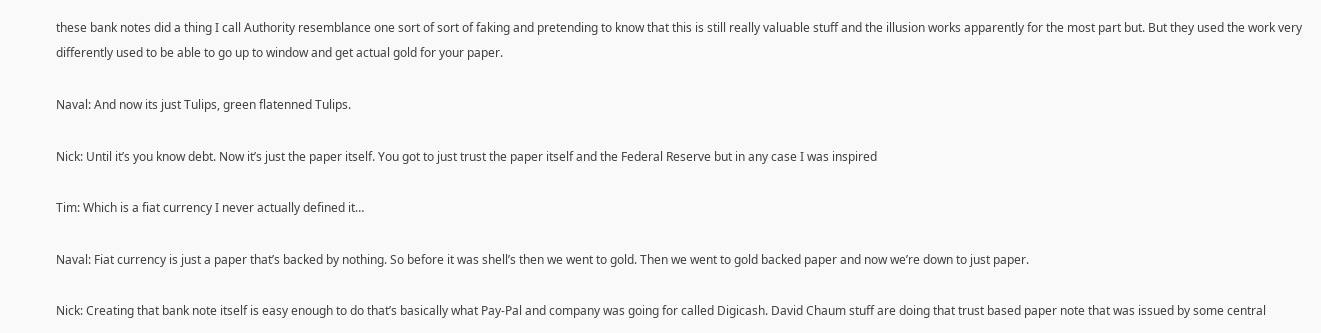these bank notes did a thing I call Authority resemblance one sort of sort of faking and pretending to know that this is still really valuable stuff and the illusion works apparently for the most part but. But they used the work very differently used to be able to go up to window and get actual gold for your paper.

Naval: And now its just Tulips, green flatenned Tulips.

Nick: Until it’s you know debt. Now it’s just the paper itself. You got to just trust the paper itself and the Federal Reserve but in any case I was inspired

Tim: Which is a fiat currency I never actually defined it…

Naval: Fiat currency is just a paper that’s backed by nothing. So before it was shell’s then we went to gold. Then we went to gold backed paper and now we’re down to just paper.

Nick: Creating that bank note itself is easy enough to do that’s basically what Pay-Pal and company was going for called Digicash. David Chaum stuff are doing that trust based paper note that was issued by some central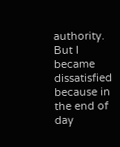authority. But I became dissatisfied because in the end of day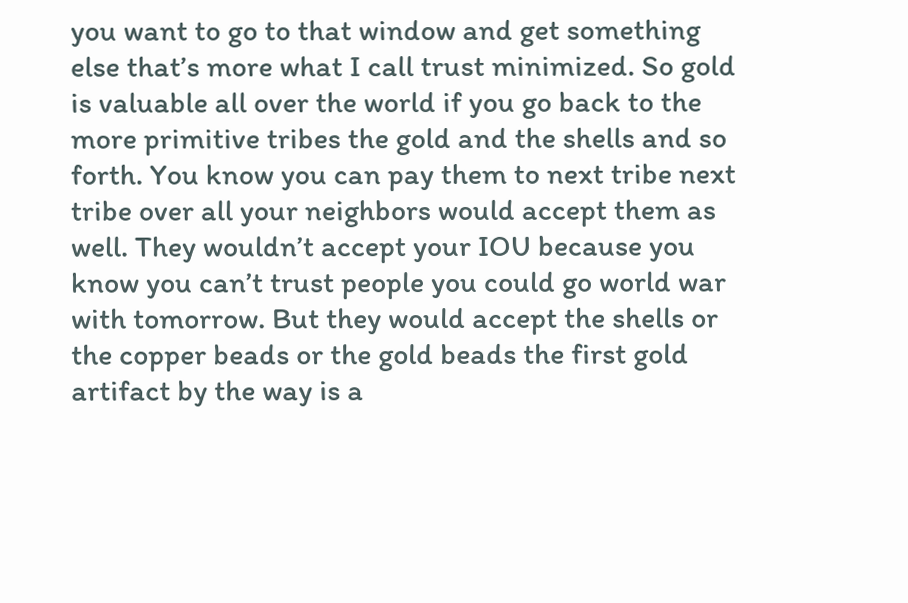you want to go to that window and get something else that’s more what I call trust minimized. So gold is valuable all over the world if you go back to the more primitive tribes the gold and the shells and so forth. You know you can pay them to next tribe next tribe over all your neighbors would accept them as well. They wouldn’t accept your IOU because you know you can’t trust people you could go world war with tomorrow. But they would accept the shells or the copper beads or the gold beads the first gold artifact by the way is a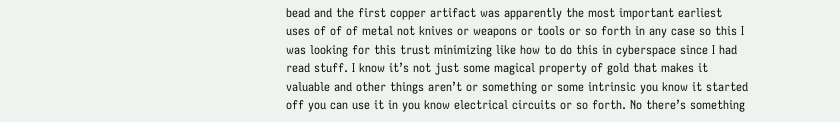bead and the first copper artifact was apparently the most important earliest uses of of of metal not knives or weapons or tools or so forth in any case so this I was looking for this trust minimizing like how to do this in cyberspace since I had read stuff. I know it’s not just some magical property of gold that makes it valuable and other things aren’t or something or some intrinsic you know it started off you can use it in you know electrical circuits or so forth. No there’s something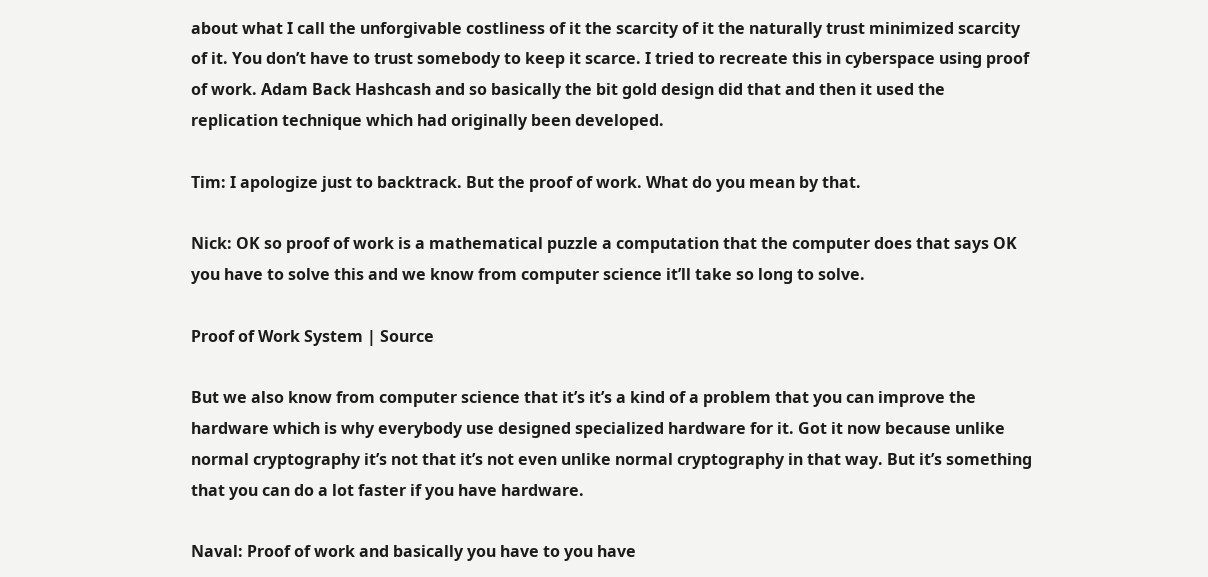about what I call the unforgivable costliness of it the scarcity of it the naturally trust minimized scarcity of it. You don’t have to trust somebody to keep it scarce. I tried to recreate this in cyberspace using proof of work. Adam Back Hashcash and so basically the bit gold design did that and then it used the replication technique which had originally been developed.

Tim: I apologize just to backtrack. But the proof of work. What do you mean by that.

Nick: OK so proof of work is a mathematical puzzle a computation that the computer does that says OK you have to solve this and we know from computer science it’ll take so long to solve.

Proof of Work System | Source

But we also know from computer science that it’s it’s a kind of a problem that you can improve the hardware which is why everybody use designed specialized hardware for it. Got it now because unlike normal cryptography it’s not that it’s not even unlike normal cryptography in that way. But it’s something that you can do a lot faster if you have hardware.

Naval: Proof of work and basically you have to you have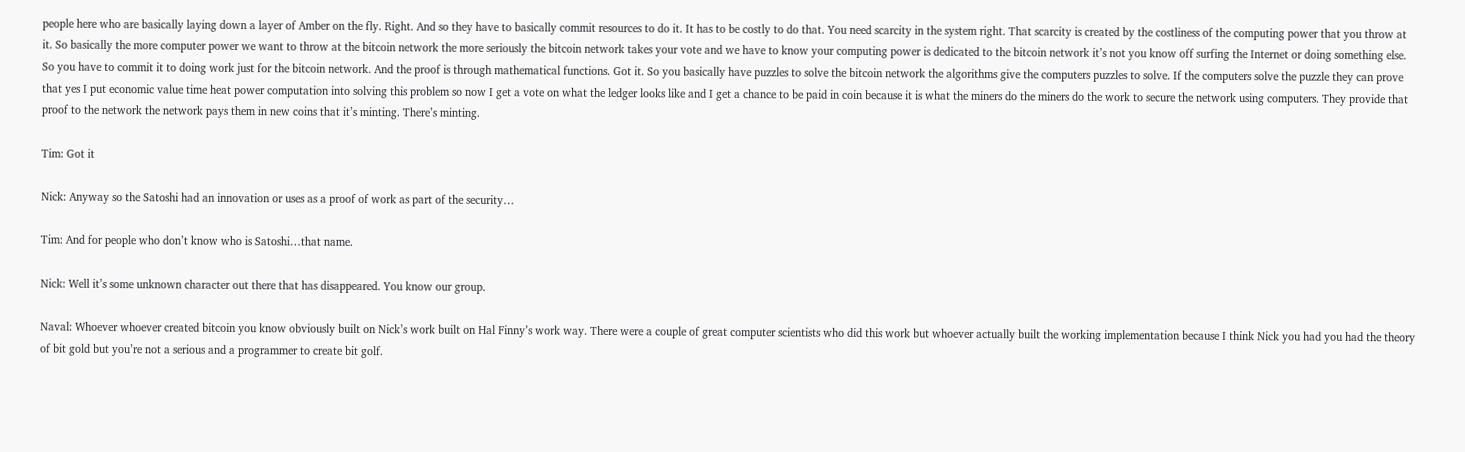people here who are basically laying down a layer of Amber on the fly. Right. And so they have to basically commit resources to do it. It has to be costly to do that. You need scarcity in the system right. That scarcity is created by the costliness of the computing power that you throw at it. So basically the more computer power we want to throw at the bitcoin network the more seriously the bitcoin network takes your vote and we have to know your computing power is dedicated to the bitcoin network it’s not you know off surfing the Internet or doing something else. So you have to commit it to doing work just for the bitcoin network. And the proof is through mathematical functions. Got it. So you basically have puzzles to solve the bitcoin network the algorithms give the computers puzzles to solve. If the computers solve the puzzle they can prove that yes I put economic value time heat power computation into solving this problem so now I get a vote on what the ledger looks like and I get a chance to be paid in coin because it is what the miners do the miners do the work to secure the network using computers. They provide that proof to the network the network pays them in new coins that it’s minting. There’s minting.

Tim: Got it

Nick: Anyway so the Satoshi had an innovation or uses as a proof of work as part of the security…

Tim: And for people who don’t know who is Satoshi…that name.

Nick: Well it’s some unknown character out there that has disappeared. You know our group.

Naval: Whoever whoever created bitcoin you know obviously built on Nick’s work built on Hal Finny’s work way. There were a couple of great computer scientists who did this work but whoever actually built the working implementation because I think Nick you had you had the theory of bit gold but you’re not a serious and a programmer to create bit golf.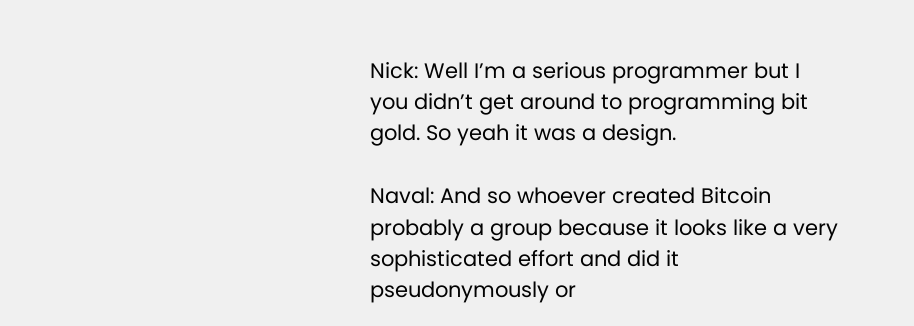Nick: Well I’m a serious programmer but I you didn’t get around to programming bit gold. So yeah it was a design.

Naval: And so whoever created Bitcoin probably a group because it looks like a very sophisticated effort and did it pseudonymously or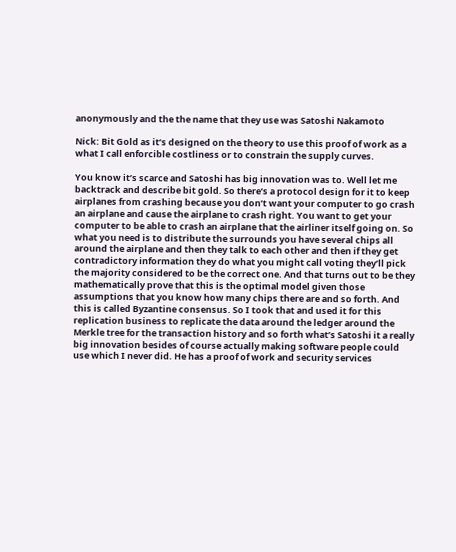anonymously and the the name that they use was Satoshi Nakamoto

Nick: Bit Gold as it’s designed on the theory to use this proof of work as a what I call enforcible costliness or to constrain the supply curves.

You know it’s scarce and Satoshi has big innovation was to. Well let me backtrack and describe bit gold. So there’s a protocol design for it to keep airplanes from crashing because you don’t want your computer to go crash an airplane and cause the airplane to crash right. You want to get your computer to be able to crash an airplane that the airliner itself going on. So what you need is to distribute the surrounds you have several chips all around the airplane and then they talk to each other and then if they get contradictory information they do what you might call voting they’ll pick the majority considered to be the correct one. And that turns out to be they mathematically prove that this is the optimal model given those assumptions that you know how many chips there are and so forth. And this is called Byzantine consensus. So I took that and used it for this replication business to replicate the data around the ledger around the Merkle tree for the transaction history and so forth what’s Satoshi it a really big innovation besides of course actually making software people could use which I never did. He has a proof of work and security services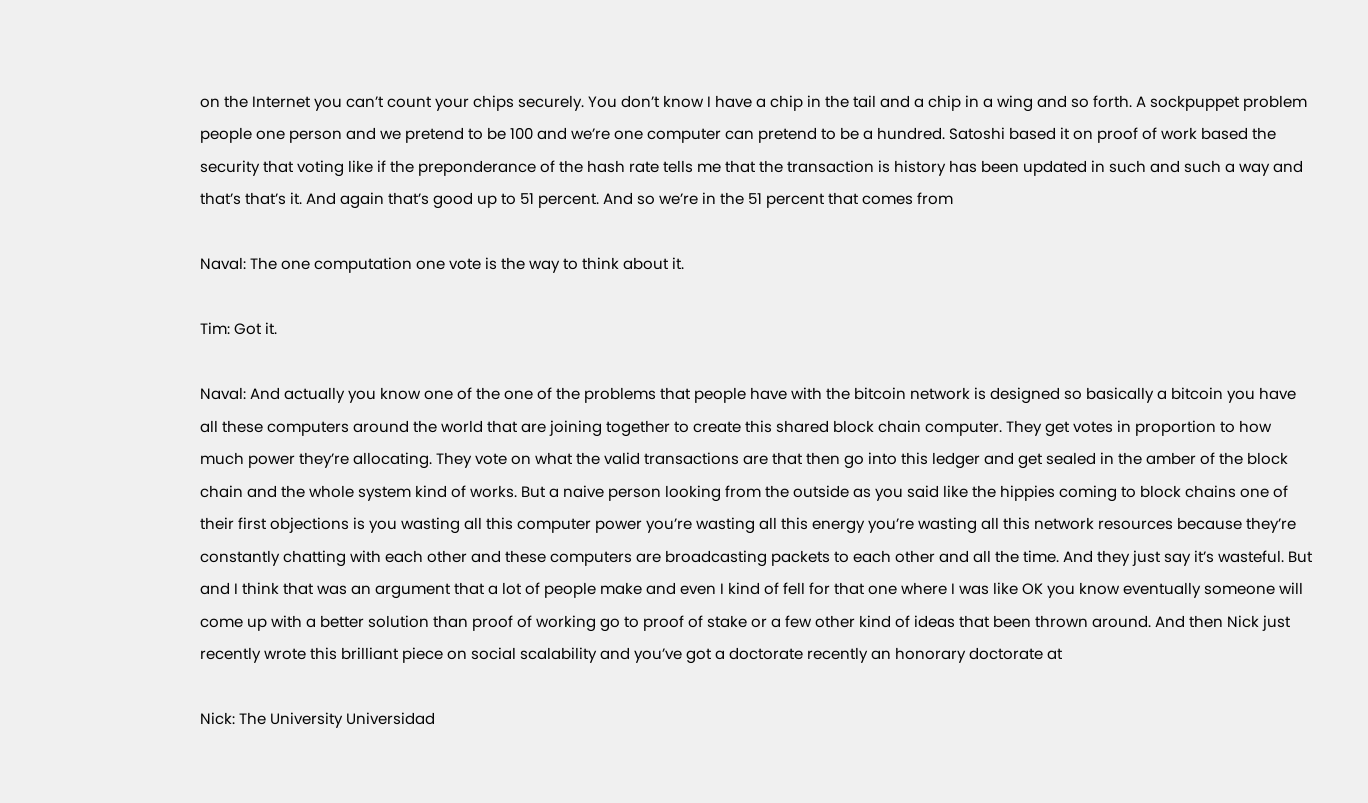on the Internet you can’t count your chips securely. You don’t know I have a chip in the tail and a chip in a wing and so forth. A sockpuppet problem people one person and we pretend to be 100 and we’re one computer can pretend to be a hundred. Satoshi based it on proof of work based the security that voting like if the preponderance of the hash rate tells me that the transaction is history has been updated in such and such a way and that’s that’s it. And again that’s good up to 51 percent. And so we’re in the 51 percent that comes from

Naval: The one computation one vote is the way to think about it.

Tim: Got it.

Naval: And actually you know one of the one of the problems that people have with the bitcoin network is designed so basically a bitcoin you have all these computers around the world that are joining together to create this shared block chain computer. They get votes in proportion to how much power they’re allocating. They vote on what the valid transactions are that then go into this ledger and get sealed in the amber of the block chain and the whole system kind of works. But a naive person looking from the outside as you said like the hippies coming to block chains one of their first objections is you wasting all this computer power you’re wasting all this energy you’re wasting all this network resources because they’re constantly chatting with each other and these computers are broadcasting packets to each other and all the time. And they just say it’s wasteful. But and I think that was an argument that a lot of people make and even I kind of fell for that one where I was like OK you know eventually someone will come up with a better solution than proof of working go to proof of stake or a few other kind of ideas that been thrown around. And then Nick just recently wrote this brilliant piece on social scalability and you’ve got a doctorate recently an honorary doctorate at

Nick: The University Universidad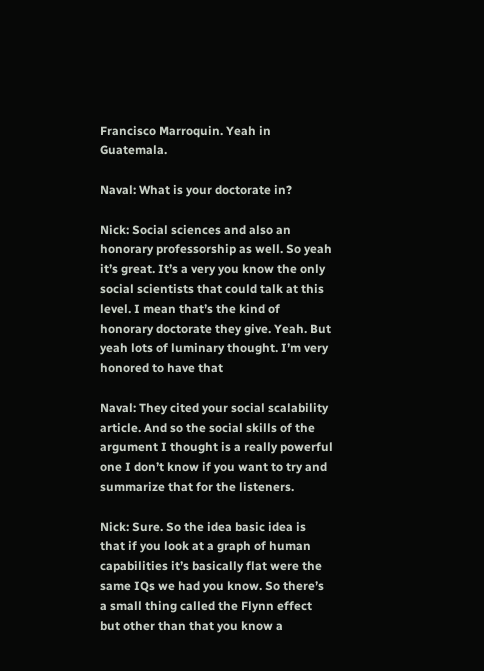Francisco Marroquin. Yeah in Guatemala.

Naval: What is your doctorate in?

Nick: Social sciences and also an honorary professorship as well. So yeah it’s great. It’s a very you know the only social scientists that could talk at this level. I mean that’s the kind of honorary doctorate they give. Yeah. But yeah lots of luminary thought. I’m very honored to have that

Naval: They cited your social scalability article. And so the social skills of the argument I thought is a really powerful one I don’t know if you want to try and summarize that for the listeners.

Nick: Sure. So the idea basic idea is that if you look at a graph of human capabilities it’s basically flat were the same IQs we had you know. So there’s a small thing called the Flynn effect but other than that you know a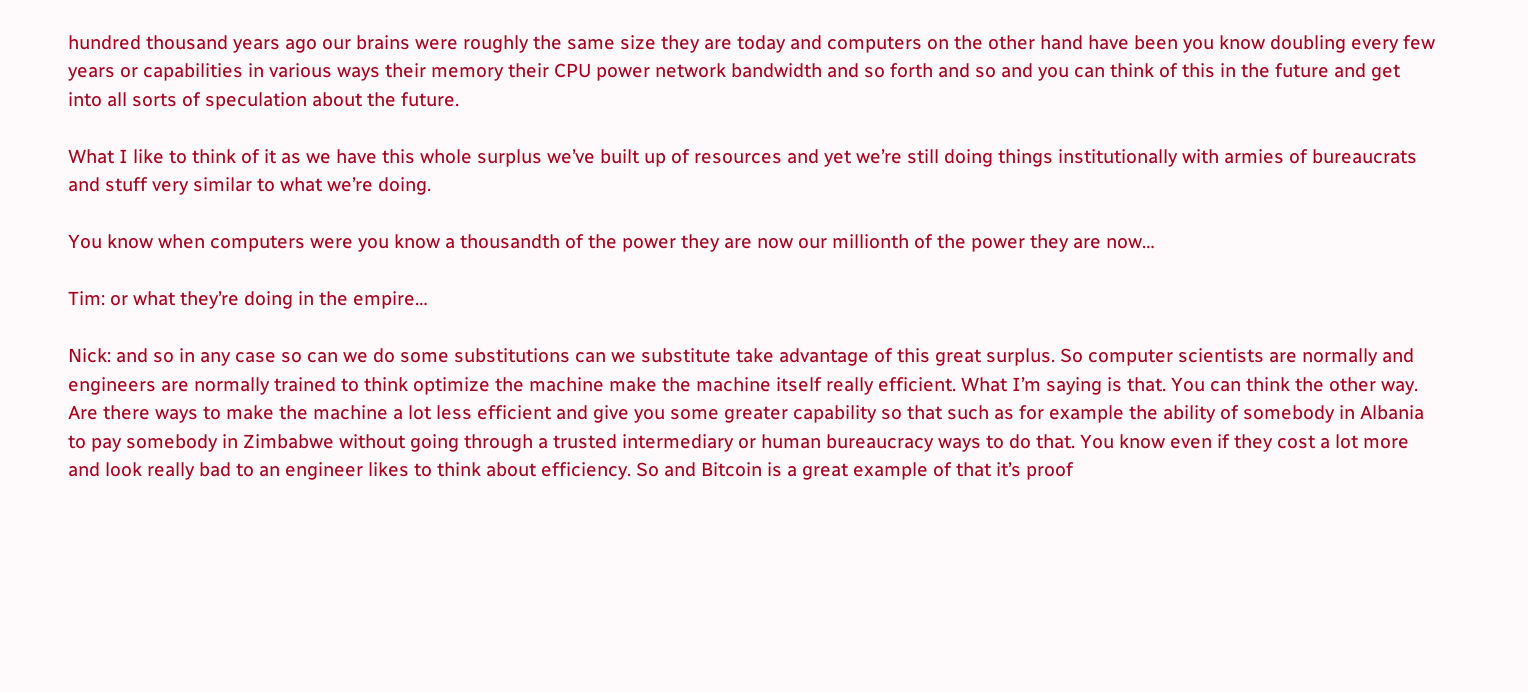hundred thousand years ago our brains were roughly the same size they are today and computers on the other hand have been you know doubling every few years or capabilities in various ways their memory their CPU power network bandwidth and so forth and so and you can think of this in the future and get into all sorts of speculation about the future.

What I like to think of it as we have this whole surplus we’ve built up of resources and yet we’re still doing things institutionally with armies of bureaucrats and stuff very similar to what we’re doing.

You know when computers were you know a thousandth of the power they are now our millionth of the power they are now…

Tim: or what they’re doing in the empire…

Nick: and so in any case so can we do some substitutions can we substitute take advantage of this great surplus. So computer scientists are normally and engineers are normally trained to think optimize the machine make the machine itself really efficient. What I’m saying is that. You can think the other way. Are there ways to make the machine a lot less efficient and give you some greater capability so that such as for example the ability of somebody in Albania to pay somebody in Zimbabwe without going through a trusted intermediary or human bureaucracy ways to do that. You know even if they cost a lot more and look really bad to an engineer likes to think about efficiency. So and Bitcoin is a great example of that it’s proof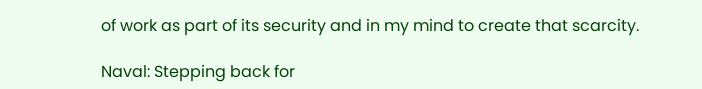of work as part of its security and in my mind to create that scarcity.

Naval: Stepping back for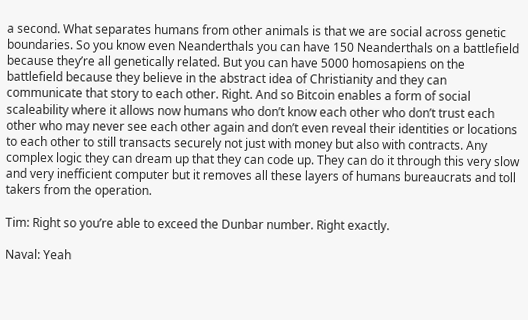a second. What separates humans from other animals is that we are social across genetic boundaries. So you know even Neanderthals you can have 150 Neanderthals on a battlefield because they’re all genetically related. But you can have 5000 homosapiens on the battlefield because they believe in the abstract idea of Christianity and they can communicate that story to each other. Right. And so Bitcoin enables a form of social scaleability where it allows now humans who don’t know each other who don’t trust each other who may never see each other again and don’t even reveal their identities or locations to each other to still transacts securely not just with money but also with contracts. Any complex logic they can dream up that they can code up. They can do it through this very slow and very inefficient computer but it removes all these layers of humans bureaucrats and toll takers from the operation.

Tim: Right so you’re able to exceed the Dunbar number. Right exactly.

Naval: Yeah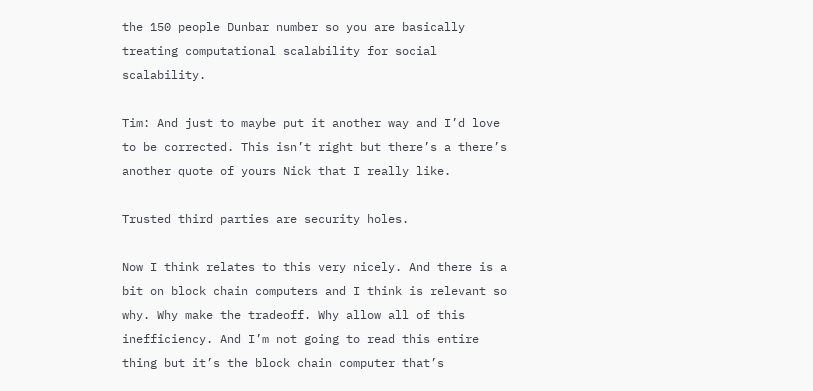the 150 people Dunbar number so you are basically treating computational scalability for social scalability.

Tim: And just to maybe put it another way and I’d love to be corrected. This isn’t right but there’s a there’s another quote of yours Nick that I really like.

Trusted third parties are security holes.

Now I think relates to this very nicely. And there is a bit on block chain computers and I think is relevant so why. Why make the tradeoff. Why allow all of this inefficiency. And I’m not going to read this entire thing but it’s the block chain computer that’s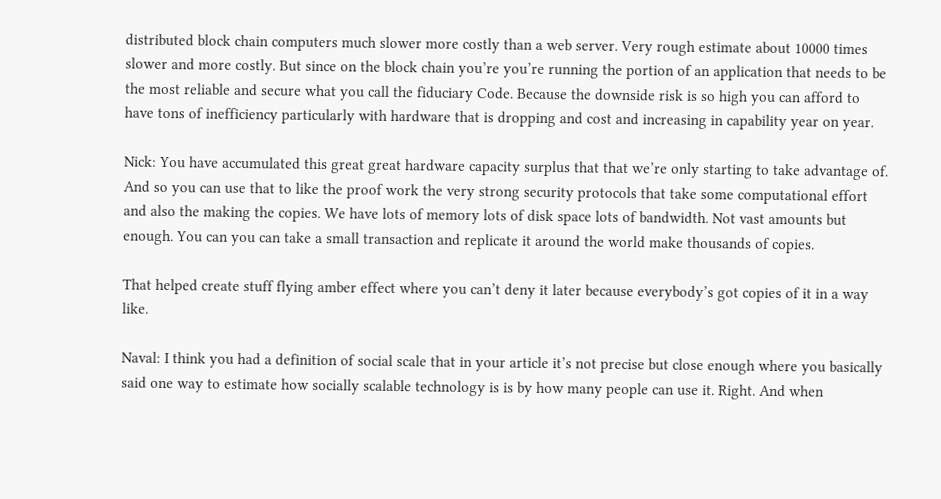distributed block chain computers much slower more costly than a web server. Very rough estimate about 10000 times slower and more costly. But since on the block chain you’re you’re running the portion of an application that needs to be the most reliable and secure what you call the fiduciary Code. Because the downside risk is so high you can afford to have tons of inefficiency particularly with hardware that is dropping and cost and increasing in capability year on year.

Nick: You have accumulated this great great hardware capacity surplus that that we’re only starting to take advantage of. And so you can use that to like the proof work the very strong security protocols that take some computational effort and also the making the copies. We have lots of memory lots of disk space lots of bandwidth. Not vast amounts but enough. You can you can take a small transaction and replicate it around the world make thousands of copies.

That helped create stuff flying amber effect where you can’t deny it later because everybody’s got copies of it in a way like.

Naval: I think you had a definition of social scale that in your article it’s not precise but close enough where you basically said one way to estimate how socially scalable technology is is by how many people can use it. Right. And when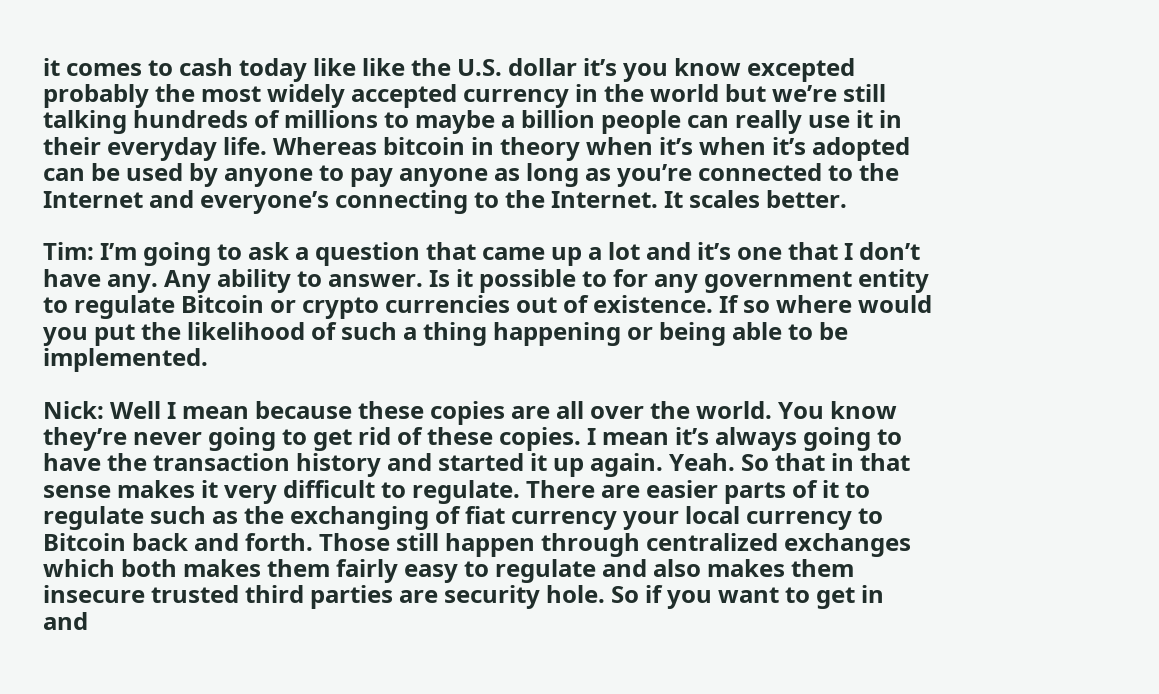it comes to cash today like like the U.S. dollar it’s you know excepted probably the most widely accepted currency in the world but we’re still talking hundreds of millions to maybe a billion people can really use it in their everyday life. Whereas bitcoin in theory when it’s when it’s adopted can be used by anyone to pay anyone as long as you’re connected to the Internet and everyone’s connecting to the Internet. It scales better.

Tim: I’m going to ask a question that came up a lot and it’s one that I don’t have any. Any ability to answer. Is it possible to for any government entity to regulate Bitcoin or crypto currencies out of existence. If so where would you put the likelihood of such a thing happening or being able to be implemented.

Nick: Well I mean because these copies are all over the world. You know they’re never going to get rid of these copies. I mean it’s always going to have the transaction history and started it up again. Yeah. So that in that sense makes it very difficult to regulate. There are easier parts of it to regulate such as the exchanging of fiat currency your local currency to Bitcoin back and forth. Those still happen through centralized exchanges which both makes them fairly easy to regulate and also makes them insecure trusted third parties are security hole. So if you want to get in and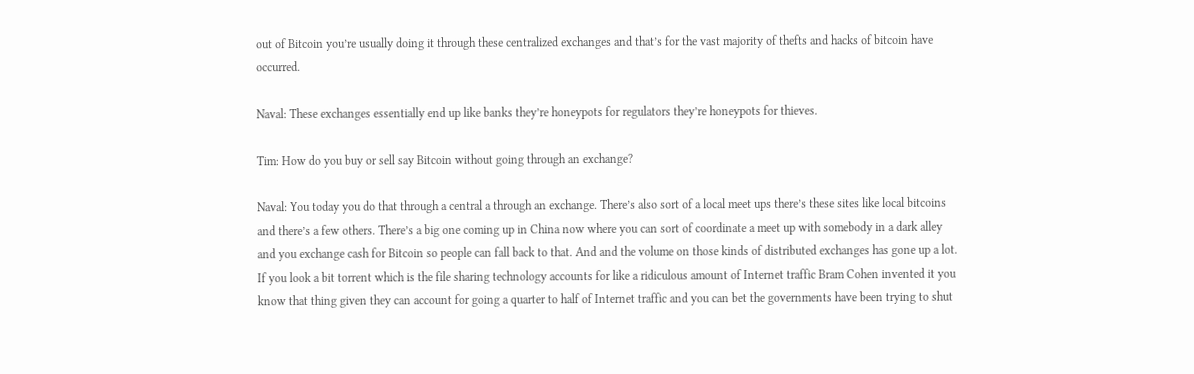out of Bitcoin you’re usually doing it through these centralized exchanges and that’s for the vast majority of thefts and hacks of bitcoin have occurred.

Naval: These exchanges essentially end up like banks they’re honeypots for regulators they’re honeypots for thieves.

Tim: How do you buy or sell say Bitcoin without going through an exchange?

Naval: You today you do that through a central a through an exchange. There’s also sort of a local meet ups there’s these sites like local bitcoins and there’s a few others. There’s a big one coming up in China now where you can sort of coordinate a meet up with somebody in a dark alley and you exchange cash for Bitcoin so people can fall back to that. And and the volume on those kinds of distributed exchanges has gone up a lot. If you look a bit torrent which is the file sharing technology accounts for like a ridiculous amount of Internet traffic Bram Cohen invented it you know that thing given they can account for going a quarter to half of Internet traffic and you can bet the governments have been trying to shut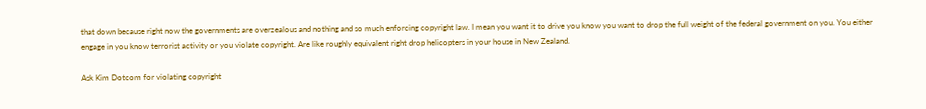that down because right now the governments are overzealous and nothing and so much enforcing copyright law. I mean you want it to drive you know you want to drop the full weight of the federal government on you. You either engage in you know terrorist activity or you violate copyright. Are like roughly equivalent right drop helicopters in your house in New Zealand.

Ask Kim Dotcom for violating copyright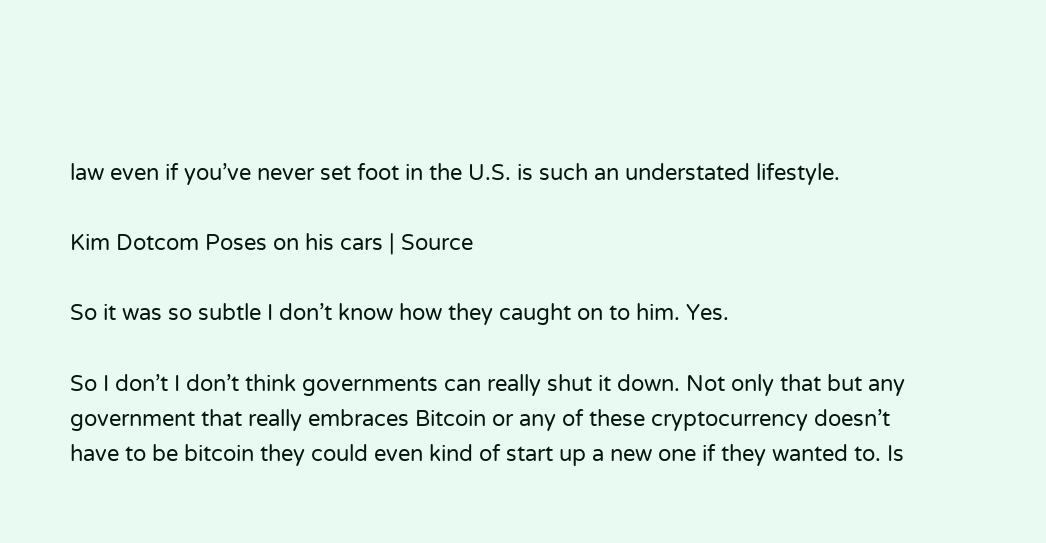law even if you’ve never set foot in the U.S. is such an understated lifestyle.

Kim Dotcom Poses on his cars | Source

So it was so subtle I don’t know how they caught on to him. Yes.

So I don’t I don’t think governments can really shut it down. Not only that but any government that really embraces Bitcoin or any of these cryptocurrency doesn’t have to be bitcoin they could even kind of start up a new one if they wanted to. Is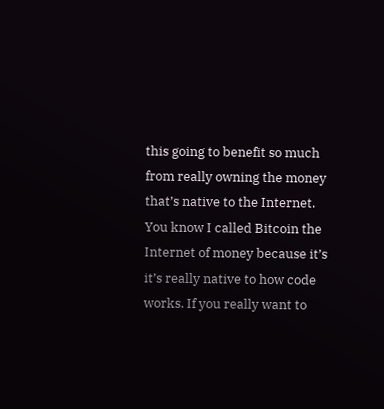this going to benefit so much from really owning the money that’s native to the Internet. You know I called Bitcoin the Internet of money because it’s it’s really native to how code works. If you really want to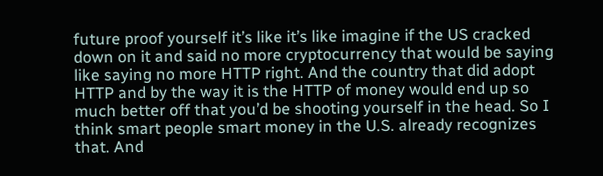future proof yourself it’s like it’s like imagine if the US cracked down on it and said no more cryptocurrency that would be saying like saying no more HTTP right. And the country that did adopt HTTP and by the way it is the HTTP of money would end up so much better off that you’d be shooting yourself in the head. So I think smart people smart money in the U.S. already recognizes that. And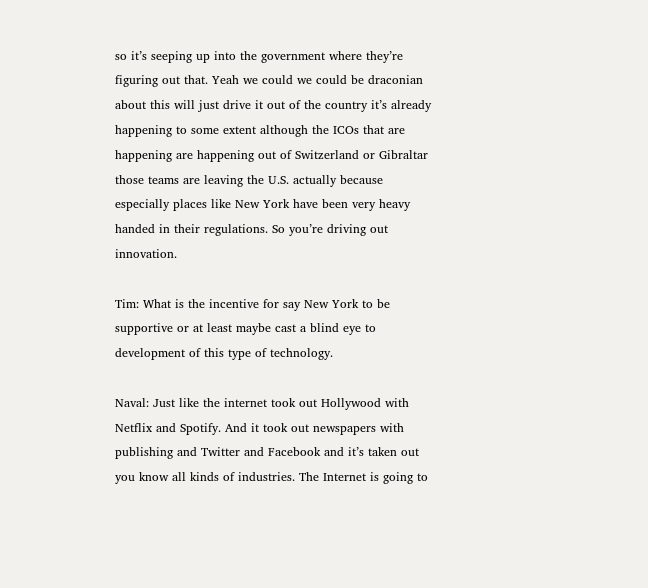so it’s seeping up into the government where they’re figuring out that. Yeah we could we could be draconian about this will just drive it out of the country it’s already happening to some extent although the ICOs that are happening are happening out of Switzerland or Gibraltar those teams are leaving the U.S. actually because especially places like New York have been very heavy handed in their regulations. So you’re driving out innovation.

Tim: What is the incentive for say New York to be supportive or at least maybe cast a blind eye to development of this type of technology.

Naval: Just like the internet took out Hollywood with Netflix and Spotify. And it took out newspapers with publishing and Twitter and Facebook and it’s taken out you know all kinds of industries. The Internet is going to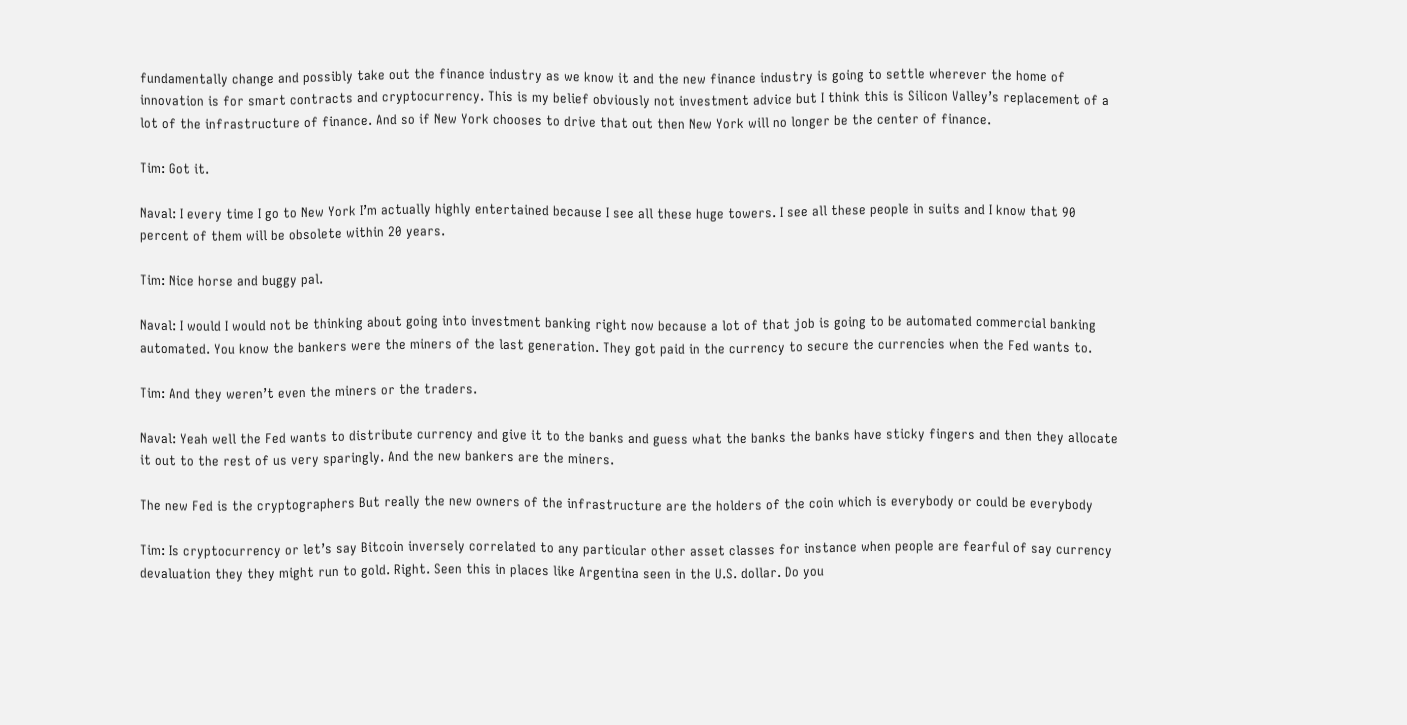fundamentally change and possibly take out the finance industry as we know it and the new finance industry is going to settle wherever the home of innovation is for smart contracts and cryptocurrency. This is my belief obviously not investment advice but I think this is Silicon Valley’s replacement of a lot of the infrastructure of finance. And so if New York chooses to drive that out then New York will no longer be the center of finance.

Tim: Got it.

Naval: I every time I go to New York I’m actually highly entertained because I see all these huge towers. I see all these people in suits and I know that 90 percent of them will be obsolete within 20 years.

Tim: Nice horse and buggy pal.

Naval: I would I would not be thinking about going into investment banking right now because a lot of that job is going to be automated commercial banking automated. You know the bankers were the miners of the last generation. They got paid in the currency to secure the currencies when the Fed wants to.

Tim: And they weren’t even the miners or the traders.

Naval: Yeah well the Fed wants to distribute currency and give it to the banks and guess what the banks the banks have sticky fingers and then they allocate it out to the rest of us very sparingly. And the new bankers are the miners.

The new Fed is the cryptographers But really the new owners of the infrastructure are the holders of the coin which is everybody or could be everybody

Tim: Is cryptocurrency or let’s say Bitcoin inversely correlated to any particular other asset classes for instance when people are fearful of say currency devaluation they they might run to gold. Right. Seen this in places like Argentina seen in the U.S. dollar. Do you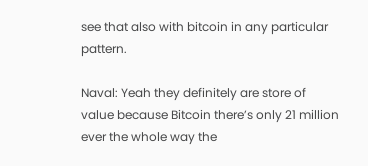see that also with bitcoin in any particular pattern.

Naval: Yeah they definitely are store of value because Bitcoin there’s only 21 million ever the whole way the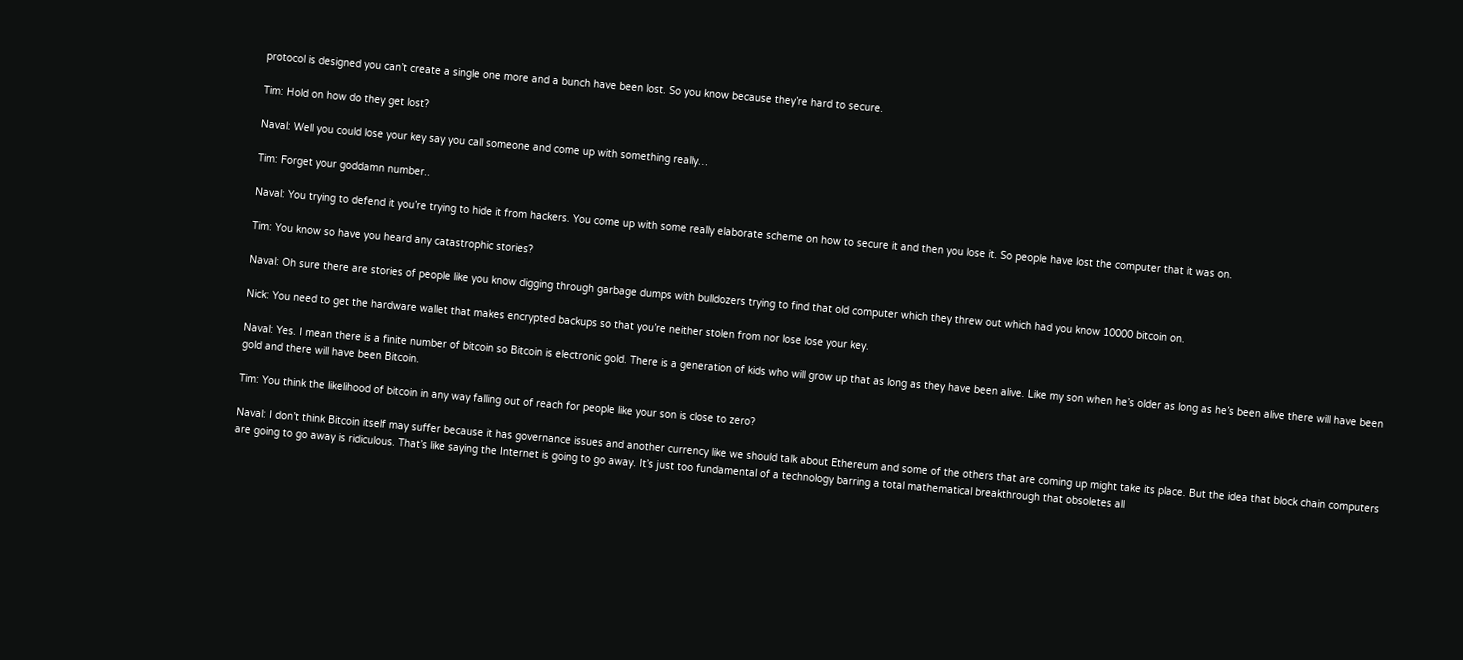protocol is designed you can’t create a single one more and a bunch have been lost. So you know because they’re hard to secure.

Tim: Hold on how do they get lost?

Naval: Well you could lose your key say you call someone and come up with something really…

Tim: Forget your goddamn number..

Naval: You trying to defend it you’re trying to hide it from hackers. You come up with some really elaborate scheme on how to secure it and then you lose it. So people have lost the computer that it was on.

Tim: You know so have you heard any catastrophic stories?

Naval: Oh sure there are stories of people like you know digging through garbage dumps with bulldozers trying to find that old computer which they threw out which had you know 10000 bitcoin on.

Nick: You need to get the hardware wallet that makes encrypted backups so that you’re neither stolen from nor lose lose your key.

Naval: Yes. I mean there is a finite number of bitcoin so Bitcoin is electronic gold. There is a generation of kids who will grow up that as long as they have been alive. Like my son when he’s older as long as he’s been alive there will have been gold and there will have been Bitcoin.

Tim: You think the likelihood of bitcoin in any way falling out of reach for people like your son is close to zero?

Naval: I don’t think Bitcoin itself may suffer because it has governance issues and another currency like we should talk about Ethereum and some of the others that are coming up might take its place. But the idea that block chain computers are going to go away is ridiculous. That’s like saying the Internet is going to go away. It’s just too fundamental of a technology barring a total mathematical breakthrough that obsoletes all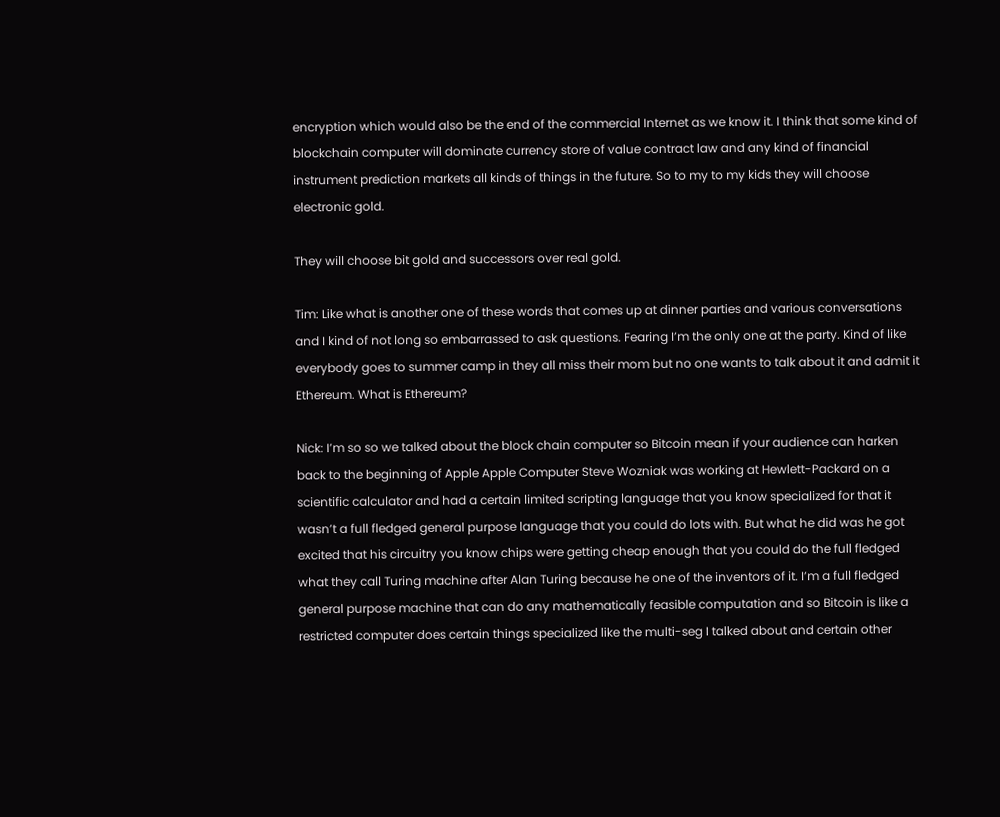encryption which would also be the end of the commercial Internet as we know it. I think that some kind of blockchain computer will dominate currency store of value contract law and any kind of financial instrument prediction markets all kinds of things in the future. So to my to my kids they will choose electronic gold.

They will choose bit gold and successors over real gold.

Tim: Like what is another one of these words that comes up at dinner parties and various conversations and I kind of not long so embarrassed to ask questions. Fearing I’m the only one at the party. Kind of like everybody goes to summer camp in they all miss their mom but no one wants to talk about it and admit it Ethereum. What is Ethereum?

Nick: I’m so so we talked about the block chain computer so Bitcoin mean if your audience can harken back to the beginning of Apple Apple Computer Steve Wozniak was working at Hewlett-Packard on a scientific calculator and had a certain limited scripting language that you know specialized for that it wasn’t a full fledged general purpose language that you could do lots with. But what he did was he got excited that his circuitry you know chips were getting cheap enough that you could do the full fledged what they call Turing machine after Alan Turing because he one of the inventors of it. I’m a full fledged general purpose machine that can do any mathematically feasible computation and so Bitcoin is like a restricted computer does certain things specialized like the multi-seg I talked about and certain other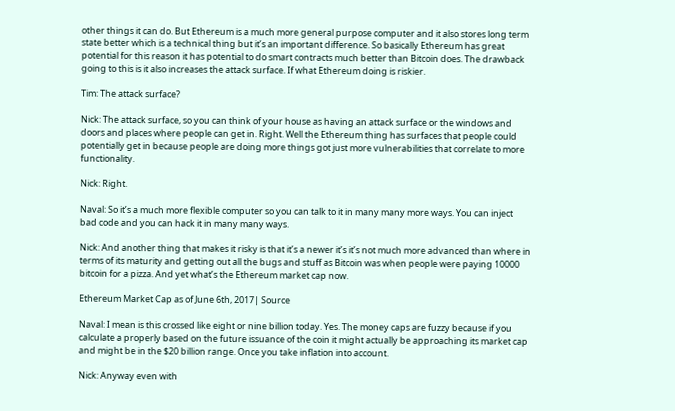other things it can do. But Ethereum is a much more general purpose computer and it also stores long term state better which is a technical thing but it’s an important difference. So basically Ethereum has great potential for this reason it has potential to do smart contracts much better than Bitcoin does. The drawback going to this is it also increases the attack surface. If what Ethereum doing is riskier.

Tim: The attack surface?

Nick: The attack surface, so you can think of your house as having an attack surface or the windows and doors and places where people can get in. Right. Well the Ethereum thing has surfaces that people could potentially get in because people are doing more things got just more vulnerabilities that correlate to more functionality.

Nick: Right.

Naval: So it’s a much more flexible computer so you can talk to it in many many more ways. You can inject bad code and you can hack it in many many ways.

Nick: And another thing that makes it risky is that it’s a newer it’s it’s not much more advanced than where in terms of its maturity and getting out all the bugs and stuff as Bitcoin was when people were paying 10000 bitcoin for a pizza. And yet what’s the Ethereum market cap now.

Ethereum Market Cap as of June 6th, 2017| Source

Naval: I mean is this crossed like eight or nine billion today. Yes. The money caps are fuzzy because if you calculate a properly based on the future issuance of the coin it might actually be approaching its market cap and might be in the $20 billion range. Once you take inflation into account.

Nick: Anyway even with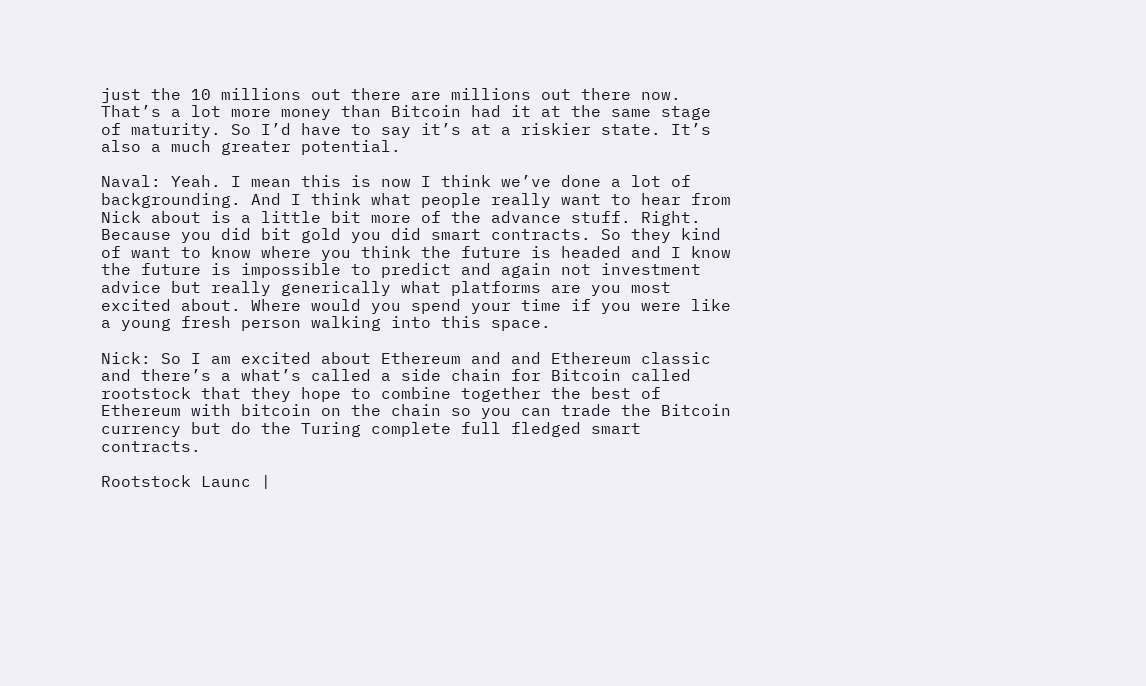just the 10 millions out there are millions out there now. That’s a lot more money than Bitcoin had it at the same stage of maturity. So I’d have to say it’s at a riskier state. It’s also a much greater potential.

Naval: Yeah. I mean this is now I think we’ve done a lot of backgrounding. And I think what people really want to hear from Nick about is a little bit more of the advance stuff. Right. Because you did bit gold you did smart contracts. So they kind of want to know where you think the future is headed and I know the future is impossible to predict and again not investment advice but really generically what platforms are you most excited about. Where would you spend your time if you were like a young fresh person walking into this space.

Nick: So I am excited about Ethereum and and Ethereum classic and there’s a what’s called a side chain for Bitcoin called rootstock that they hope to combine together the best of Ethereum with bitcoin on the chain so you can trade the Bitcoin currency but do the Turing complete full fledged smart contracts.

Rootstock Launc |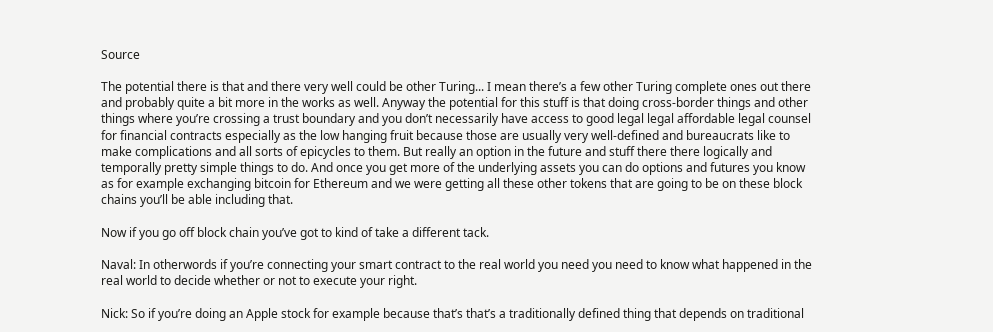Source

The potential there is that and there very well could be other Turing... I mean there’s a few other Turing complete ones out there and probably quite a bit more in the works as well. Anyway the potential for this stuff is that doing cross-border things and other things where you’re crossing a trust boundary and you don’t necessarily have access to good legal legal affordable legal counsel for financial contracts especially as the low hanging fruit because those are usually very well-defined and bureaucrats like to make complications and all sorts of epicycles to them. But really an option in the future and stuff there there logically and temporally pretty simple things to do. And once you get more of the underlying assets you can do options and futures you know as for example exchanging bitcoin for Ethereum and we were getting all these other tokens that are going to be on these block chains you’ll be able including that.

Now if you go off block chain you’ve got to kind of take a different tack.

Naval: In otherwords if you’re connecting your smart contract to the real world you need you need to know what happened in the real world to decide whether or not to execute your right.

Nick: So if you’re doing an Apple stock for example because that’s that’s a traditionally defined thing that depends on traditional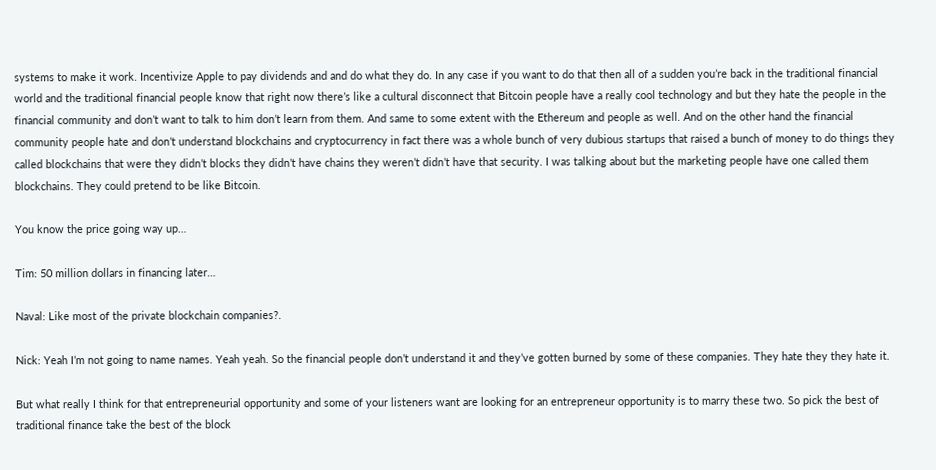systems to make it work. Incentivize Apple to pay dividends and and do what they do. In any case if you want to do that then all of a sudden you’re back in the traditional financial world and the traditional financial people know that right now there’s like a cultural disconnect that Bitcoin people have a really cool technology and but they hate the people in the financial community and don’t want to talk to him don’t learn from them. And same to some extent with the Ethereum and people as well. And on the other hand the financial community people hate and don’t understand blockchains and cryptocurrency in fact there was a whole bunch of very dubious startups that raised a bunch of money to do things they called blockchains that were they didn’t blocks they didn’t have chains they weren’t didn’t have that security. I was talking about but the marketing people have one called them blockchains. They could pretend to be like Bitcoin.

You know the price going way up…

Tim: 50 million dollars in financing later…

Naval: Like most of the private blockchain companies?.

Nick: Yeah I’m not going to name names. Yeah yeah. So the financial people don’t understand it and they’ve gotten burned by some of these companies. They hate they they hate it.

But what really I think for that entrepreneurial opportunity and some of your listeners want are looking for an entrepreneur opportunity is to marry these two. So pick the best of traditional finance take the best of the block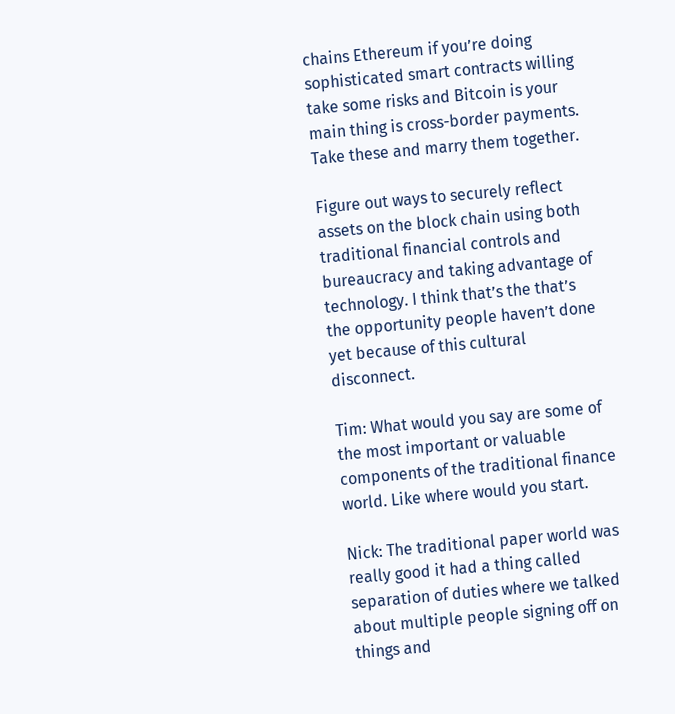chains Ethereum if you’re doing sophisticated smart contracts willing take some risks and Bitcoin is your main thing is cross-border payments. Take these and marry them together.

Figure out ways to securely reflect assets on the block chain using both traditional financial controls and bureaucracy and taking advantage of technology. I think that’s the that’s the opportunity people haven’t done yet because of this cultural disconnect.

Tim: What would you say are some of the most important or valuable components of the traditional finance world. Like where would you start.

Nick: The traditional paper world was really good it had a thing called separation of duties where we talked about multiple people signing off on things and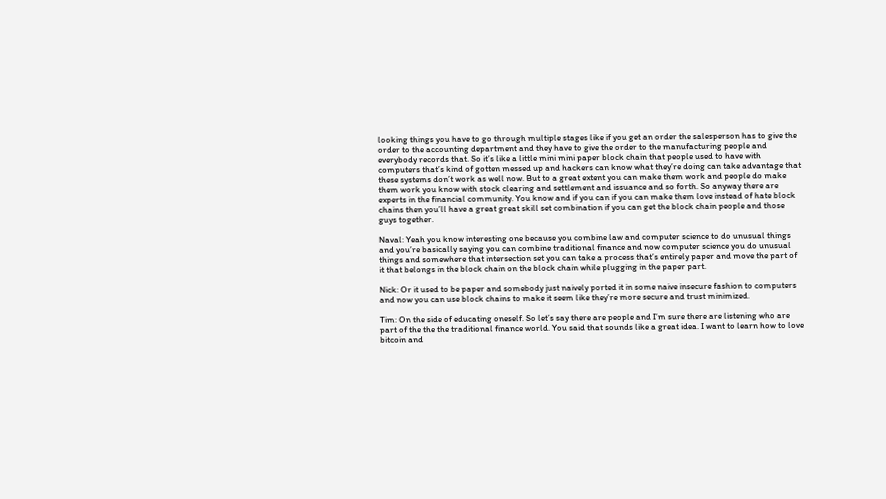looking things you have to go through multiple stages like if you get an order the salesperson has to give the order to the accounting department and they have to give the order to the manufacturing people and everybody records that. So it’s like a little mini mini paper block chain that people used to have with computers that’s kind of gotten messed up and hackers can know what they’re doing can take advantage that these systems don’t work as well now. But to a great extent you can make them work and people do make them work you know with stock clearing and settlement and issuance and so forth. So anyway there are experts in the financial community. You know and if you can if you can make them love instead of hate block chains then you’ll have a great great skill set combination if you can get the block chain people and those guys together.

Naval: Yeah you know interesting one because you combine law and computer science to do unusual things and you’re basically saying you can combine traditional finance and now computer science you do unusual things and somewhere that intersection set you can take a process that’s entirely paper and move the part of it that belongs in the block chain on the block chain while plugging in the paper part.

Nick: Or it used to be paper and somebody just naively ported it in some naive insecure fashion to computers and now you can use block chains to make it seem like they’re more secure and trust minimized.

Tim: On the side of educating oneself. So let’s say there are people and I’m sure there are listening who are part of the the the traditional finance world. You said that sounds like a great idea. I want to learn how to love bitcoin and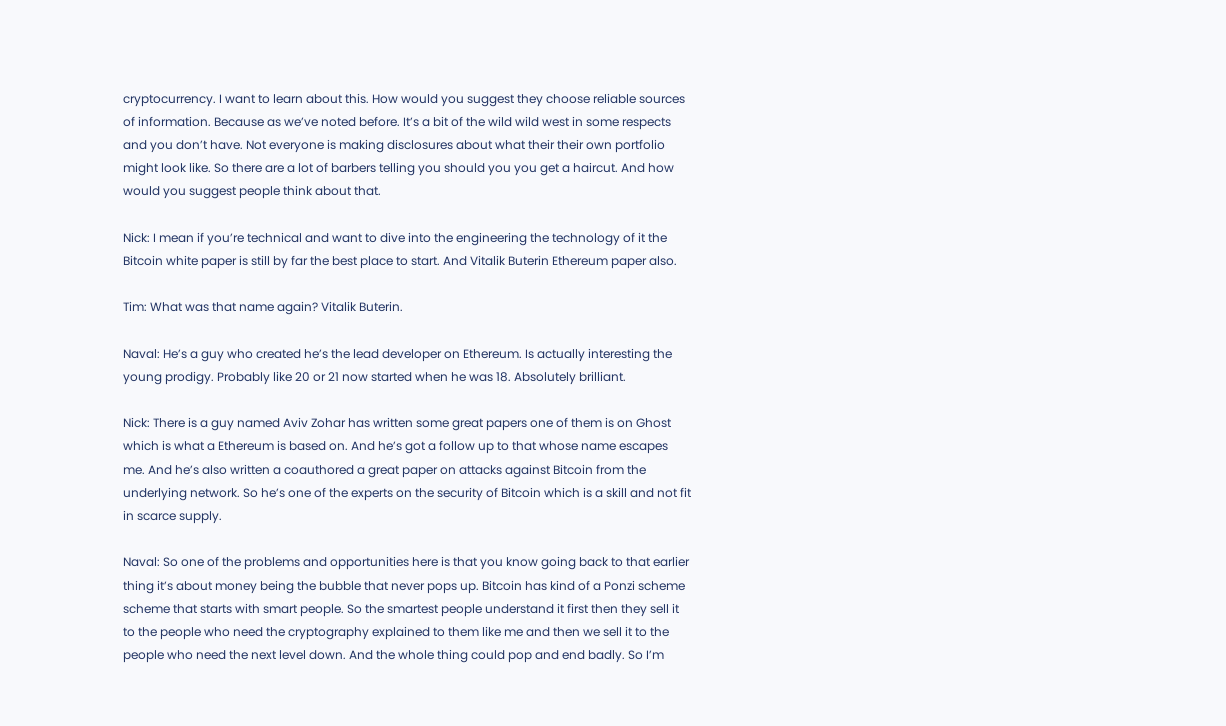cryptocurrency. I want to learn about this. How would you suggest they choose reliable sources of information. Because as we’ve noted before. It’s a bit of the wild wild west in some respects and you don’t have. Not everyone is making disclosures about what their their own portfolio might look like. So there are a lot of barbers telling you should you you get a haircut. And how would you suggest people think about that.

Nick: I mean if you’re technical and want to dive into the engineering the technology of it the Bitcoin white paper is still by far the best place to start. And Vitalik Buterin Ethereum paper also.

Tim: What was that name again? Vitalik Buterin.

Naval: He’s a guy who created he’s the lead developer on Ethereum. Is actually interesting the young prodigy. Probably like 20 or 21 now started when he was 18. Absolutely brilliant.

Nick: There is a guy named Aviv Zohar has written some great papers one of them is on Ghost which is what a Ethereum is based on. And he’s got a follow up to that whose name escapes me. And he’s also written a coauthored a great paper on attacks against Bitcoin from the underlying network. So he’s one of the experts on the security of Bitcoin which is a skill and not fit in scarce supply.

Naval: So one of the problems and opportunities here is that you know going back to that earlier thing it’s about money being the bubble that never pops up. Bitcoin has kind of a Ponzi scheme scheme that starts with smart people. So the smartest people understand it first then they sell it to the people who need the cryptography explained to them like me and then we sell it to the people who need the next level down. And the whole thing could pop and end badly. So I’m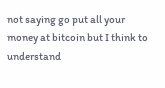not saying go put all your money at bitcoin but I think to understand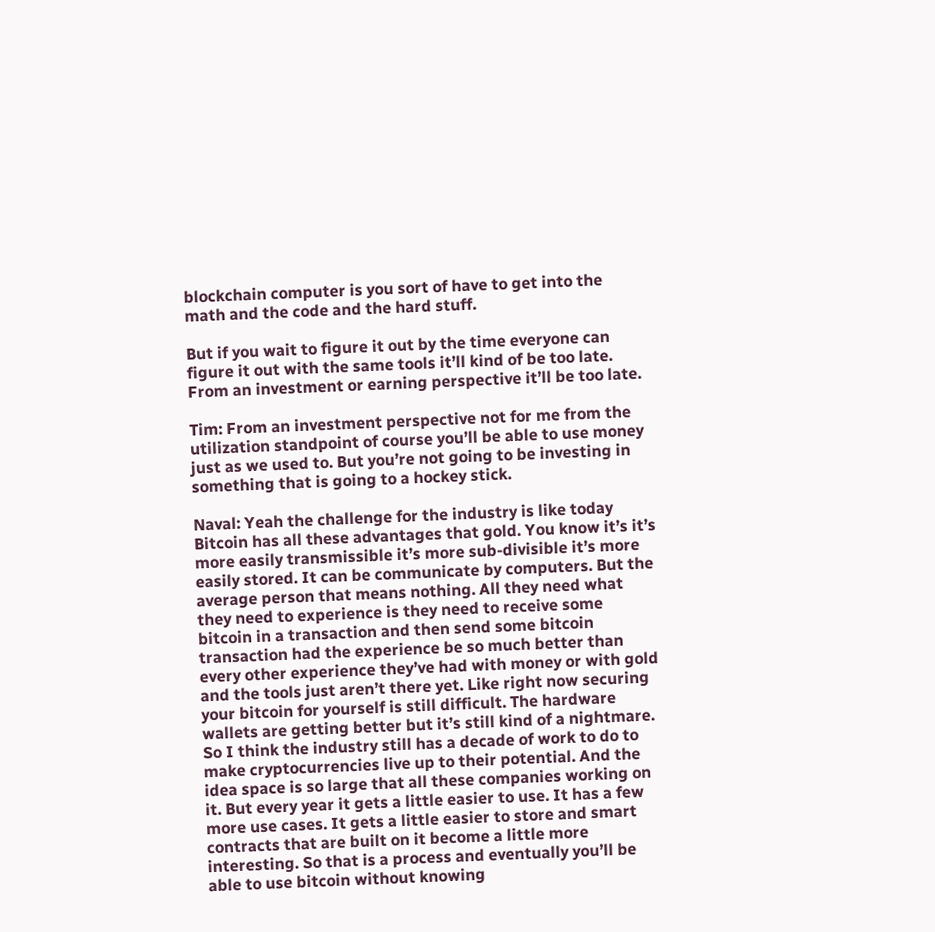blockchain computer is you sort of have to get into the math and the code and the hard stuff.

But if you wait to figure it out by the time everyone can figure it out with the same tools it’ll kind of be too late. From an investment or earning perspective it’ll be too late.

Tim: From an investment perspective not for me from the utilization standpoint of course you’ll be able to use money just as we used to. But you’re not going to be investing in something that is going to a hockey stick.

Naval: Yeah the challenge for the industry is like today Bitcoin has all these advantages that gold. You know it’s it’s more easily transmissible it’s more sub-divisible it’s more easily stored. It can be communicate by computers. But the average person that means nothing. All they need what they need to experience is they need to receive some bitcoin in a transaction and then send some bitcoin transaction had the experience be so much better than every other experience they’ve had with money or with gold and the tools just aren’t there yet. Like right now securing your bitcoin for yourself is still difficult. The hardware wallets are getting better but it’s still kind of a nightmare. So I think the industry still has a decade of work to do to make cryptocurrencies live up to their potential. And the idea space is so large that all these companies working on it. But every year it gets a little easier to use. It has a few more use cases. It gets a little easier to store and smart contracts that are built on it become a little more interesting. So that is a process and eventually you’ll be able to use bitcoin without knowing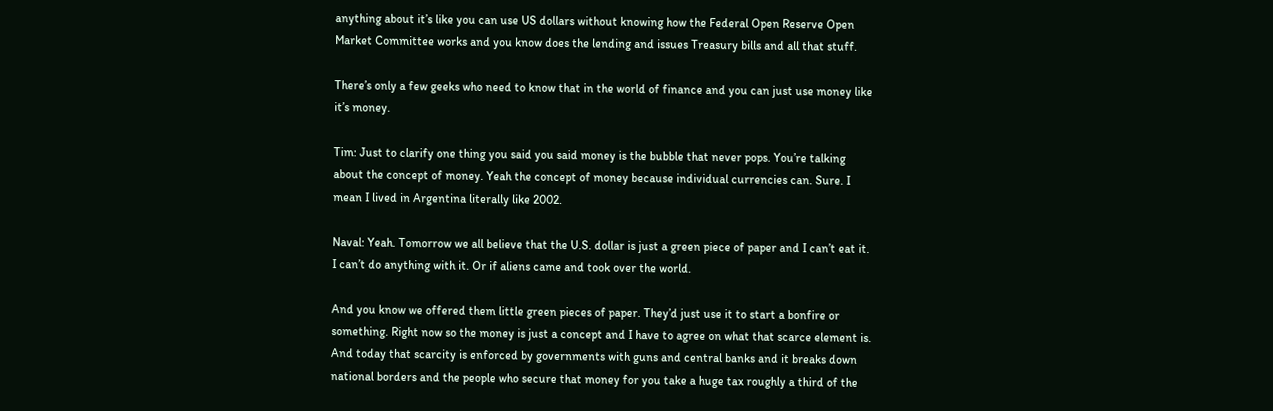anything about it’s like you can use US dollars without knowing how the Federal Open Reserve Open Market Committee works and you know does the lending and issues Treasury bills and all that stuff.

There’s only a few geeks who need to know that in the world of finance and you can just use money like it’s money.

Tim: Just to clarify one thing you said you said money is the bubble that never pops. You’re talking about the concept of money. Yeah the concept of money because individual currencies can. Sure. I mean I lived in Argentina literally like 2002.

Naval: Yeah. Tomorrow we all believe that the U.S. dollar is just a green piece of paper and I can’t eat it. I can’t do anything with it. Or if aliens came and took over the world.

And you know we offered them little green pieces of paper. They’d just use it to start a bonfire or something. Right now so the money is just a concept and I have to agree on what that scarce element is. And today that scarcity is enforced by governments with guns and central banks and it breaks down national borders and the people who secure that money for you take a huge tax roughly a third of the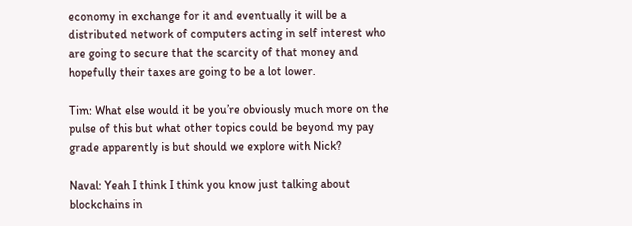economy in exchange for it and eventually it will be a distributed network of computers acting in self interest who are going to secure that the scarcity of that money and hopefully their taxes are going to be a lot lower.

Tim: What else would it be you’re obviously much more on the pulse of this but what other topics could be beyond my pay grade apparently is but should we explore with Nick?

Naval: Yeah I think I think you know just talking about blockchains in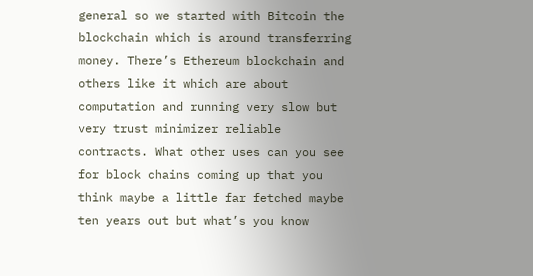general so we started with Bitcoin the blockchain which is around transferring money. There’s Ethereum blockchain and others like it which are about computation and running very slow but very trust minimizer reliable contracts. What other uses can you see for block chains coming up that you think maybe a little far fetched maybe ten years out but what’s you know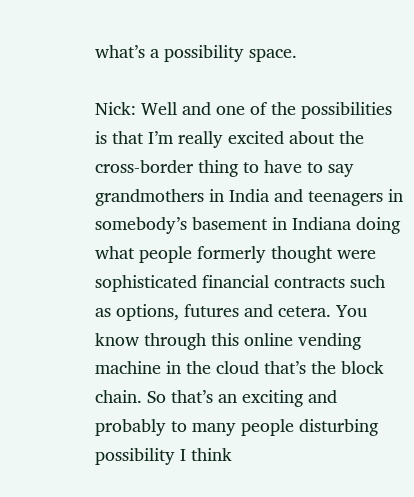what’s a possibility space.

Nick: Well and one of the possibilities is that I’m really excited about the cross-border thing to have to say grandmothers in India and teenagers in somebody’s basement in Indiana doing what people formerly thought were sophisticated financial contracts such as options, futures and cetera. You know through this online vending machine in the cloud that’s the block chain. So that’s an exciting and probably to many people disturbing possibility I think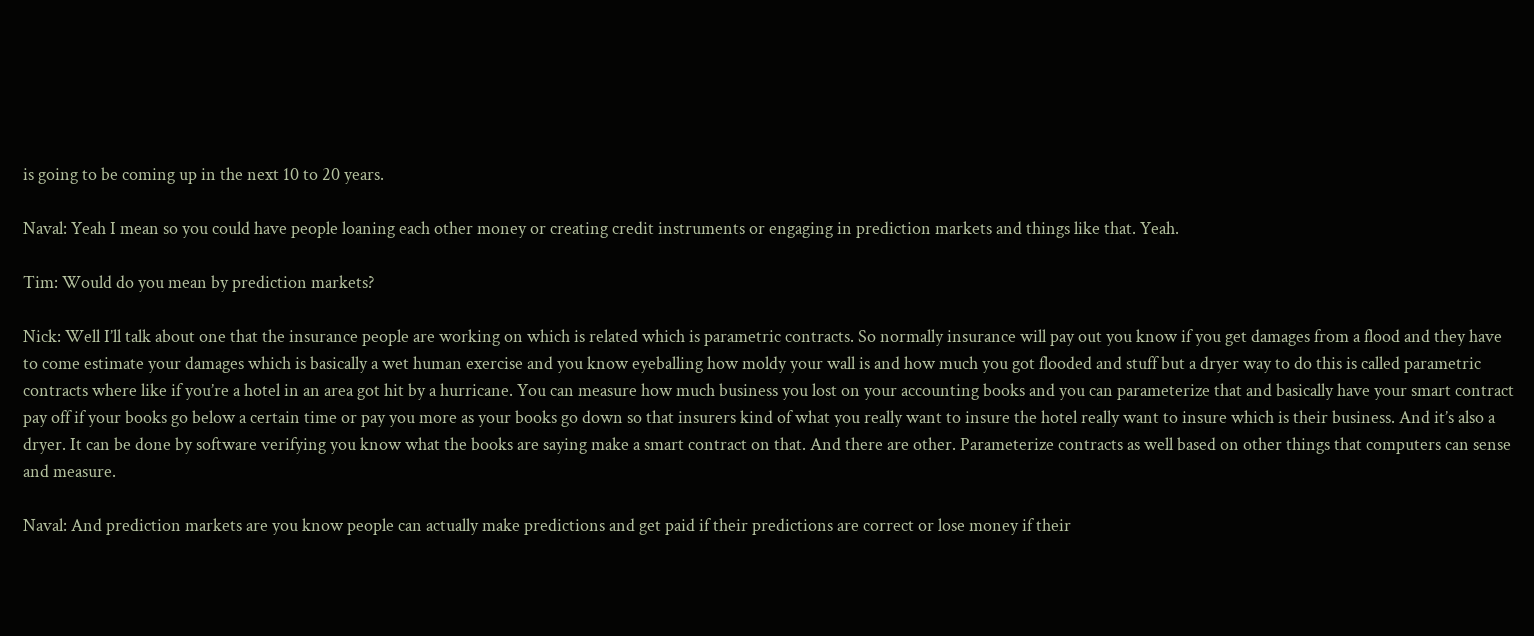is going to be coming up in the next 10 to 20 years.

Naval: Yeah I mean so you could have people loaning each other money or creating credit instruments or engaging in prediction markets and things like that. Yeah.

Tim: Would do you mean by prediction markets?

Nick: Well I’ll talk about one that the insurance people are working on which is related which is parametric contracts. So normally insurance will pay out you know if you get damages from a flood and they have to come estimate your damages which is basically a wet human exercise and you know eyeballing how moldy your wall is and how much you got flooded and stuff but a dryer way to do this is called parametric contracts where like if you’re a hotel in an area got hit by a hurricane. You can measure how much business you lost on your accounting books and you can parameterize that and basically have your smart contract pay off if your books go below a certain time or pay you more as your books go down so that insurers kind of what you really want to insure the hotel really want to insure which is their business. And it’s also a dryer. It can be done by software verifying you know what the books are saying make a smart contract on that. And there are other. Parameterize contracts as well based on other things that computers can sense and measure.

Naval: And prediction markets are you know people can actually make predictions and get paid if their predictions are correct or lose money if their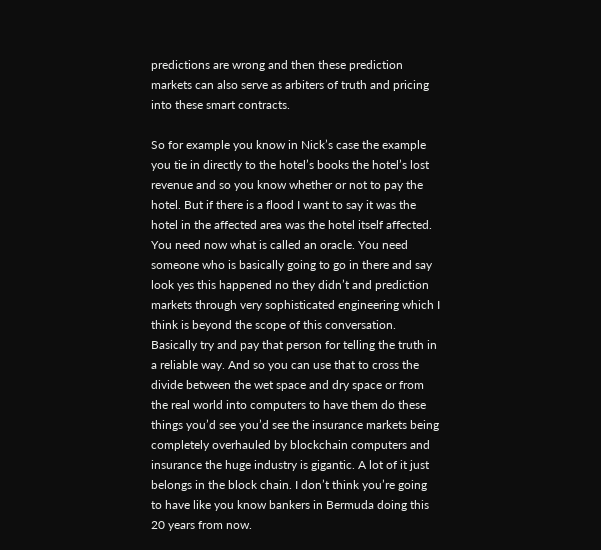predictions are wrong and then these prediction markets can also serve as arbiters of truth and pricing into these smart contracts.

So for example you know in Nick’s case the example you tie in directly to the hotel’s books the hotel’s lost revenue and so you know whether or not to pay the hotel. But if there is a flood I want to say it was the hotel in the affected area was the hotel itself affected. You need now what is called an oracle. You need someone who is basically going to go in there and say look yes this happened no they didn’t and prediction markets through very sophisticated engineering which I think is beyond the scope of this conversation. Basically try and pay that person for telling the truth in a reliable way. And so you can use that to cross the divide between the wet space and dry space or from the real world into computers to have them do these things you’d see you’d see the insurance markets being completely overhauled by blockchain computers and insurance the huge industry is gigantic. A lot of it just belongs in the block chain. I don’t think you’re going to have like you know bankers in Bermuda doing this 20 years from now.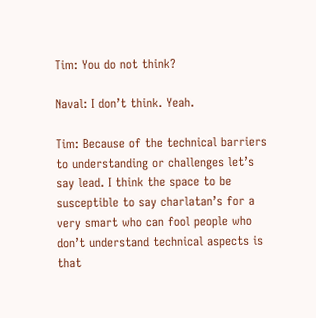Tim: You do not think?

Naval: I don’t think. Yeah.

Tim: Because of the technical barriers to understanding or challenges let’s say lead. I think the space to be susceptible to say charlatan’s for a very smart who can fool people who don’t understand technical aspects is that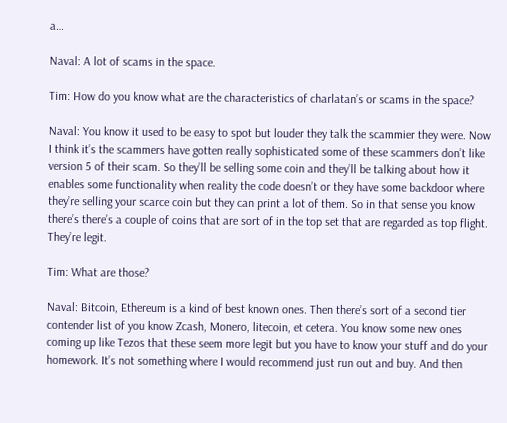a…

Naval: A lot of scams in the space.

Tim: How do you know what are the characteristics of charlatan’s or scams in the space?

Naval: You know it used to be easy to spot but louder they talk the scammier they were. Now I think it’s the scammers have gotten really sophisticated some of these scammers don’t like version 5 of their scam. So they’ll be selling some coin and they’ll be talking about how it enables some functionality when reality the code doesn’t or they have some backdoor where they’re selling your scarce coin but they can print a lot of them. So in that sense you know there’s there’s a couple of coins that are sort of in the top set that are regarded as top flight. They’re legit.

Tim: What are those?

Naval: Bitcoin, Ethereum is a kind of best known ones. Then there’s sort of a second tier contender list of you know Zcash, Monero, litecoin, et cetera. You know some new ones coming up like Tezos that these seem more legit but you have to know your stuff and do your homework. It’s not something where I would recommend just run out and buy. And then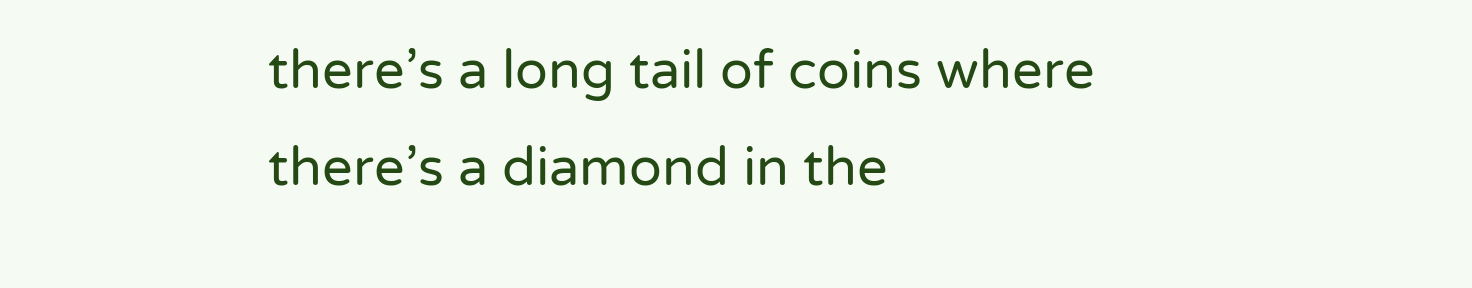there’s a long tail of coins where there’s a diamond in the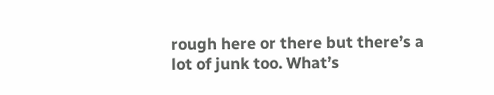rough here or there but there’s a lot of junk too. What’s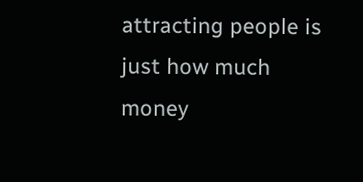attracting people is just how much money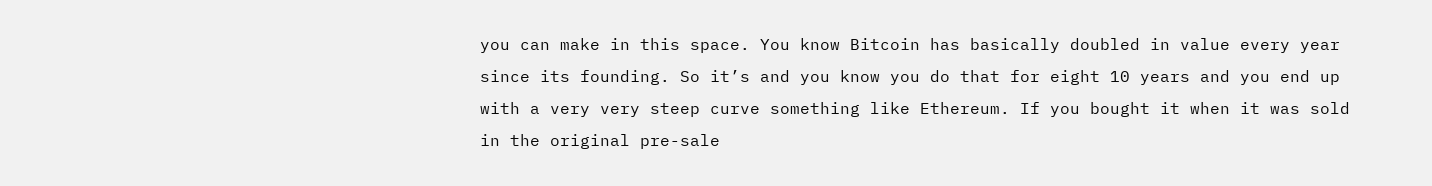you can make in this space. You know Bitcoin has basically doubled in value every year since its founding. So it’s and you know you do that for eight 10 years and you end up with a very very steep curve something like Ethereum. If you bought it when it was sold in the original pre-sale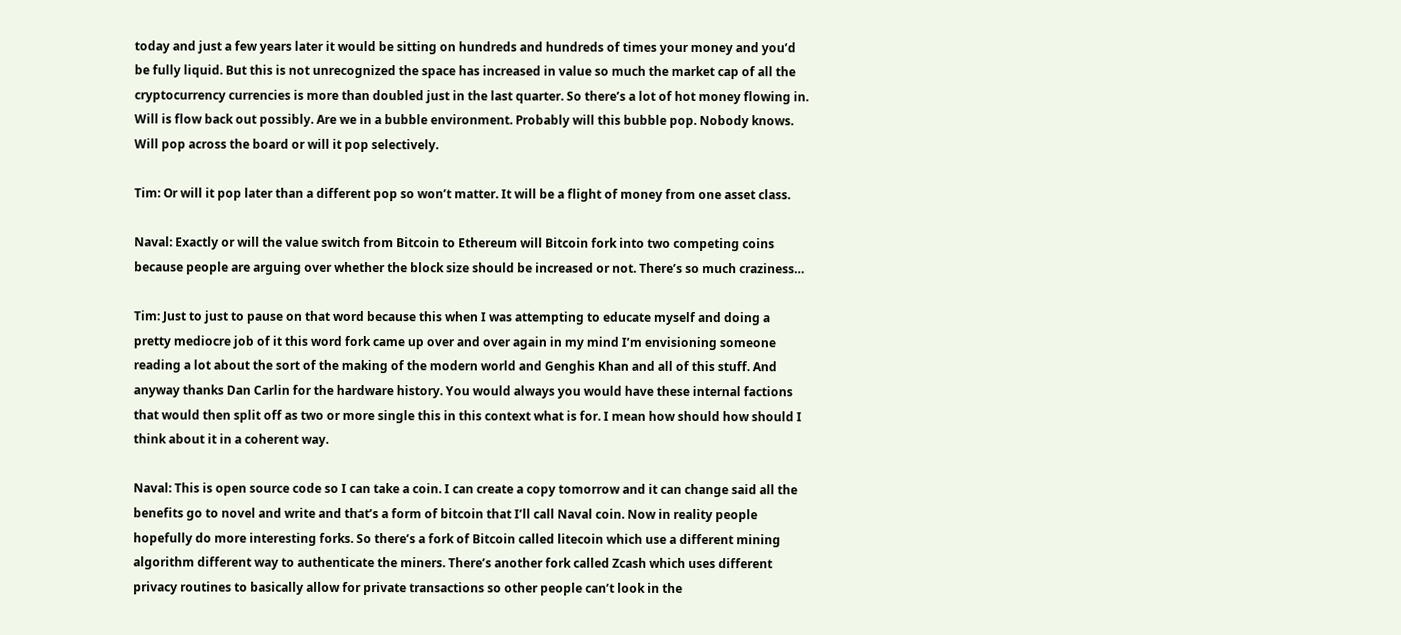today and just a few years later it would be sitting on hundreds and hundreds of times your money and you’d be fully liquid. But this is not unrecognized the space has increased in value so much the market cap of all the cryptocurrency currencies is more than doubled just in the last quarter. So there’s a lot of hot money flowing in. Will is flow back out possibly. Are we in a bubble environment. Probably will this bubble pop. Nobody knows. Will pop across the board or will it pop selectively.

Tim: Or will it pop later than a different pop so won’t matter. It will be a flight of money from one asset class.

Naval: Exactly or will the value switch from Bitcoin to Ethereum will Bitcoin fork into two competing coins because people are arguing over whether the block size should be increased or not. There’s so much craziness…

Tim: Just to just to pause on that word because this when I was attempting to educate myself and doing a pretty mediocre job of it this word fork came up over and over again in my mind I’m envisioning someone reading a lot about the sort of the making of the modern world and Genghis Khan and all of this stuff. And anyway thanks Dan Carlin for the hardware history. You would always you would have these internal factions that would then split off as two or more single this in this context what is for. I mean how should how should I think about it in a coherent way.

Naval: This is open source code so I can take a coin. I can create a copy tomorrow and it can change said all the benefits go to novel and write and that’s a form of bitcoin that I’ll call Naval coin. Now in reality people hopefully do more interesting forks. So there’s a fork of Bitcoin called litecoin which use a different mining algorithm different way to authenticate the miners. There’s another fork called Zcash which uses different privacy routines to basically allow for private transactions so other people can’t look in the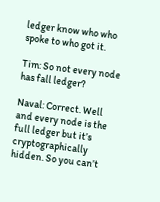ledger know who who spoke to who got it.

Tim: So not every node has fall ledger?

Naval: Correct. Well and every node is the full ledger but it’s cryptographically hidden. So you can’t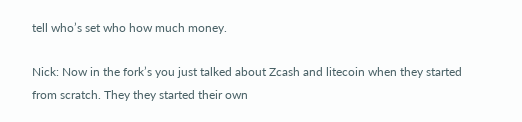tell who’s set who how much money.

Nick: Now in the fork’s you just talked about Zcash and litecoin when they started from scratch. They they started their own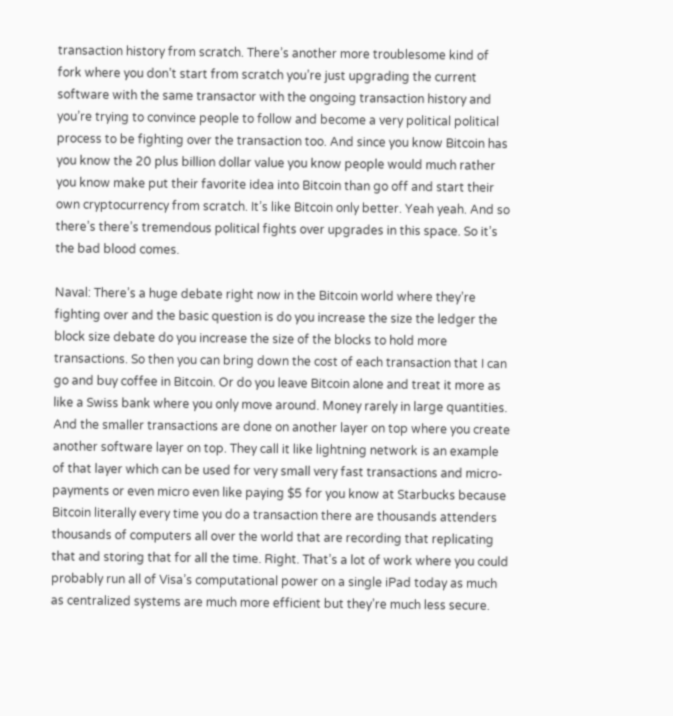transaction history from scratch. There’s another more troublesome kind of fork where you don’t start from scratch you’re just upgrading the current software with the same transactor with the ongoing transaction history and you’re trying to convince people to follow and become a very political political process to be fighting over the transaction too. And since you know Bitcoin has you know the 20 plus billion dollar value you know people would much rather you know make put their favorite idea into Bitcoin than go off and start their own cryptocurrency from scratch. It’s like Bitcoin only better. Yeah yeah. And so there’s there’s tremendous political fights over upgrades in this space. So it’s the bad blood comes.

Naval: There’s a huge debate right now in the Bitcoin world where they’re fighting over and the basic question is do you increase the size the ledger the block size debate do you increase the size of the blocks to hold more transactions. So then you can bring down the cost of each transaction that I can go and buy coffee in Bitcoin. Or do you leave Bitcoin alone and treat it more as like a Swiss bank where you only move around. Money rarely in large quantities. And the smaller transactions are done on another layer on top where you create another software layer on top. They call it like lightning network is an example of that layer which can be used for very small very fast transactions and micro-payments or even micro even like paying $5 for you know at Starbucks because Bitcoin literally every time you do a transaction there are thousands attenders thousands of computers all over the world that are recording that replicating that and storing that for all the time. Right. That’s a lot of work where you could probably run all of Visa’s computational power on a single iPad today as much as centralized systems are much more efficient but they’re much less secure.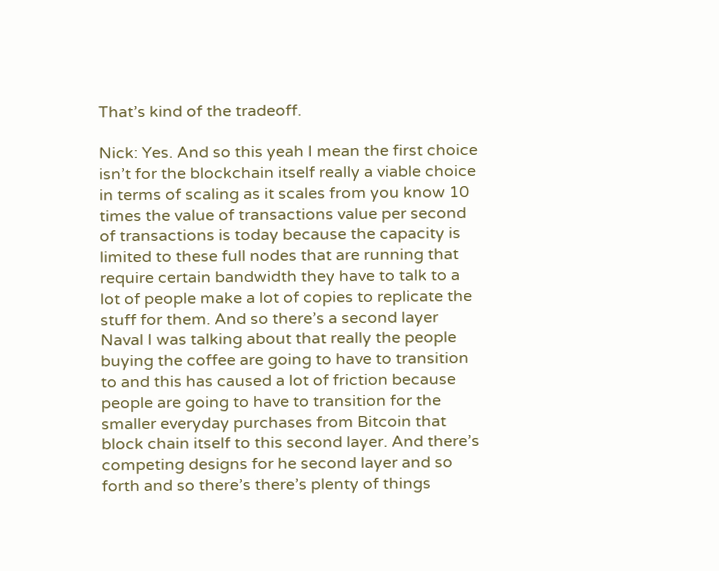That’s kind of the tradeoff.

Nick: Yes. And so this yeah I mean the first choice isn’t for the blockchain itself really a viable choice in terms of scaling as it scales from you know 10 times the value of transactions value per second of transactions is today because the capacity is limited to these full nodes that are running that require certain bandwidth they have to talk to a lot of people make a lot of copies to replicate the stuff for them. And so there’s a second layer Naval I was talking about that really the people buying the coffee are going to have to transition to and this has caused a lot of friction because people are going to have to transition for the smaller everyday purchases from Bitcoin that block chain itself to this second layer. And there’s competing designs for he second layer and so forth and so there’s there’s plenty of things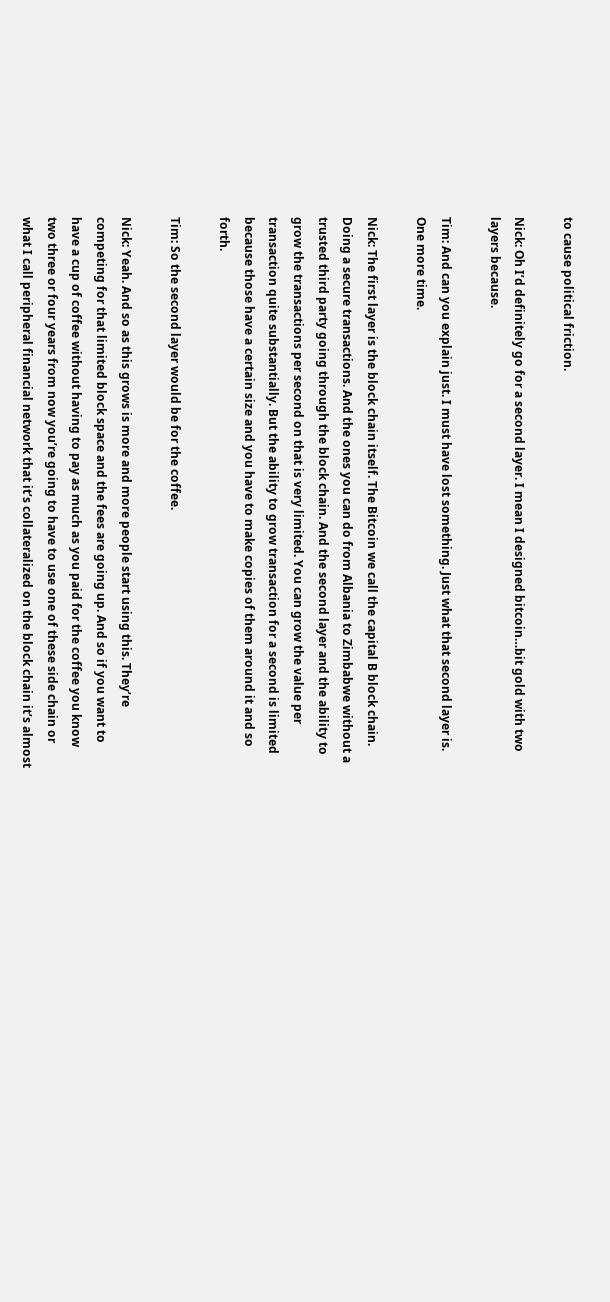to cause political friction.

Nick: Oh I’d definitely go for a second layer. I mean I designed bitcoin…bit gold with two layers because.

Tim: And can you explain just. I must have lost something. Just what that second layer is. One more time.

Nick: The first layer is the block chain itself. The Bitcoin we call the capital B block chain. Doing a secure transactions. And the ones you can do from Albania to Zimbabwe without a trusted third party going through the block chain. And the second layer and the ability to grow the transactions per second on that is very limited. You can grow the value per transaction quite substantially. But the ability to grow transaction for a second is limited because those have a certain size and you have to make copies of them around it and so forth.

Tim: So the second layer would be for the coffee.

Nick: Yeah. And so as this grows is more and more people start using this. They’re competing for that limited block space and the fees are going up. And so if you want to have a cup of coffee without having to pay as much as you paid for the coffee you know two three or four years from now you’re going to have to use one of these side chain or what I call peripheral financial network that it’s collateralized on the block chain it’s almost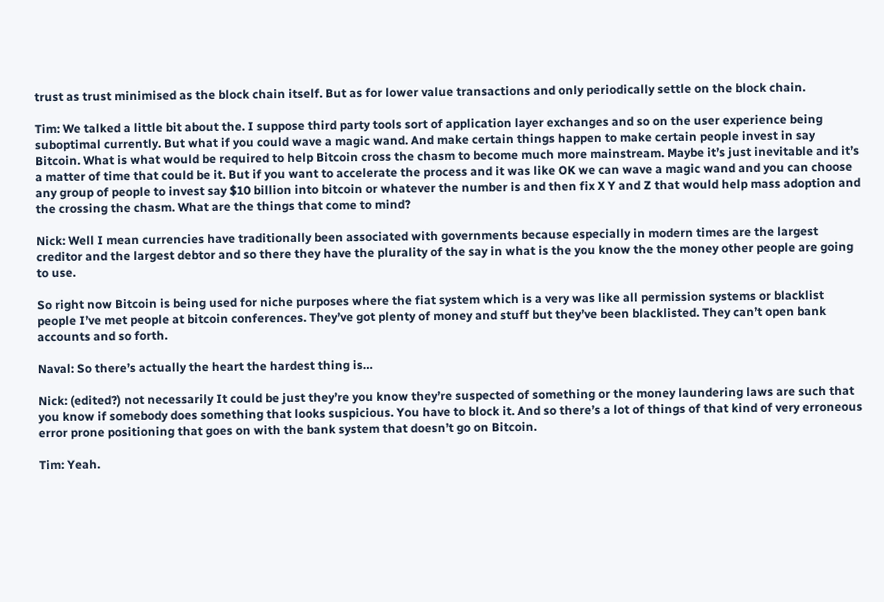trust as trust minimised as the block chain itself. But as for lower value transactions and only periodically settle on the block chain.

Tim: We talked a little bit about the. I suppose third party tools sort of application layer exchanges and so on the user experience being suboptimal currently. But what if you could wave a magic wand. And make certain things happen to make certain people invest in say Bitcoin. What is what would be required to help Bitcoin cross the chasm to become much more mainstream. Maybe it’s just inevitable and it’s a matter of time that could be it. But if you want to accelerate the process and it was like OK we can wave a magic wand and you can choose any group of people to invest say $10 billion into bitcoin or whatever the number is and then fix X Y and Z that would help mass adoption and the crossing the chasm. What are the things that come to mind?

Nick: Well I mean currencies have traditionally been associated with governments because especially in modern times are the largest creditor and the largest debtor and so there they have the plurality of the say in what is the you know the the money other people are going to use.

So right now Bitcoin is being used for niche purposes where the fiat system which is a very was like all permission systems or blacklist people I’ve met people at bitcoin conferences. They’ve got plenty of money and stuff but they’ve been blacklisted. They can’t open bank accounts and so forth.

Naval: So there’s actually the heart the hardest thing is…

Nick: (edited?) not necessarily It could be just they’re you know they’re suspected of something or the money laundering laws are such that you know if somebody does something that looks suspicious. You have to block it. And so there’s a lot of things of that kind of very erroneous error prone positioning that goes on with the bank system that doesn’t go on Bitcoin.

Tim: Yeah.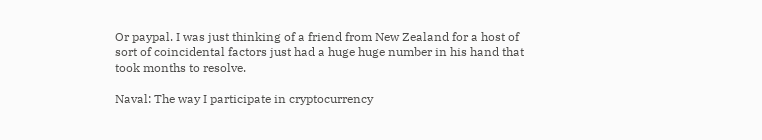Or paypal. I was just thinking of a friend from New Zealand for a host of sort of coincidental factors just had a huge huge number in his hand that took months to resolve.

Naval: The way I participate in cryptocurrency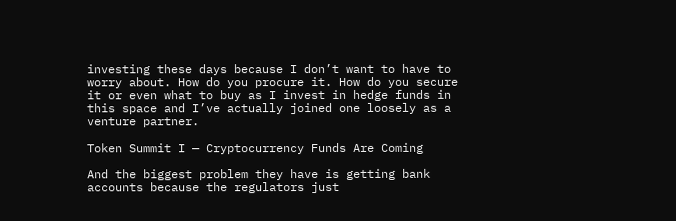investing these days because I don’t want to have to worry about. How do you procure it. How do you secure it or even what to buy as I invest in hedge funds in this space and I’ve actually joined one loosely as a venture partner.

Token Summit I — Cryptocurrency Funds Are Coming

And the biggest problem they have is getting bank accounts because the regulators just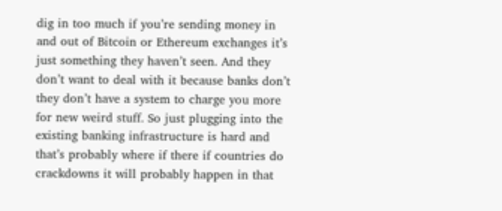dig in too much if you’re sending money in and out of Bitcoin or Ethereum exchanges it’s just something they haven’t seen. And they don’t want to deal with it because banks don’t they don’t have a system to charge you more for new weird stuff. So just plugging into the existing banking infrastructure is hard and that’s probably where if there if countries do crackdowns it will probably happen in that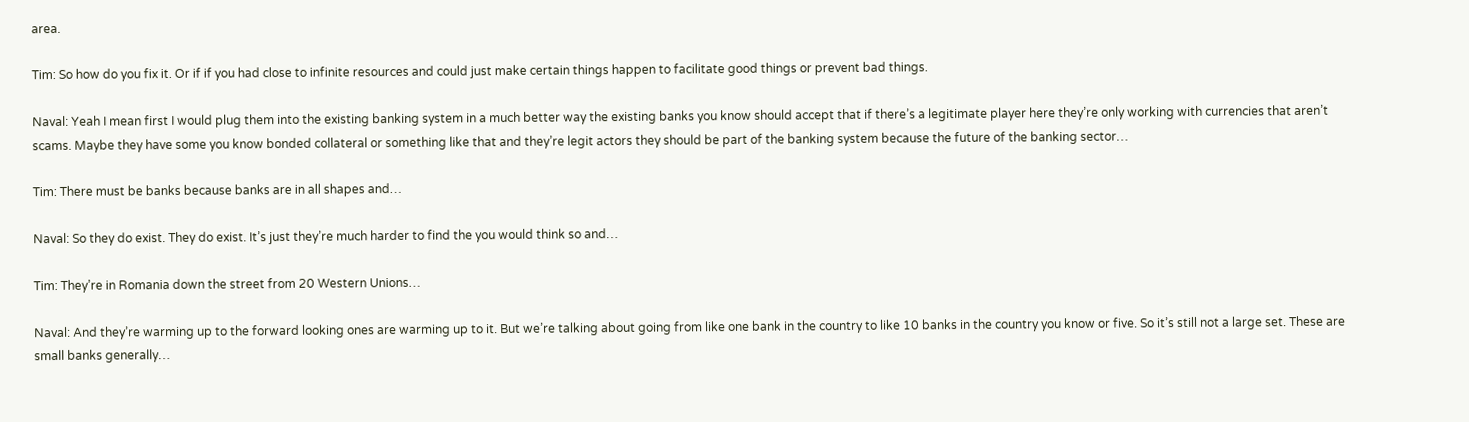area.

Tim: So how do you fix it. Or if if you had close to infinite resources and could just make certain things happen to facilitate good things or prevent bad things.

Naval: Yeah I mean first I would plug them into the existing banking system in a much better way the existing banks you know should accept that if there’s a legitimate player here they’re only working with currencies that aren’t scams. Maybe they have some you know bonded collateral or something like that and they’re legit actors they should be part of the banking system because the future of the banking sector…

Tim: There must be banks because banks are in all shapes and…

Naval: So they do exist. They do exist. It’s just they’re much harder to find the you would think so and…

Tim: They’re in Romania down the street from 20 Western Unions…

Naval: And they’re warming up to the forward looking ones are warming up to it. But we’re talking about going from like one bank in the country to like 10 banks in the country you know or five. So it’s still not a large set. These are small banks generally…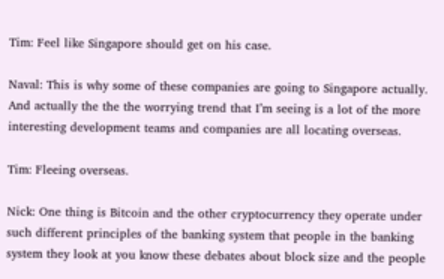Tim: Feel like Singapore should get on his case.

Naval: This is why some of these companies are going to Singapore actually. And actually the the the worrying trend that I’m seeing is a lot of the more interesting development teams and companies are all locating overseas.

Tim: Fleeing overseas.

Nick: One thing is Bitcoin and the other cryptocurrency they operate under such different principles of the banking system that people in the banking system they look at you know these debates about block size and the people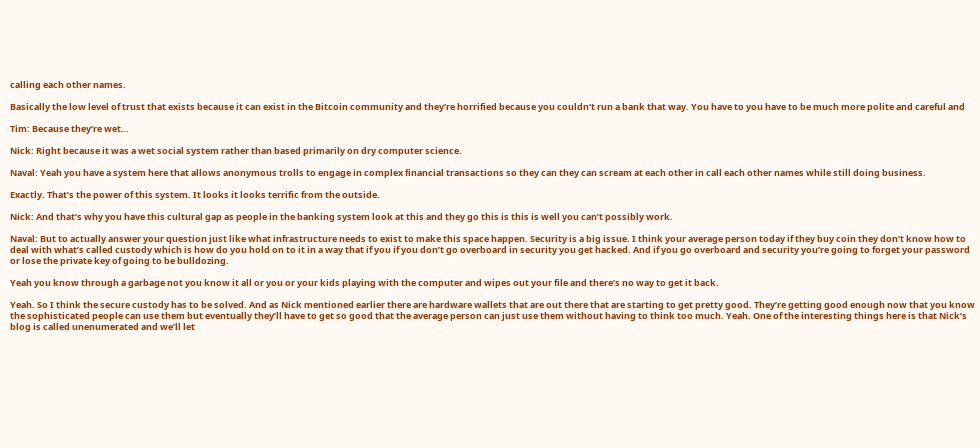calling each other names.

Basically the low level of trust that exists because it can exist in the Bitcoin community and they’re horrified because you couldn’t run a bank that way. You have to you have to be much more polite and careful and

Tim: Because they’re wet…

Nick: Right because it was a wet social system rather than based primarily on dry computer science.

Naval: Yeah you have a system here that allows anonymous trolls to engage in complex financial transactions so they can they can scream at each other in call each other names while still doing business.

Exactly. That’s the power of this system. It looks it looks terrific from the outside.

Nick: And that’s why you have this cultural gap as people in the banking system look at this and they go this is this is well you can’t possibly work.

Naval: But to actually answer your question just like what infrastructure needs to exist to make this space happen. Security is a big issue. I think your average person today if they buy coin they don’t know how to deal with what’s called custody which is how do you hold on to it in a way that if you if you don’t go overboard in security you get hacked. And if you go overboard and security you’re going to forget your password or lose the private key of going to be bulldozing.

Yeah you know through a garbage not you know it all or you or your kids playing with the computer and wipes out your file and there’s no way to get it back.

Yeah. So I think the secure custody has to be solved. And as Nick mentioned earlier there are hardware wallets that are out there that are starting to get pretty good. They’re getting good enough now that you know the sophisticated people can use them but eventually they’ll have to get so good that the average person can just use them without having to think too much. Yeah. One of the interesting things here is that Nick’s blog is called unenumerated and we’ll let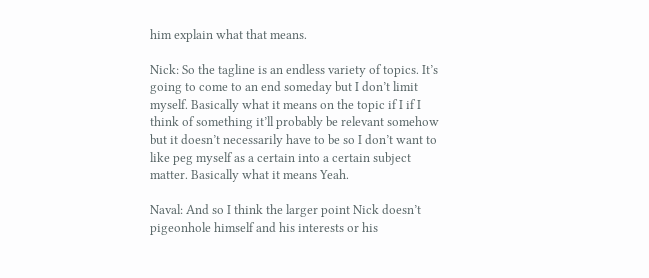him explain what that means.

Nick: So the tagline is an endless variety of topics. It’s going to come to an end someday but I don’t limit myself. Basically what it means on the topic if I if I think of something it’ll probably be relevant somehow but it doesn’t necessarily have to be so I don’t want to like peg myself as a certain into a certain subject matter. Basically what it means Yeah.

Naval: And so I think the larger point Nick doesn’t pigeonhole himself and his interests or his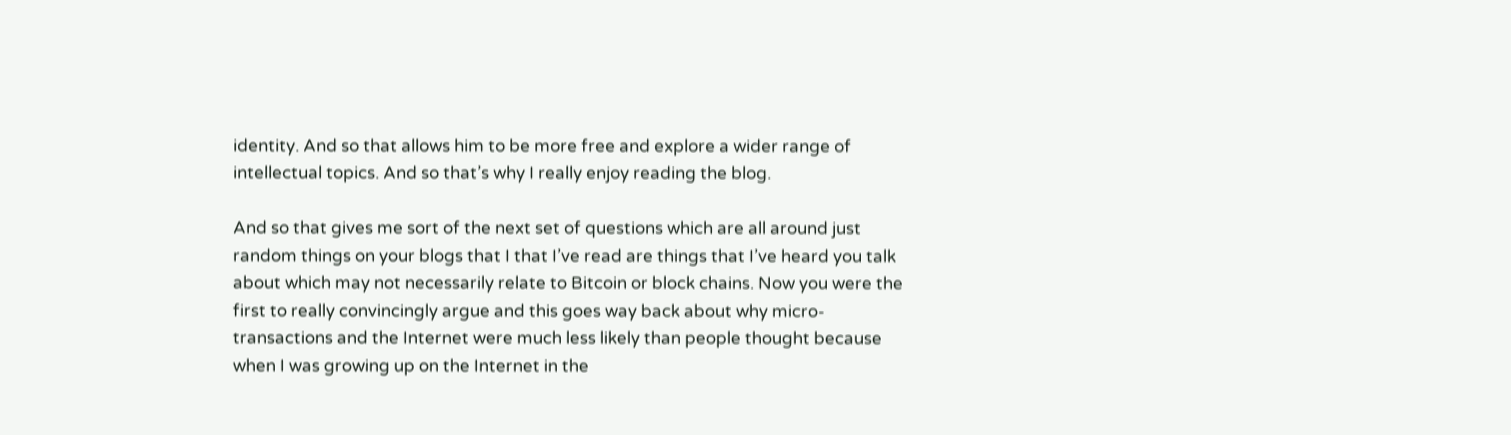identity. And so that allows him to be more free and explore a wider range of intellectual topics. And so that’s why I really enjoy reading the blog.

And so that gives me sort of the next set of questions which are all around just random things on your blogs that I that I’ve read are things that I’ve heard you talk about which may not necessarily relate to Bitcoin or block chains. Now you were the first to really convincingly argue and this goes way back about why micro-transactions and the Internet were much less likely than people thought because when I was growing up on the Internet in the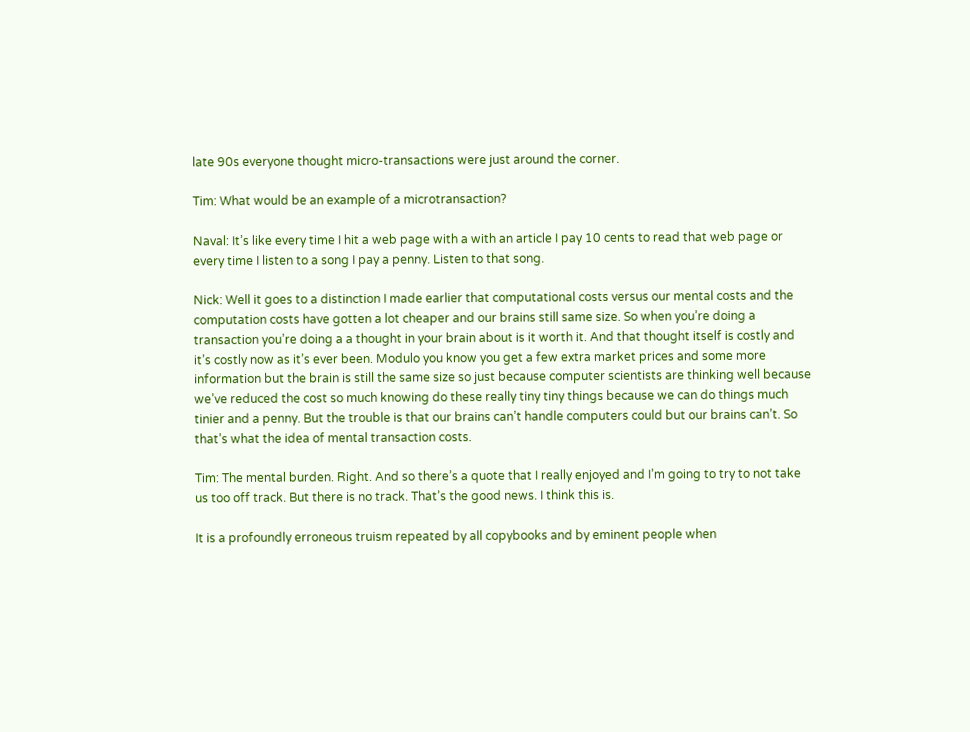late 90s everyone thought micro-transactions were just around the corner.

Tim: What would be an example of a microtransaction?

Naval: It’s like every time I hit a web page with a with an article I pay 10 cents to read that web page or every time I listen to a song I pay a penny. Listen to that song.

Nick: Well it goes to a distinction I made earlier that computational costs versus our mental costs and the computation costs have gotten a lot cheaper and our brains still same size. So when you’re doing a transaction you’re doing a a thought in your brain about is it worth it. And that thought itself is costly and it’s costly now as it’s ever been. Modulo you know you get a few extra market prices and some more information but the brain is still the same size so just because computer scientists are thinking well because we’ve reduced the cost so much knowing do these really tiny tiny things because we can do things much tinier and a penny. But the trouble is that our brains can’t handle computers could but our brains can’t. So that’s what the idea of mental transaction costs.

Tim: The mental burden. Right. And so there’s a quote that I really enjoyed and I’m going to try to not take us too off track. But there is no track. That’s the good news. I think this is.

It is a profoundly erroneous truism repeated by all copybooks and by eminent people when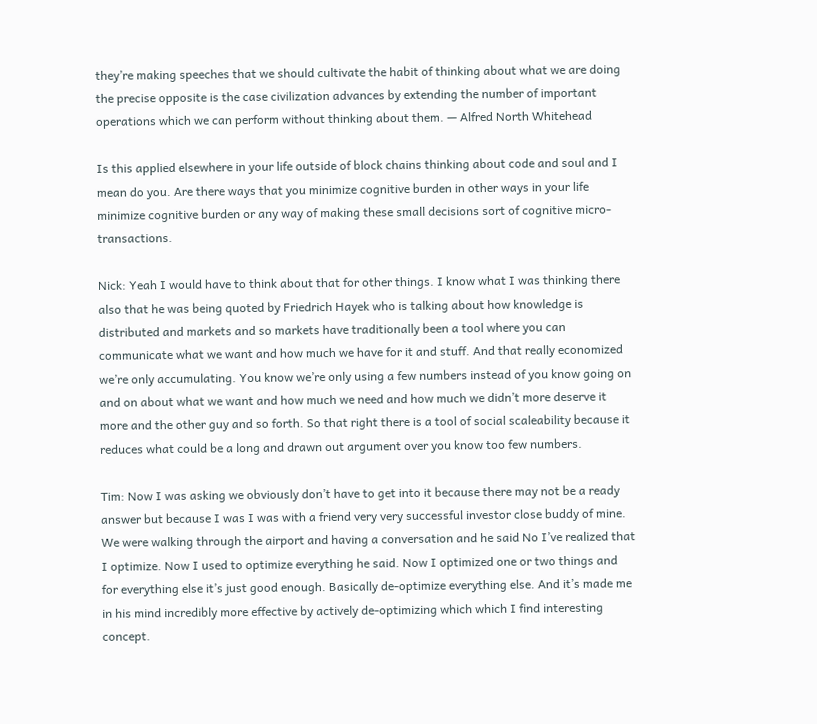they’re making speeches that we should cultivate the habit of thinking about what we are doing the precise opposite is the case civilization advances by extending the number of important operations which we can perform without thinking about them. — Alfred North Whitehead

Is this applied elsewhere in your life outside of block chains thinking about code and soul and I mean do you. Are there ways that you minimize cognitive burden in other ways in your life minimize cognitive burden or any way of making these small decisions sort of cognitive micro-transactions.

Nick: Yeah I would have to think about that for other things. I know what I was thinking there also that he was being quoted by Friedrich Hayek who is talking about how knowledge is distributed and markets and so markets have traditionally been a tool where you can communicate what we want and how much we have for it and stuff. And that really economized we’re only accumulating. You know we’re only using a few numbers instead of you know going on and on about what we want and how much we need and how much we didn’t more deserve it more and the other guy and so forth. So that right there is a tool of social scaleability because it reduces what could be a long and drawn out argument over you know too few numbers.

Tim: Now I was asking we obviously don’t have to get into it because there may not be a ready answer but because I was I was with a friend very very successful investor close buddy of mine. We were walking through the airport and having a conversation and he said No I’ve realized that I optimize. Now I used to optimize everything he said. Now I optimized one or two things and for everything else it’s just good enough. Basically de-optimize everything else. And it’s made me in his mind incredibly more effective by actively de-optimizing which which I find interesting concept.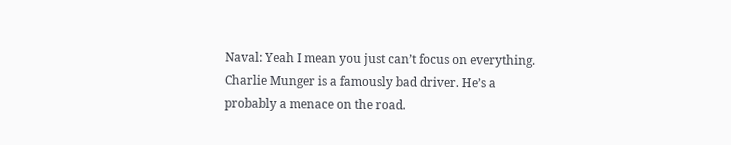Naval: Yeah I mean you just can’t focus on everything. Charlie Munger is a famously bad driver. He’s a probably a menace on the road.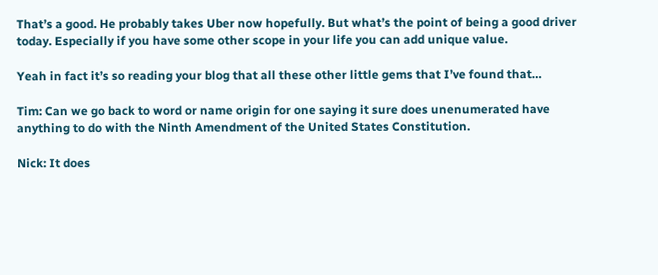That’s a good. He probably takes Uber now hopefully. But what’s the point of being a good driver today. Especially if you have some other scope in your life you can add unique value.

Yeah in fact it’s so reading your blog that all these other little gems that I’ve found that…

Tim: Can we go back to word or name origin for one saying it sure does unenumerated have anything to do with the Ninth Amendment of the United States Constitution.

Nick: It does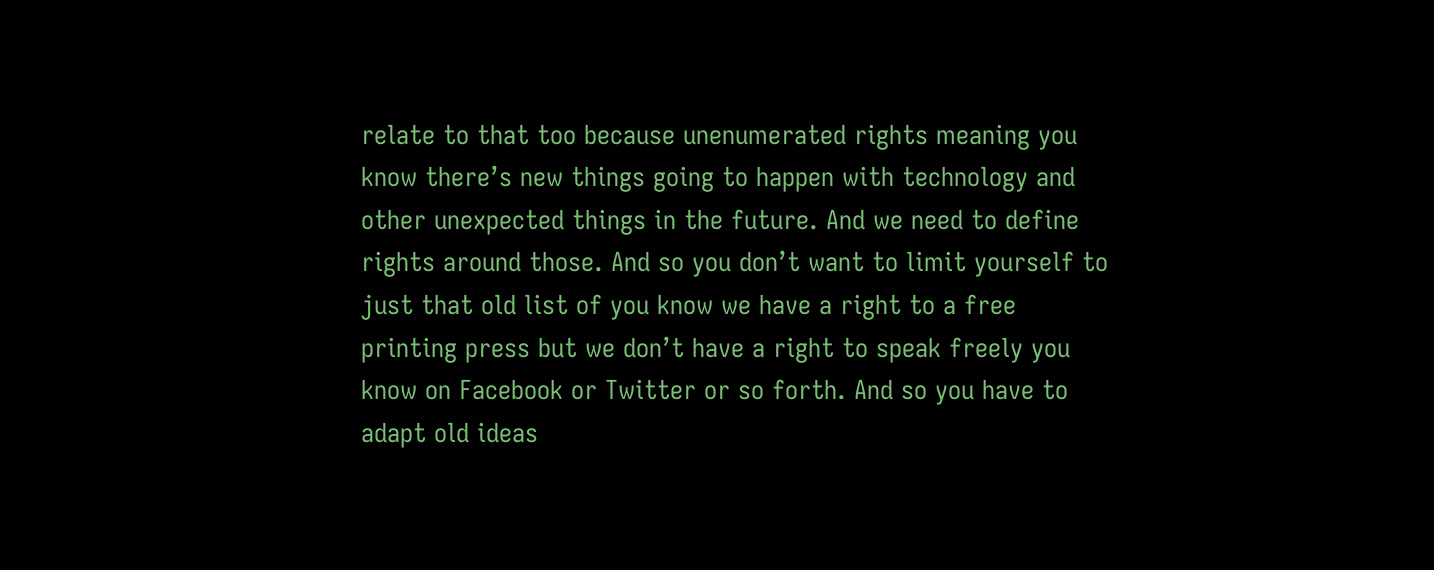relate to that too because unenumerated rights meaning you know there’s new things going to happen with technology and other unexpected things in the future. And we need to define rights around those. And so you don’t want to limit yourself to just that old list of you know we have a right to a free printing press but we don’t have a right to speak freely you know on Facebook or Twitter or so forth. And so you have to adapt old ideas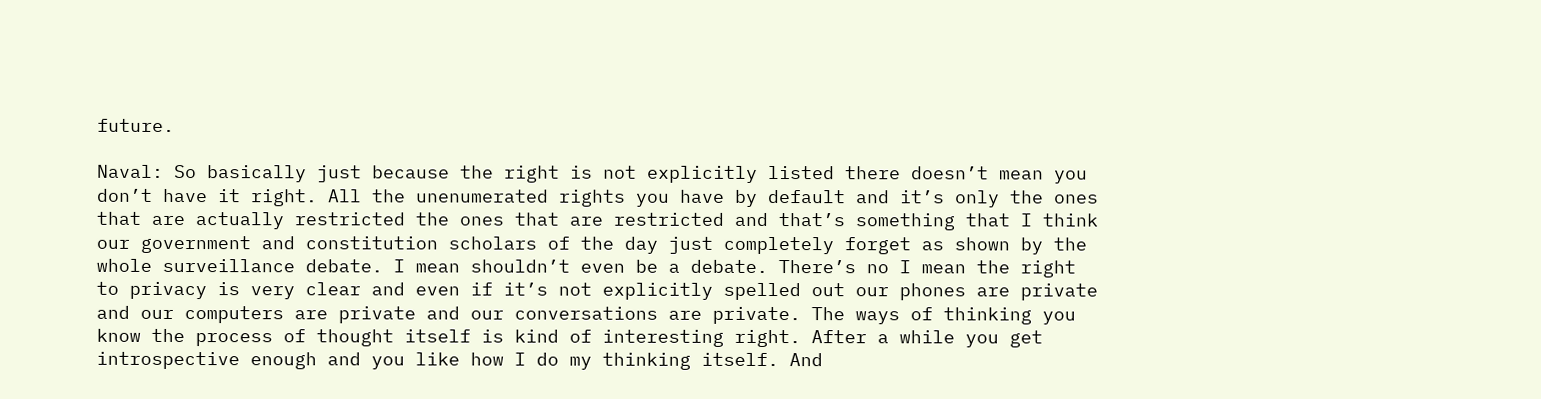future.

Naval: So basically just because the right is not explicitly listed there doesn’t mean you don’t have it right. All the unenumerated rights you have by default and it’s only the ones that are actually restricted the ones that are restricted and that’s something that I think our government and constitution scholars of the day just completely forget as shown by the whole surveillance debate. I mean shouldn’t even be a debate. There’s no I mean the right to privacy is very clear and even if it’s not explicitly spelled out our phones are private and our computers are private and our conversations are private. The ways of thinking you know the process of thought itself is kind of interesting right. After a while you get introspective enough and you like how I do my thinking itself. And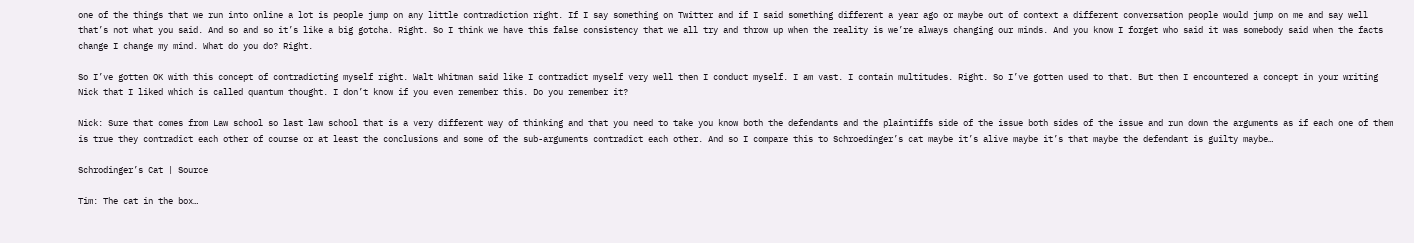one of the things that we run into online a lot is people jump on any little contradiction right. If I say something on Twitter and if I said something different a year ago or maybe out of context a different conversation people would jump on me and say well that’s not what you said. And so and so it’s like a big gotcha. Right. So I think we have this false consistency that we all try and throw up when the reality is we’re always changing our minds. And you know I forget who said it was somebody said when the facts change I change my mind. What do you do? Right.

So I’ve gotten OK with this concept of contradicting myself right. Walt Whitman said like I contradict myself very well then I conduct myself. I am vast. I contain multitudes. Right. So I’ve gotten used to that. But then I encountered a concept in your writing Nick that I liked which is called quantum thought. I don’t know if you even remember this. Do you remember it?

Nick: Sure that comes from Law school so last law school that is a very different way of thinking and that you need to take you know both the defendants and the plaintiffs side of the issue both sides of the issue and run down the arguments as if each one of them is true they contradict each other of course or at least the conclusions and some of the sub-arguments contradict each other. And so I compare this to Schroedinger’s cat maybe it’s alive maybe it’s that maybe the defendant is guilty maybe…

Schrodinger’s Cat | Source

Tim: The cat in the box…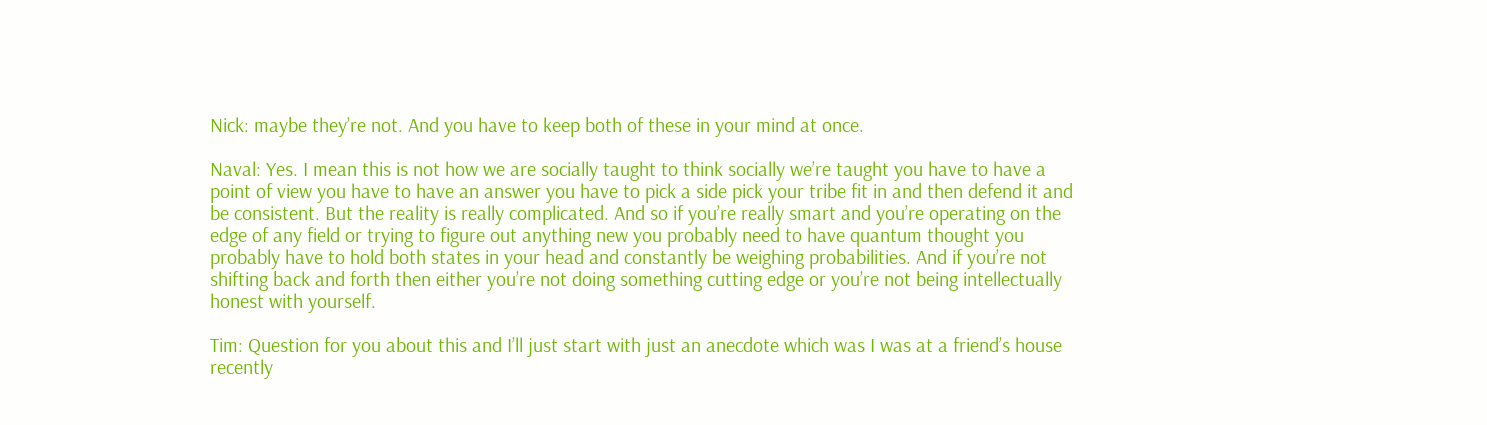Nick: maybe they’re not. And you have to keep both of these in your mind at once.

Naval: Yes. I mean this is not how we are socially taught to think socially we’re taught you have to have a point of view you have to have an answer you have to pick a side pick your tribe fit in and then defend it and be consistent. But the reality is really complicated. And so if you’re really smart and you’re operating on the edge of any field or trying to figure out anything new you probably need to have quantum thought you probably have to hold both states in your head and constantly be weighing probabilities. And if you’re not shifting back and forth then either you’re not doing something cutting edge or you’re not being intellectually honest with yourself.

Tim: Question for you about this and I’ll just start with just an anecdote which was I was at a friend’s house recently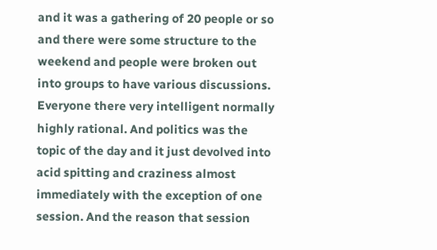and it was a gathering of 20 people or so and there were some structure to the weekend and people were broken out into groups to have various discussions. Everyone there very intelligent normally highly rational. And politics was the topic of the day and it just devolved into acid spitting and craziness almost immediately with the exception of one session. And the reason that session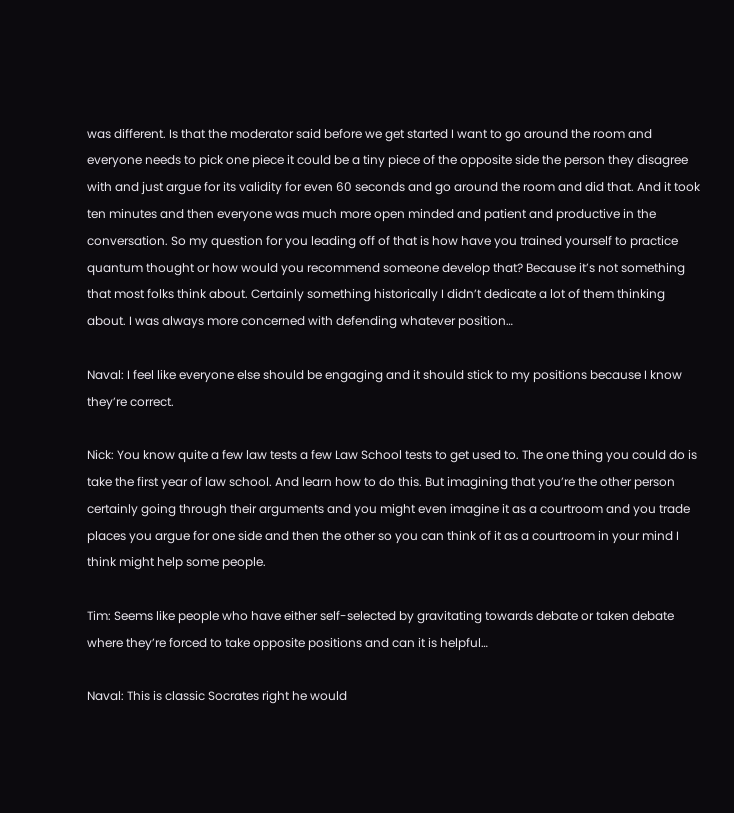was different. Is that the moderator said before we get started I want to go around the room and everyone needs to pick one piece it could be a tiny piece of the opposite side the person they disagree with and just argue for its validity for even 60 seconds and go around the room and did that. And it took ten minutes and then everyone was much more open minded and patient and productive in the conversation. So my question for you leading off of that is how have you trained yourself to practice quantum thought or how would you recommend someone develop that? Because it’s not something that most folks think about. Certainly something historically I didn’t dedicate a lot of them thinking about. I was always more concerned with defending whatever position…

Naval: I feel like everyone else should be engaging and it should stick to my positions because I know they’re correct.

Nick: You know quite a few law tests a few Law School tests to get used to. The one thing you could do is take the first year of law school. And learn how to do this. But imagining that you’re the other person certainly going through their arguments and you might even imagine it as a courtroom and you trade places you argue for one side and then the other so you can think of it as a courtroom in your mind I think might help some people.

Tim: Seems like people who have either self-selected by gravitating towards debate or taken debate where they’re forced to take opposite positions and can it is helpful…

Naval: This is classic Socrates right he would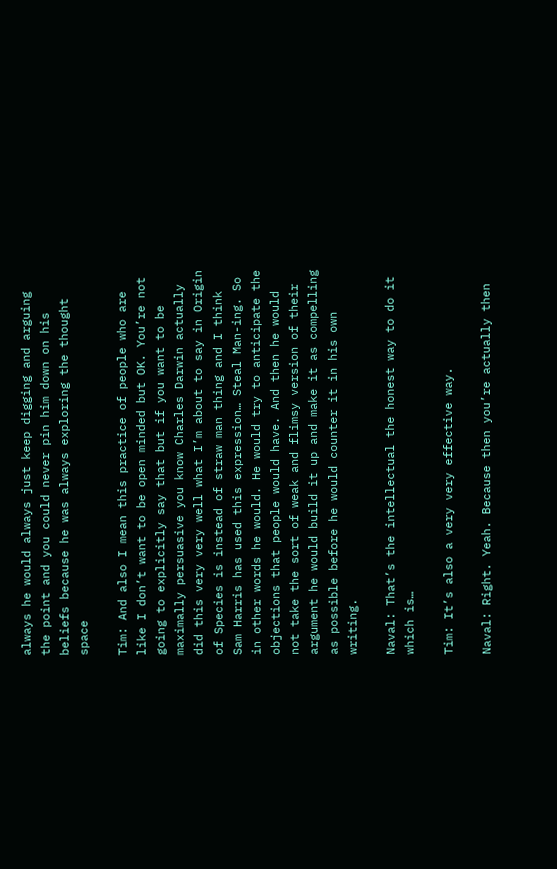always he would always just keep digging and arguing the point and you could never pin him down on his beliefs because he was always exploring the thought space

Tim: And also I mean this practice of people who are like I don’t want to be open minded but OK. You’re not going to explicitly say that but if you want to be maximally persuasive you know Charles Darwin actually did this very very well what I’m about to say in Origin of Species is instead of straw man thing and I think Sam Harris has used this expression… Steal Man-ing. So in other words he would. He would try to anticipate the objections that people would have. And then he would not take the sort of weak and flimsy version of their argument he would build it up and make it as compelling as possible before he would counter it in his own writing.

Naval: That’s the intellectual the honest way to do it which is…

Tim: It’s also a very very effective way.

Naval: Right. Yeah. Because then you’re actually then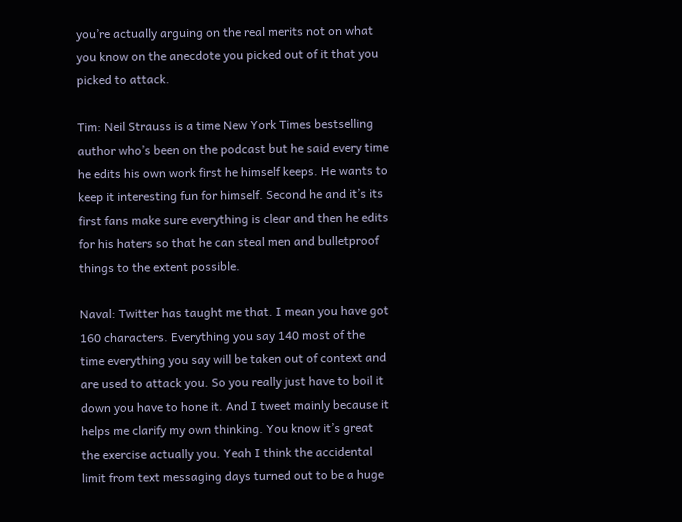you’re actually arguing on the real merits not on what you know on the anecdote you picked out of it that you picked to attack.

Tim: Neil Strauss is a time New York Times bestselling author who’s been on the podcast but he said every time he edits his own work first he himself keeps. He wants to keep it interesting fun for himself. Second he and it’s its first fans make sure everything is clear and then he edits for his haters so that he can steal men and bulletproof things to the extent possible.

Naval: Twitter has taught me that. I mean you have got 160 characters. Everything you say 140 most of the time everything you say will be taken out of context and are used to attack you. So you really just have to boil it down you have to hone it. And I tweet mainly because it helps me clarify my own thinking. You know it’s great the exercise actually you. Yeah I think the accidental limit from text messaging days turned out to be a huge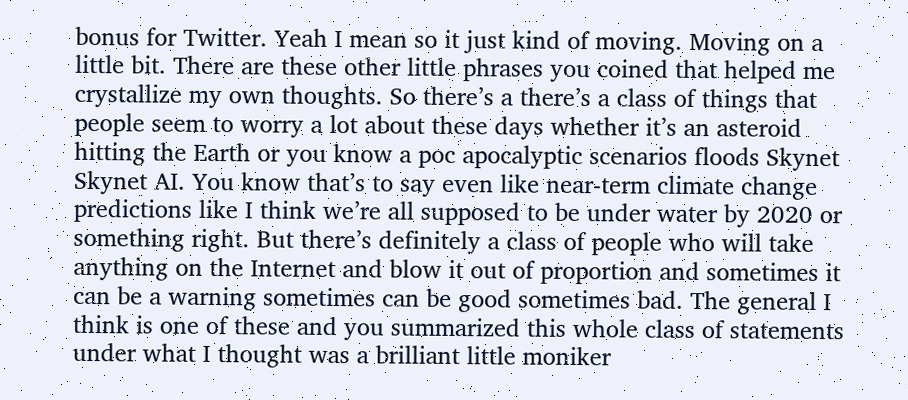bonus for Twitter. Yeah I mean so it just kind of moving. Moving on a little bit. There are these other little phrases you coined that helped me crystallize my own thoughts. So there’s a there’s a class of things that people seem to worry a lot about these days whether it’s an asteroid hitting the Earth or you know a poc apocalyptic scenarios floods Skynet Skynet AI. You know that’s to say even like near-term climate change predictions like I think we’re all supposed to be under water by 2020 or something right. But there’s definitely a class of people who will take anything on the Internet and blow it out of proportion and sometimes it can be a warning sometimes can be good sometimes bad. The general I think is one of these and you summarized this whole class of statements under what I thought was a brilliant little moniker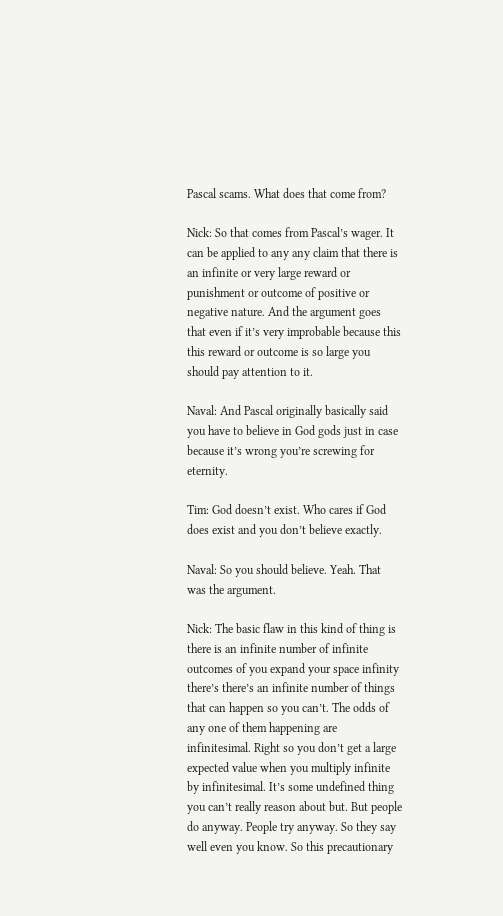Pascal scams. What does that come from?

Nick: So that comes from Pascal’s wager. It can be applied to any any claim that there is an infinite or very large reward or punishment or outcome of positive or negative nature. And the argument goes that even if it’s very improbable because this this reward or outcome is so large you should pay attention to it.

Naval: And Pascal originally basically said you have to believe in God gods just in case because it’s wrong you’re screwing for eternity.

Tim: God doesn’t exist. Who cares if God does exist and you don’t believe exactly.

Naval: So you should believe. Yeah. That was the argument.

Nick: The basic flaw in this kind of thing is there is an infinite number of infinite outcomes of you expand your space infinity there’s there’s an infinite number of things that can happen so you can’t. The odds of any one of them happening are infinitesimal. Right so you don’t get a large expected value when you multiply infinite by infinitesimal. It’s some undefined thing you can’t really reason about but. But people do anyway. People try anyway. So they say well even you know. So this precautionary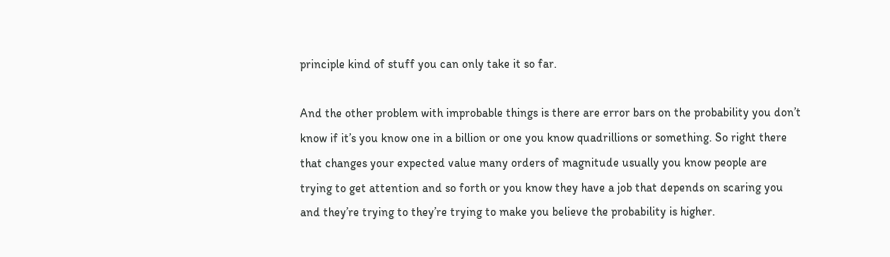principle kind of stuff you can only take it so far.

And the other problem with improbable things is there are error bars on the probability you don’t know if it’s you know one in a billion or one you know quadrillions or something. So right there that changes your expected value many orders of magnitude usually you know people are trying to get attention and so forth or you know they have a job that depends on scaring you and they’re trying to they’re trying to make you believe the probability is higher.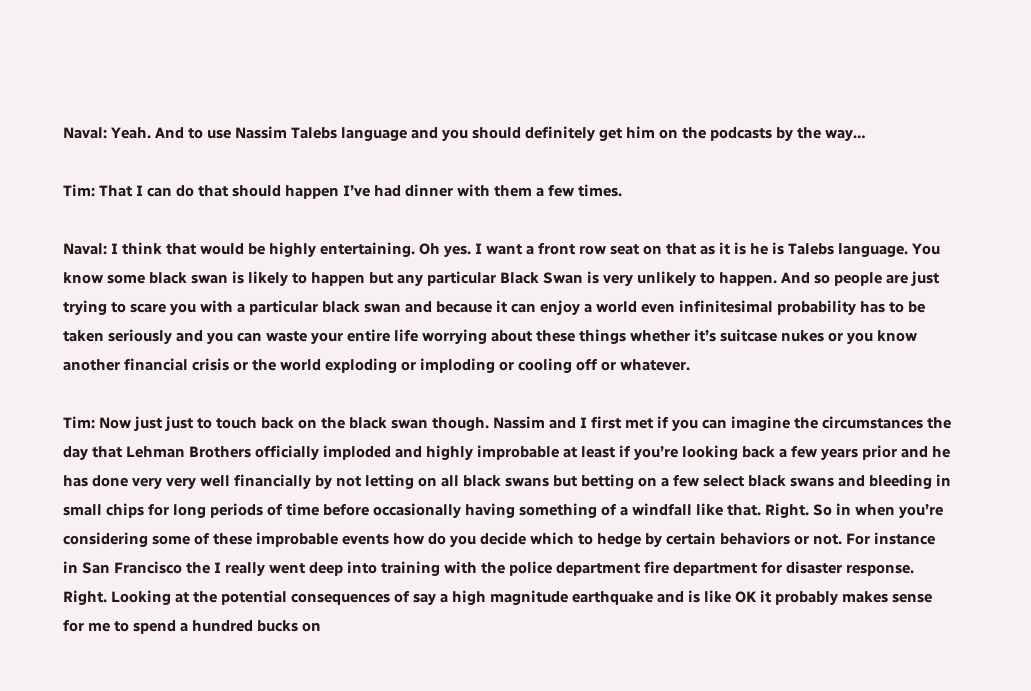Naval: Yeah. And to use Nassim Talebs language and you should definitely get him on the podcasts by the way…

Tim: That I can do that should happen I’ve had dinner with them a few times.

Naval: I think that would be highly entertaining. Oh yes. I want a front row seat on that as it is he is Talebs language. You know some black swan is likely to happen but any particular Black Swan is very unlikely to happen. And so people are just trying to scare you with a particular black swan and because it can enjoy a world even infinitesimal probability has to be taken seriously and you can waste your entire life worrying about these things whether it’s suitcase nukes or you know another financial crisis or the world exploding or imploding or cooling off or whatever.

Tim: Now just just to touch back on the black swan though. Nassim and I first met if you can imagine the circumstances the day that Lehman Brothers officially imploded and highly improbable at least if you’re looking back a few years prior and he has done very very well financially by not letting on all black swans but betting on a few select black swans and bleeding in small chips for long periods of time before occasionally having something of a windfall like that. Right. So in when you’re considering some of these improbable events how do you decide which to hedge by certain behaviors or not. For instance in San Francisco the I really went deep into training with the police department fire department for disaster response. Right. Looking at the potential consequences of say a high magnitude earthquake and is like OK it probably makes sense for me to spend a hundred bucks on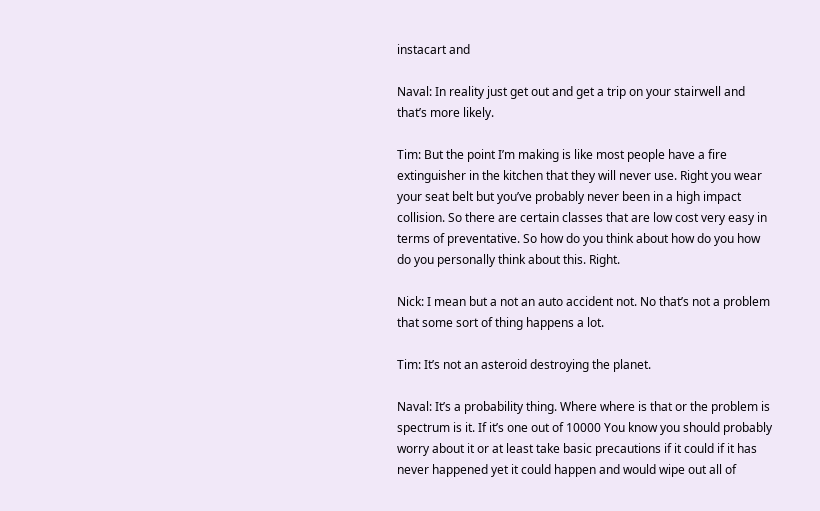instacart and

Naval: In reality just get out and get a trip on your stairwell and that’s more likely.

Tim: But the point I’m making is like most people have a fire extinguisher in the kitchen that they will never use. Right you wear your seat belt but you’ve probably never been in a high impact collision. So there are certain classes that are low cost very easy in terms of preventative. So how do you think about how do you how do you personally think about this. Right.

Nick: I mean but a not an auto accident not. No that’s not a problem that some sort of thing happens a lot.

Tim: It’s not an asteroid destroying the planet.

Naval: It’s a probability thing. Where where is that or the problem is spectrum is it. If it’s one out of 10000 You know you should probably worry about it or at least take basic precautions if it could if it has never happened yet it could happen and would wipe out all of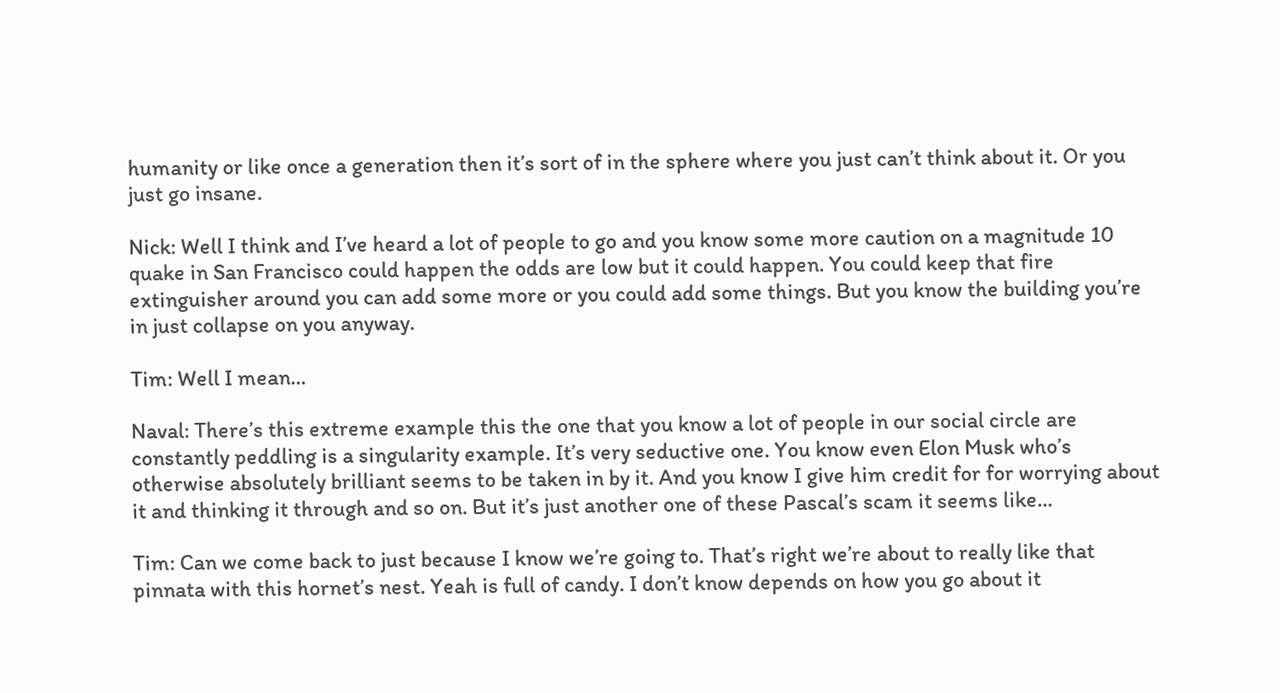humanity or like once a generation then it’s sort of in the sphere where you just can’t think about it. Or you just go insane.

Nick: Well I think and I’ve heard a lot of people to go and you know some more caution on a magnitude 10 quake in San Francisco could happen the odds are low but it could happen. You could keep that fire extinguisher around you can add some more or you could add some things. But you know the building you’re in just collapse on you anyway.

Tim: Well I mean…

Naval: There’s this extreme example this the one that you know a lot of people in our social circle are constantly peddling is a singularity example. It’s very seductive one. You know even Elon Musk who’s otherwise absolutely brilliant seems to be taken in by it. And you know I give him credit for for worrying about it and thinking it through and so on. But it’s just another one of these Pascal’s scam it seems like…

Tim: Can we come back to just because I know we’re going to. That’s right we’re about to really like that pinnata with this hornet’s nest. Yeah is full of candy. I don’t know depends on how you go about it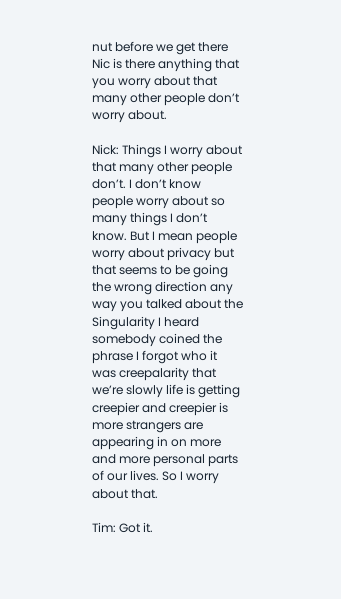nut before we get there Nic is there anything that you worry about that many other people don’t worry about.

Nick: Things I worry about that many other people don’t. I don’t know people worry about so many things I don’t know. But I mean people worry about privacy but that seems to be going the wrong direction any way you talked about the Singularity I heard somebody coined the phrase I forgot who it was creepalarity that we’re slowly life is getting creepier and creepier is more strangers are appearing in on more and more personal parts of our lives. So I worry about that.

Tim: Got it.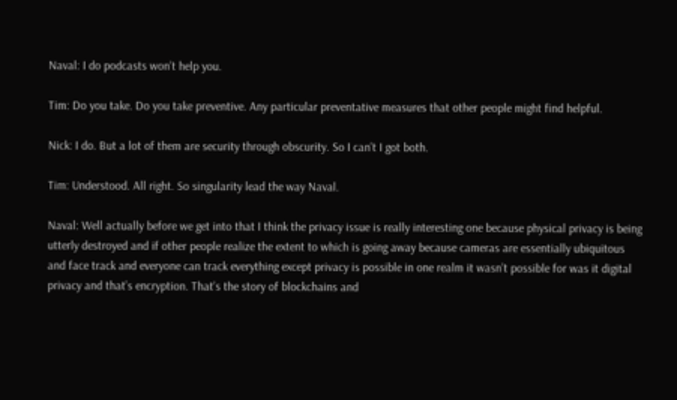Naval: I do podcasts won’t help you.

Tim: Do you take. Do you take preventive. Any particular preventative measures that other people might find helpful.

Nick: I do. But a lot of them are security through obscurity. So I can’t I got both.

Tim: Understood. All right. So singularity lead the way Naval.

Naval: Well actually before we get into that I think the privacy issue is really interesting one because physical privacy is being utterly destroyed and if other people realize the extent to which is going away because cameras are essentially ubiquitous and face track and everyone can track everything except privacy is possible in one realm it wasn’t possible for was it digital privacy and that’s encryption. That’s the story of blockchains and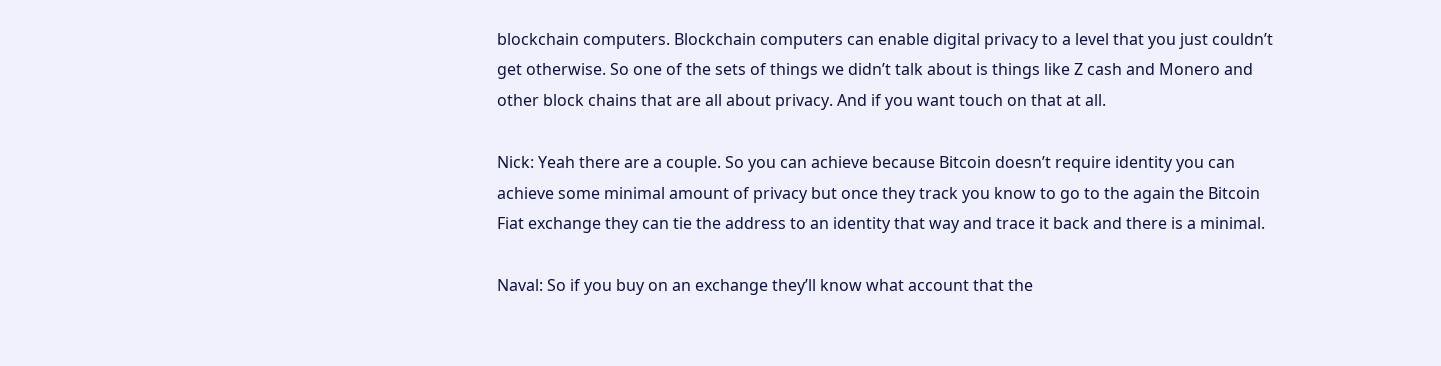blockchain computers. Blockchain computers can enable digital privacy to a level that you just couldn’t get otherwise. So one of the sets of things we didn’t talk about is things like Z cash and Monero and other block chains that are all about privacy. And if you want touch on that at all.

Nick: Yeah there are a couple. So you can achieve because Bitcoin doesn’t require identity you can achieve some minimal amount of privacy but once they track you know to go to the again the Bitcoin Fiat exchange they can tie the address to an identity that way and trace it back and there is a minimal.

Naval: So if you buy on an exchange they’ll know what account that the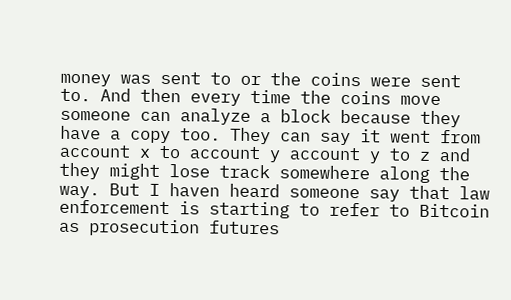money was sent to or the coins were sent to. And then every time the coins move someone can analyze a block because they have a copy too. They can say it went from account x to account y account y to z and they might lose track somewhere along the way. But I haven heard someone say that law enforcement is starting to refer to Bitcoin as prosecution futures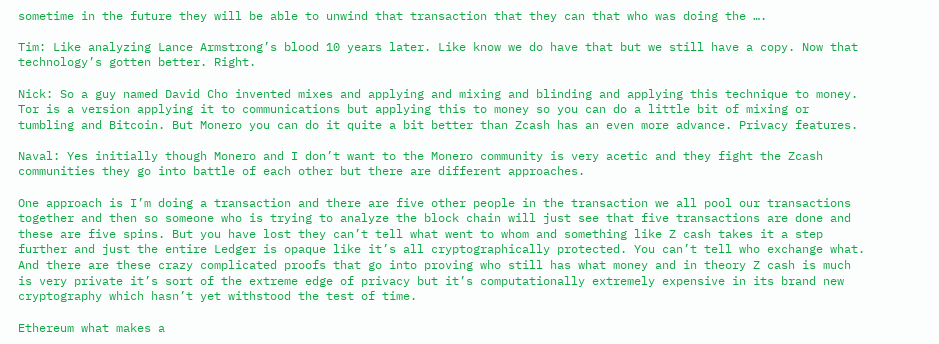sometime in the future they will be able to unwind that transaction that they can that who was doing the ….

Tim: Like analyzing Lance Armstrong’s blood 10 years later. Like know we do have that but we still have a copy. Now that technology’s gotten better. Right.

Nick: So a guy named David Cho invented mixes and applying and mixing and blinding and applying this technique to money. Tor is a version applying it to communications but applying this to money so you can do a little bit of mixing or tumbling and Bitcoin. But Monero you can do it quite a bit better than Zcash has an even more advance. Privacy features.

Naval: Yes initially though Monero and I don’t want to the Monero community is very acetic and they fight the Zcash communities they go into battle of each other but there are different approaches.

One approach is I’m doing a transaction and there are five other people in the transaction we all pool our transactions together and then so someone who is trying to analyze the block chain will just see that five transactions are done and these are five spins. But you have lost they can’t tell what went to whom and something like Z cash takes it a step further and just the entire Ledger is opaque like it’s all cryptographically protected. You can’t tell who exchange what. And there are these crazy complicated proofs that go into proving who still has what money and in theory Z cash is much is very private it’s sort of the extreme edge of privacy but it’s computationally extremely expensive in its brand new cryptography which hasn’t yet withstood the test of time.

Ethereum what makes a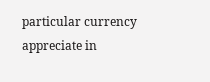particular currency appreciate in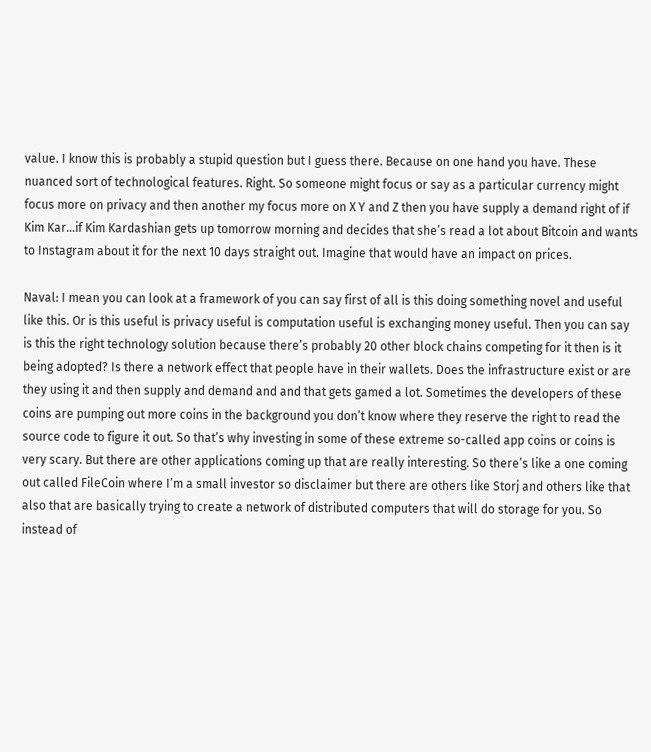value. I know this is probably a stupid question but I guess there. Because on one hand you have. These nuanced sort of technological features. Right. So someone might focus or say as a particular currency might focus more on privacy and then another my focus more on X Y and Z then you have supply a demand right of if Kim Kar…if Kim Kardashian gets up tomorrow morning and decides that she’s read a lot about Bitcoin and wants to Instagram about it for the next 10 days straight out. Imagine that would have an impact on prices.

Naval: I mean you can look at a framework of you can say first of all is this doing something novel and useful like this. Or is this useful is privacy useful is computation useful is exchanging money useful. Then you can say is this the right technology solution because there’s probably 20 other block chains competing for it then is it being adopted? Is there a network effect that people have in their wallets. Does the infrastructure exist or are they using it and then supply and demand and and that gets gamed a lot. Sometimes the developers of these coins are pumping out more coins in the background you don’t know where they reserve the right to read the source code to figure it out. So that’s why investing in some of these extreme so-called app coins or coins is very scary. But there are other applications coming up that are really interesting. So there’s like a one coming out called FileCoin where I’m a small investor so disclaimer but there are others like Storj and others like that also that are basically trying to create a network of distributed computers that will do storage for you. So instead of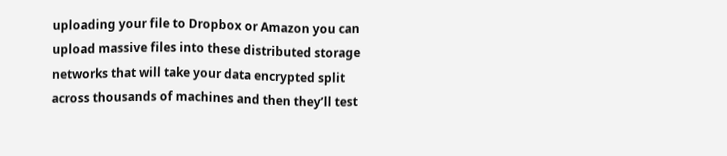uploading your file to Dropbox or Amazon you can upload massive files into these distributed storage networks that will take your data encrypted split across thousands of machines and then they’ll test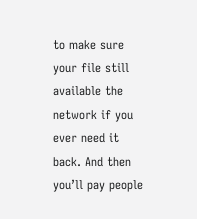to make sure your file still available the network if you ever need it back. And then you’ll pay people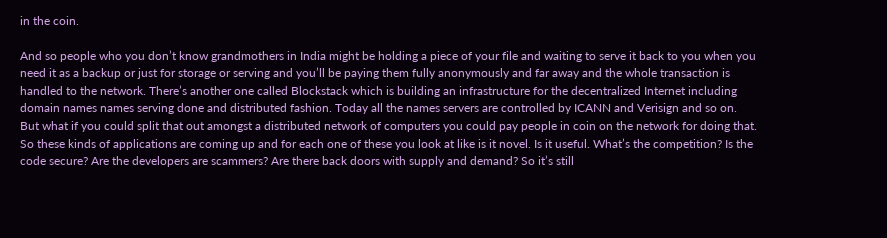in the coin.

And so people who you don’t know grandmothers in India might be holding a piece of your file and waiting to serve it back to you when you need it as a backup or just for storage or serving and you’ll be paying them fully anonymously and far away and the whole transaction is handled to the network. There’s another one called Blockstack which is building an infrastructure for the decentralized Internet including domain names names serving done and distributed fashion. Today all the names servers are controlled by ICANN and Verisign and so on. But what if you could split that out amongst a distributed network of computers you could pay people in coin on the network for doing that. So these kinds of applications are coming up and for each one of these you look at like is it novel. Is it useful. What’s the competition? Is the code secure? Are the developers are scammers? Are there back doors with supply and demand? So it’s still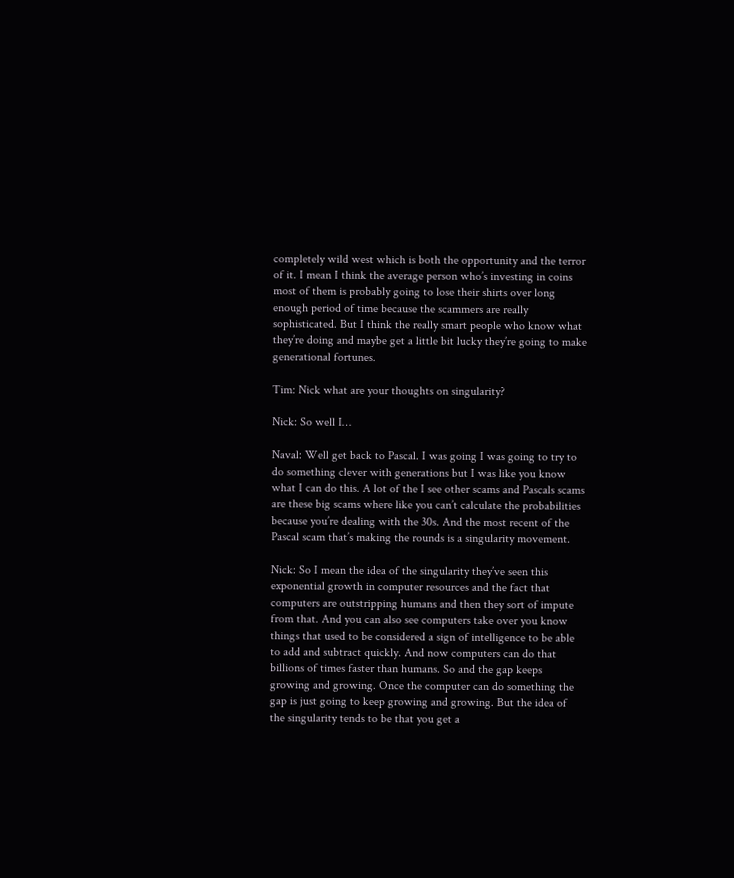completely wild west which is both the opportunity and the terror of it. I mean I think the average person who’s investing in coins most of them is probably going to lose their shirts over long enough period of time because the scammers are really sophisticated. But I think the really smart people who know what they’re doing and maybe get a little bit lucky they’re going to make generational fortunes.

Tim: Nick what are your thoughts on singularity?

Nick: So well I…

Naval: Well get back to Pascal. I was going I was going to try to do something clever with generations but I was like you know what I can do this. A lot of the I see other scams and Pascals scams are these big scams where like you can’t calculate the probabilities because you’re dealing with the 30s. And the most recent of the Pascal scam that’s making the rounds is a singularity movement.

Nick: So I mean the idea of the singularity they’ve seen this exponential growth in computer resources and the fact that computers are outstripping humans and then they sort of impute from that. And you can also see computers take over you know things that used to be considered a sign of intelligence to be able to add and subtract quickly. And now computers can do that billions of times faster than humans. So and the gap keeps growing and growing. Once the computer can do something the gap is just going to keep growing and growing. But the idea of the singularity tends to be that you get a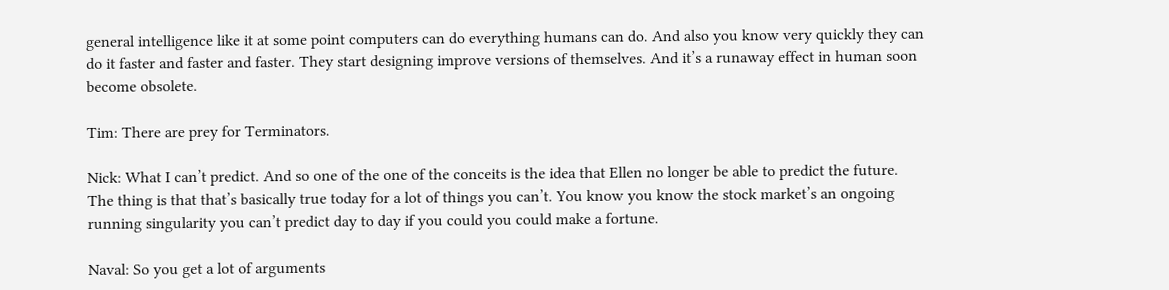general intelligence like it at some point computers can do everything humans can do. And also you know very quickly they can do it faster and faster and faster. They start designing improve versions of themselves. And it’s a runaway effect in human soon become obsolete.

Tim: There are prey for Terminators.

Nick: What I can’t predict. And so one of the one of the conceits is the idea that Ellen no longer be able to predict the future. The thing is that that’s basically true today for a lot of things you can’t. You know you know the stock market’s an ongoing running singularity you can’t predict day to day if you could you could make a fortune.

Naval: So you get a lot of arguments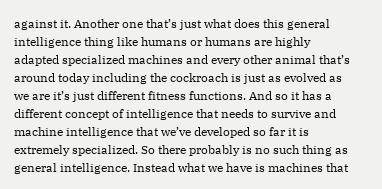against it. Another one that’s just what does this general intelligence thing like humans or humans are highly adapted specialized machines and every other animal that’s around today including the cockroach is just as evolved as we are it’s just different fitness functions. And so it has a different concept of intelligence that needs to survive and machine intelligence that we’ve developed so far it is extremely specialized. So there probably is no such thing as general intelligence. Instead what we have is machines that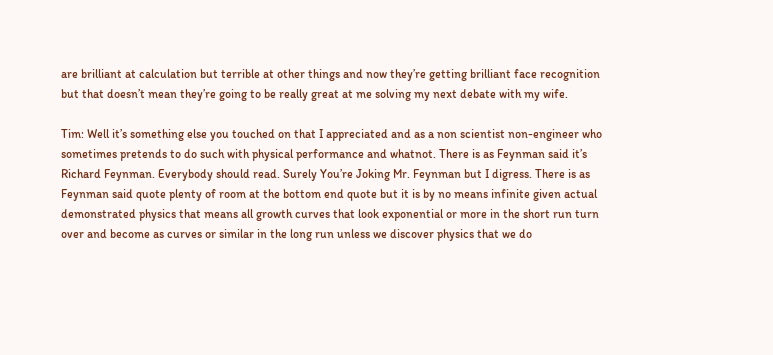are brilliant at calculation but terrible at other things and now they’re getting brilliant face recognition but that doesn’t mean they’re going to be really great at me solving my next debate with my wife.

Tim: Well it’s something else you touched on that I appreciated and as a non scientist non-engineer who sometimes pretends to do such with physical performance and whatnot. There is as Feynman said it’s Richard Feynman. Everybody should read. Surely You’re Joking Mr. Feynman but I digress. There is as Feynman said quote plenty of room at the bottom end quote but it is by no means infinite given actual demonstrated physics that means all growth curves that look exponential or more in the short run turn over and become as curves or similar in the long run unless we discover physics that we do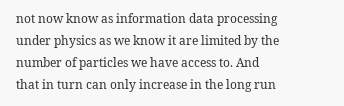not now know as information data processing under physics as we know it are limited by the number of particles we have access to. And that in turn can only increase in the long run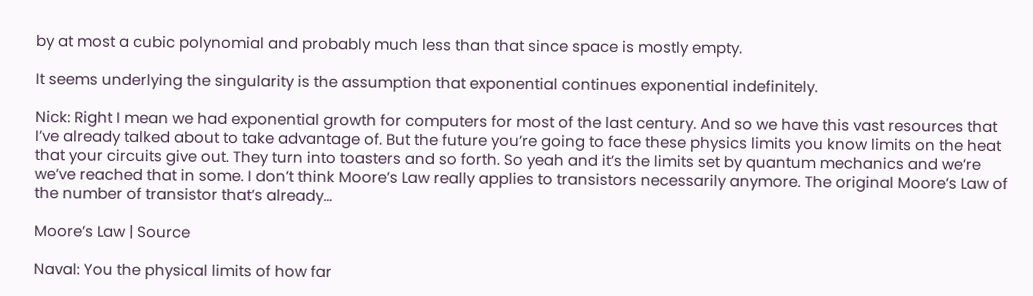by at most a cubic polynomial and probably much less than that since space is mostly empty.

It seems underlying the singularity is the assumption that exponential continues exponential indefinitely.

Nick: Right I mean we had exponential growth for computers for most of the last century. And so we have this vast resources that I’ve already talked about to take advantage of. But the future you’re going to face these physics limits you know limits on the heat that your circuits give out. They turn into toasters and so forth. So yeah and it’s the limits set by quantum mechanics and we’re we’ve reached that in some. I don’t think Moore’s Law really applies to transistors necessarily anymore. The original Moore’s Law of the number of transistor that’s already…

Moore’s Law | Source

Naval: You the physical limits of how far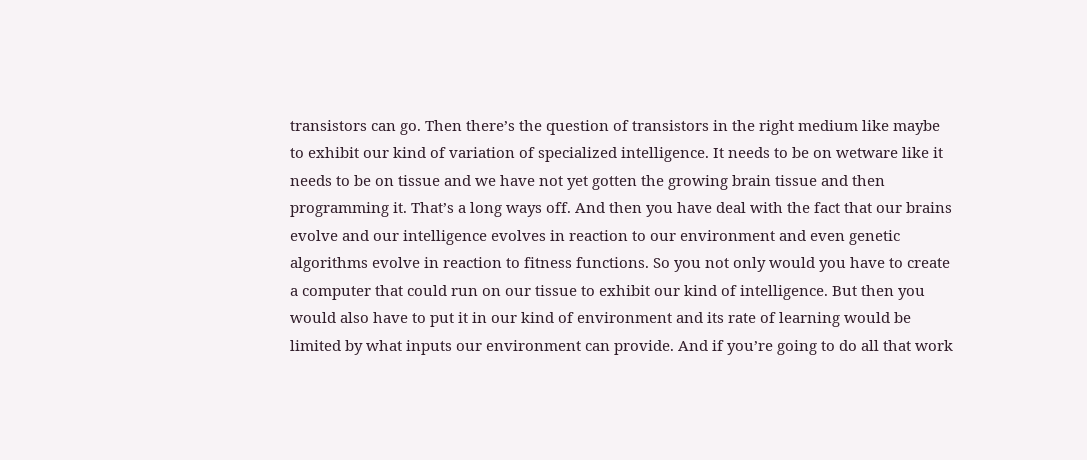transistors can go. Then there’s the question of transistors in the right medium like maybe to exhibit our kind of variation of specialized intelligence. It needs to be on wetware like it needs to be on tissue and we have not yet gotten the growing brain tissue and then programming it. That’s a long ways off. And then you have deal with the fact that our brains evolve and our intelligence evolves in reaction to our environment and even genetic algorithms evolve in reaction to fitness functions. So you not only would you have to create a computer that could run on our tissue to exhibit our kind of intelligence. But then you would also have to put it in our kind of environment and its rate of learning would be limited by what inputs our environment can provide. And if you’re going to do all that work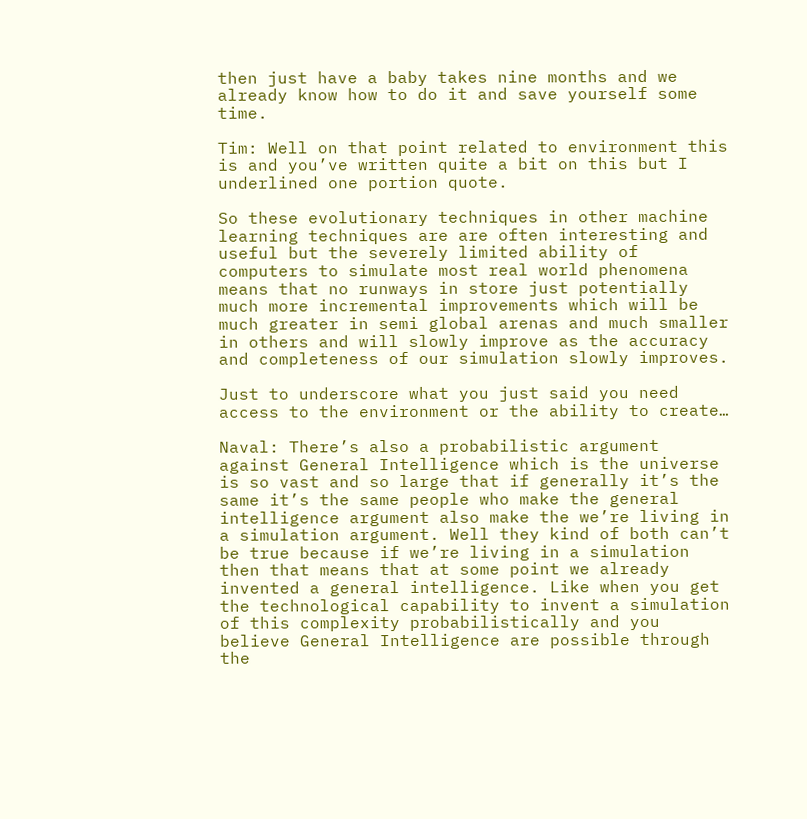then just have a baby takes nine months and we already know how to do it and save yourself some time.

Tim: Well on that point related to environment this is and you’ve written quite a bit on this but I underlined one portion quote.

So these evolutionary techniques in other machine learning techniques are are often interesting and useful but the severely limited ability of computers to simulate most real world phenomena means that no runways in store just potentially much more incremental improvements which will be much greater in semi global arenas and much smaller in others and will slowly improve as the accuracy and completeness of our simulation slowly improves.

Just to underscore what you just said you need access to the environment or the ability to create…

Naval: There’s also a probabilistic argument against General Intelligence which is the universe is so vast and so large that if generally it’s the same it’s the same people who make the general intelligence argument also make the we’re living in a simulation argument. Well they kind of both can’t be true because if we’re living in a simulation then that means that at some point we already invented a general intelligence. Like when you get the technological capability to invent a simulation of this complexity probabilistically and you believe General Intelligence are possible through the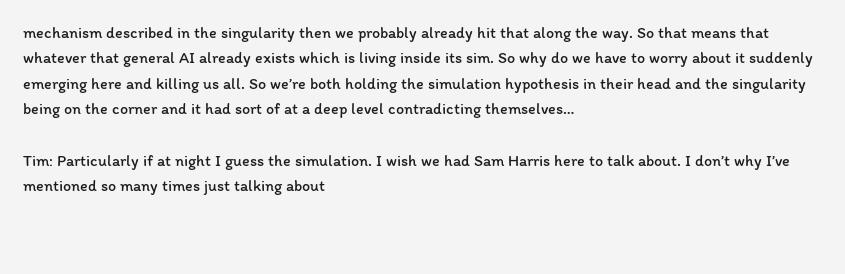mechanism described in the singularity then we probably already hit that along the way. So that means that whatever that general AI already exists which is living inside its sim. So why do we have to worry about it suddenly emerging here and killing us all. So we’re both holding the simulation hypothesis in their head and the singularity being on the corner and it had sort of at a deep level contradicting themselves…

Tim: Particularly if at night I guess the simulation. I wish we had Sam Harris here to talk about. I don’t why I’ve mentioned so many times just talking about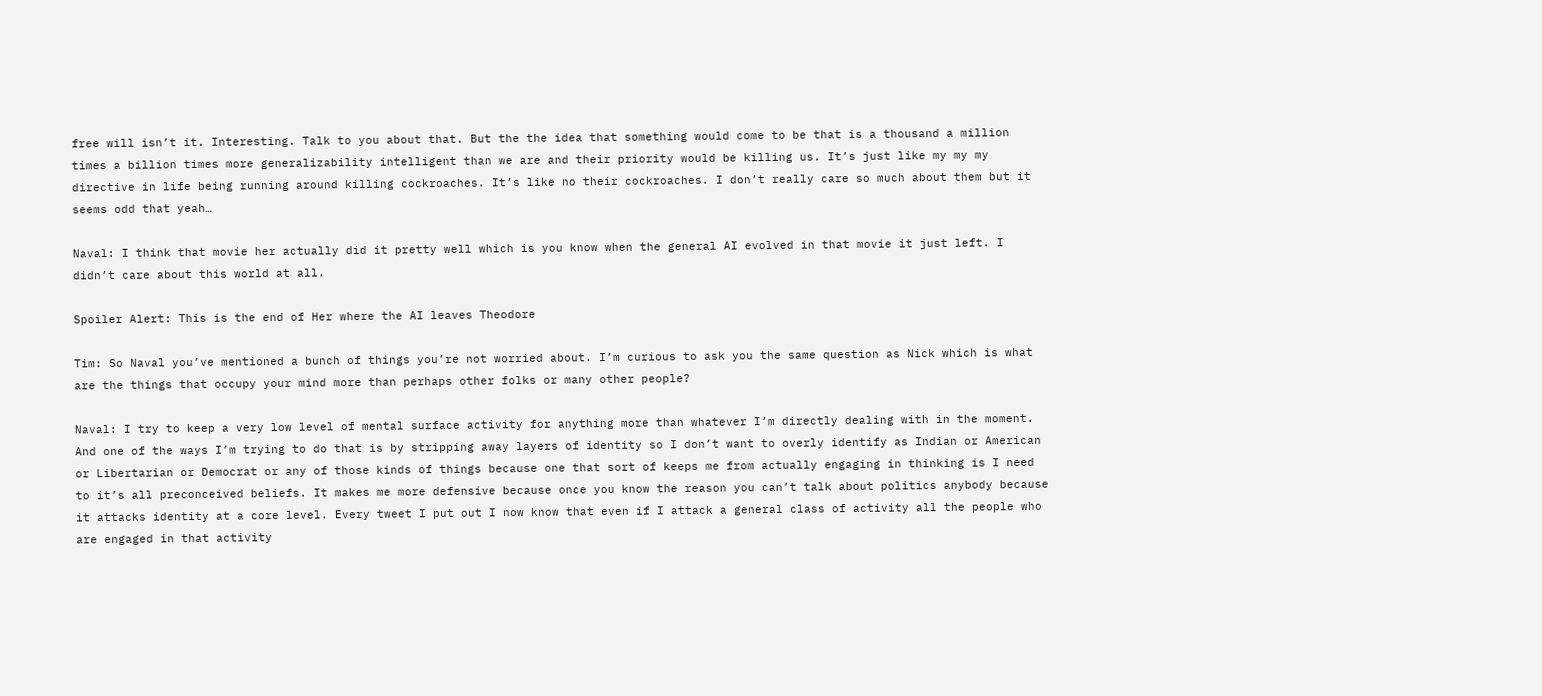free will isn’t it. Interesting. Talk to you about that. But the the idea that something would come to be that is a thousand a million times a billion times more generalizability intelligent than we are and their priority would be killing us. It’s just like my my my directive in life being running around killing cockroaches. It’s like no their cockroaches. I don’t really care so much about them but it seems odd that yeah…

Naval: I think that movie her actually did it pretty well which is you know when the general AI evolved in that movie it just left. I didn’t care about this world at all.

Spoiler Alert: This is the end of Her where the AI leaves Theodore

Tim: So Naval you’ve mentioned a bunch of things you’re not worried about. I’m curious to ask you the same question as Nick which is what are the things that occupy your mind more than perhaps other folks or many other people?

Naval: I try to keep a very low level of mental surface activity for anything more than whatever I’m directly dealing with in the moment. And one of the ways I’m trying to do that is by stripping away layers of identity so I don’t want to overly identify as Indian or American or Libertarian or Democrat or any of those kinds of things because one that sort of keeps me from actually engaging in thinking is I need to it’s all preconceived beliefs. It makes me more defensive because once you know the reason you can’t talk about politics anybody because it attacks identity at a core level. Every tweet I put out I now know that even if I attack a general class of activity all the people who are engaged in that activity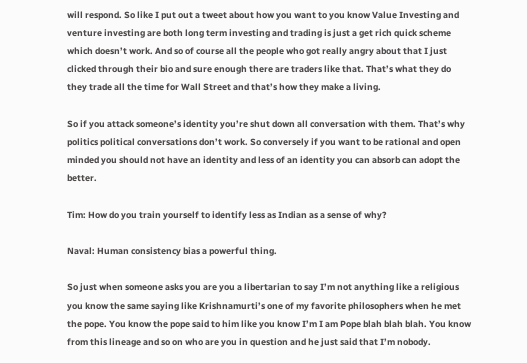will respond. So like I put out a tweet about how you want to you know Value Investing and venture investing are both long term investing and trading is just a get rich quick scheme which doesn’t work. And so of course all the people who got really angry about that I just clicked through their bio and sure enough there are traders like that. That’s what they do they trade all the time for Wall Street and that’s how they make a living.

So if you attack someone’s identity you’re shut down all conversation with them. That’s why politics political conversations don’t work. So conversely if you want to be rational and open minded you should not have an identity and less of an identity you can absorb can adopt the better.

Tim: How do you train yourself to identify less as Indian as a sense of why?

Naval: Human consistency bias a powerful thing.

So just when someone asks you are you a libertarian to say I’m not anything like a religious you know the same saying like Krishnamurti’s one of my favorite philosophers when he met the pope. You know the pope said to him like you know I’m I am Pope blah blah blah. You know from this lineage and so on who are you in question and he just said that I’m nobody.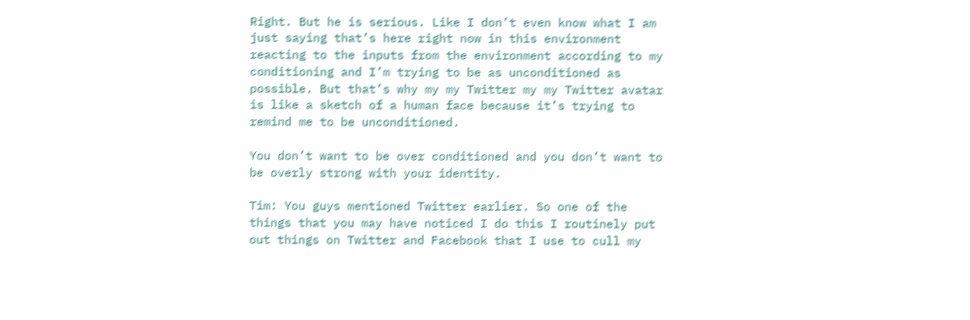Right. But he is serious. Like I don’t even know what I am just saying that’s here right now in this environment reacting to the inputs from the environment according to my conditioning and I’m trying to be as unconditioned as possible. But that’s why my my Twitter my my Twitter avatar is like a sketch of a human face because it’s trying to remind me to be unconditioned.

You don’t want to be over conditioned and you don’t want to be overly strong with your identity.

Tim: You guys mentioned Twitter earlier. So one of the things that you may have noticed I do this I routinely put out things on Twitter and Facebook that I use to cull my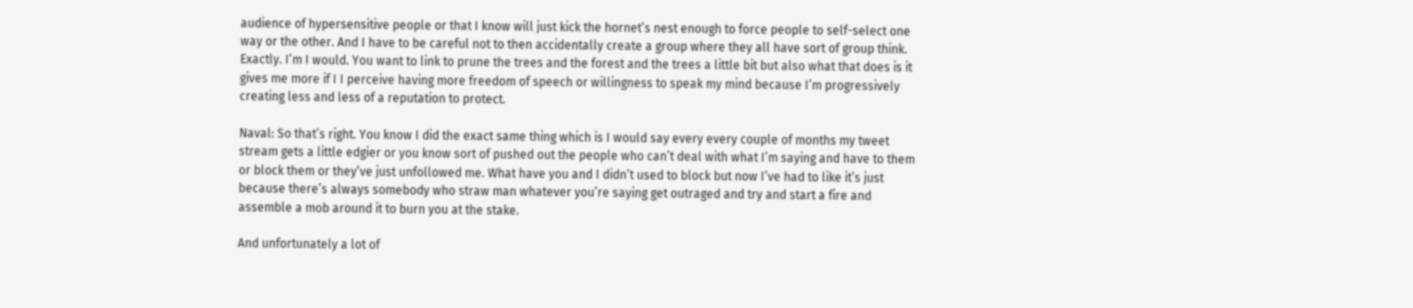audience of hypersensitive people or that I know will just kick the hornet’s nest enough to force people to self-select one way or the other. And I have to be careful not to then accidentally create a group where they all have sort of group think. Exactly. I’m I would. You want to link to prune the trees and the forest and the trees a little bit but also what that does is it gives me more if I I perceive having more freedom of speech or willingness to speak my mind because I’m progressively creating less and less of a reputation to protect.

Naval: So that’s right. You know I did the exact same thing which is I would say every every couple of months my tweet stream gets a little edgier or you know sort of pushed out the people who can’t deal with what I’m saying and have to them or block them or they’ve just unfollowed me. What have you and I didn’t used to block but now I’ve had to like it’s just because there’s always somebody who straw man whatever you’re saying get outraged and try and start a fire and assemble a mob around it to burn you at the stake.

And unfortunately a lot of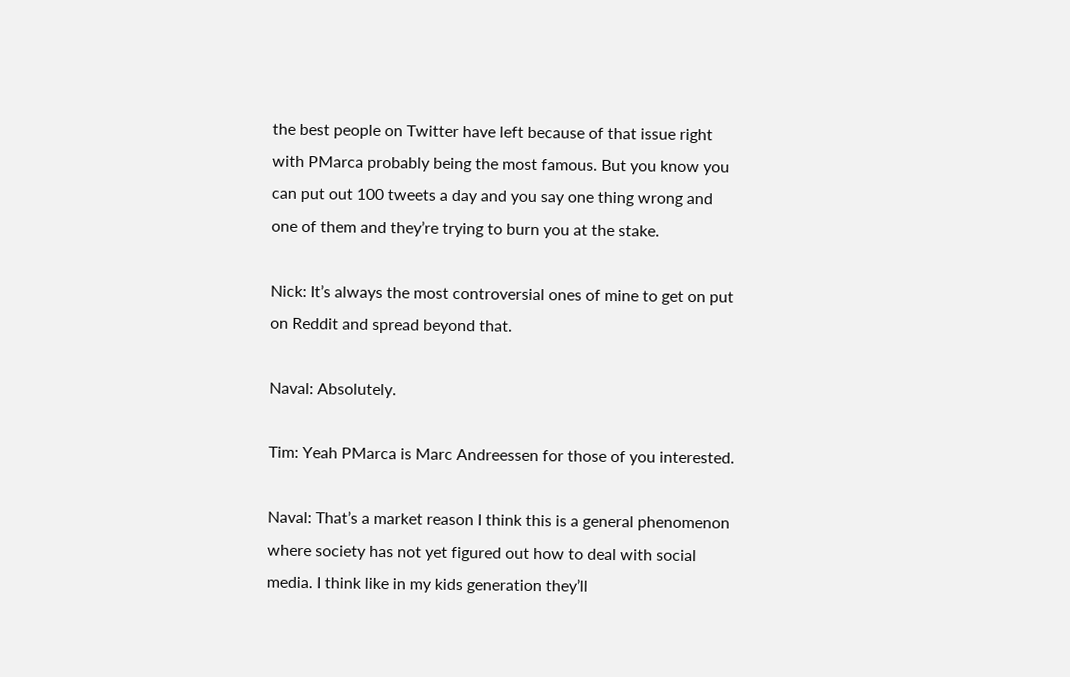the best people on Twitter have left because of that issue right with PMarca probably being the most famous. But you know you can put out 100 tweets a day and you say one thing wrong and one of them and they’re trying to burn you at the stake.

Nick: It’s always the most controversial ones of mine to get on put on Reddit and spread beyond that.

Naval: Absolutely.

Tim: Yeah PMarca is Marc Andreessen for those of you interested.

Naval: That’s a market reason I think this is a general phenomenon where society has not yet figured out how to deal with social media. I think like in my kids generation they’ll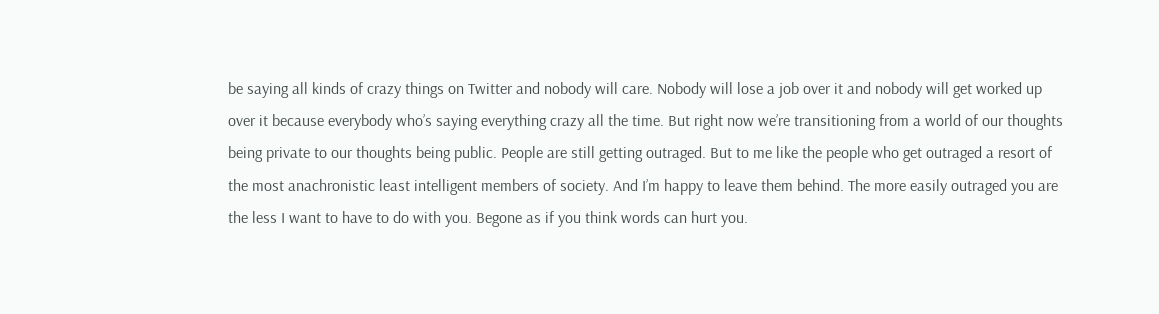be saying all kinds of crazy things on Twitter and nobody will care. Nobody will lose a job over it and nobody will get worked up over it because everybody who’s saying everything crazy all the time. But right now we’re transitioning from a world of our thoughts being private to our thoughts being public. People are still getting outraged. But to me like the people who get outraged a resort of the most anachronistic least intelligent members of society. And I’m happy to leave them behind. The more easily outraged you are the less I want to have to do with you. Begone as if you think words can hurt you.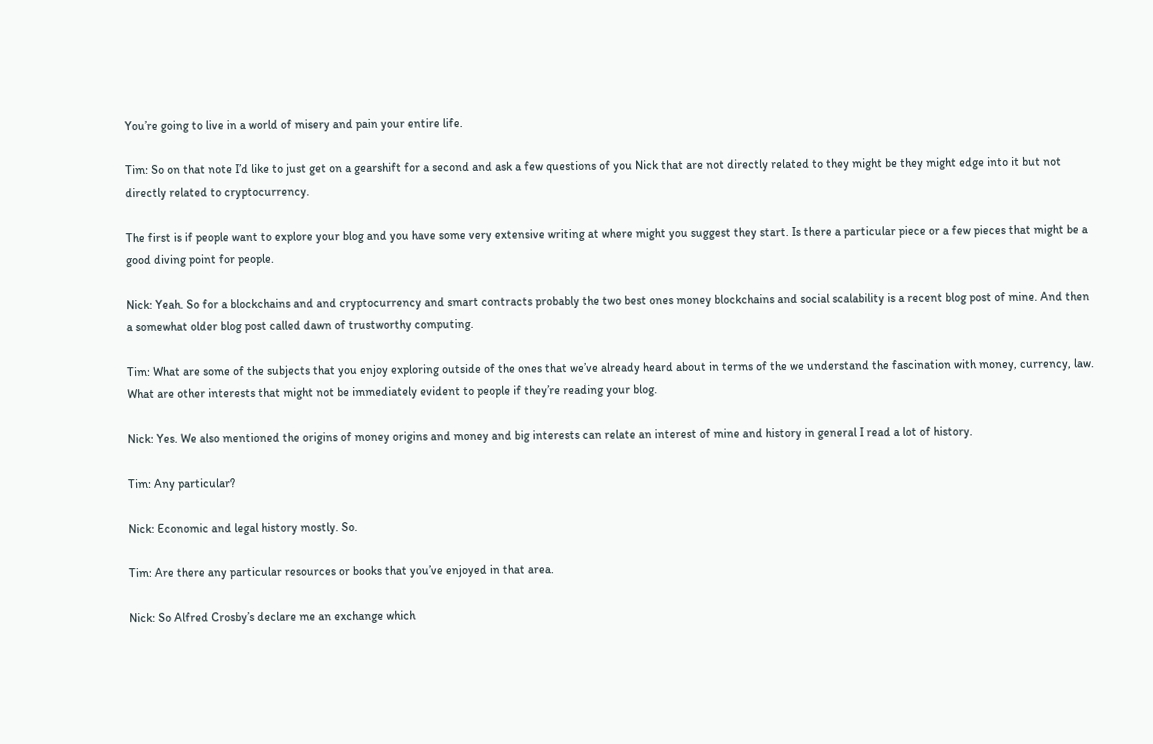You’re going to live in a world of misery and pain your entire life.

Tim: So on that note I’d like to just get on a gearshift for a second and ask a few questions of you Nick that are not directly related to they might be they might edge into it but not directly related to cryptocurrency.

The first is if people want to explore your blog and you have some very extensive writing at where might you suggest they start. Is there a particular piece or a few pieces that might be a good diving point for people.

Nick: Yeah. So for a blockchains and and cryptocurrency and smart contracts probably the two best ones money blockchains and social scalability is a recent blog post of mine. And then a somewhat older blog post called dawn of trustworthy computing.

Tim: What are some of the subjects that you enjoy exploring outside of the ones that we’ve already heard about in terms of the we understand the fascination with money, currency, law. What are other interests that might not be immediately evident to people if they’re reading your blog.

Nick: Yes. We also mentioned the origins of money origins and money and big interests can relate an interest of mine and history in general I read a lot of history.

Tim: Any particular?

Nick: Economic and legal history mostly. So.

Tim: Are there any particular resources or books that you’ve enjoyed in that area.

Nick: So Alfred Crosby’s declare me an exchange which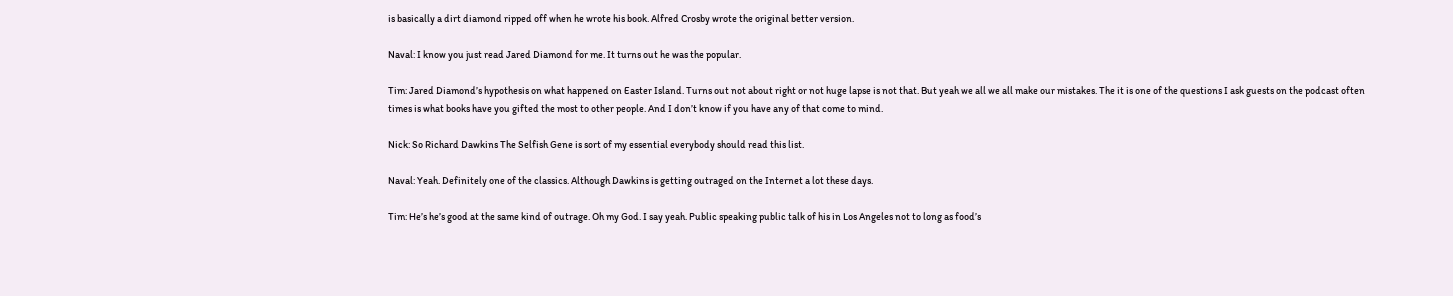is basically a dirt diamond ripped off when he wrote his book. Alfred Crosby wrote the original better version.

Naval: I know you just read Jared Diamond for me. It turns out he was the popular.

Tim: Jared Diamond’s hypothesis on what happened on Easter Island. Turns out not about right or not huge lapse is not that. But yeah we all we all make our mistakes. The it is one of the questions I ask guests on the podcast often times is what books have you gifted the most to other people. And I don’t know if you have any of that come to mind.

Nick: So Richard Dawkins The Selfish Gene is sort of my essential everybody should read this list.

Naval: Yeah. Definitely one of the classics. Although Dawkins is getting outraged on the Internet a lot these days.

Tim: He’s he’s good at the same kind of outrage. Oh my God. I say yeah. Public speaking public talk of his in Los Angeles not to long as food’s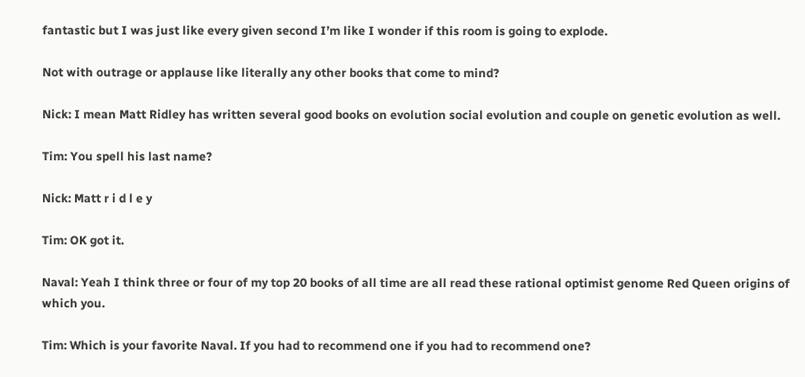fantastic but I was just like every given second I’m like I wonder if this room is going to explode.

Not with outrage or applause like literally any other books that come to mind?

Nick: I mean Matt Ridley has written several good books on evolution social evolution and couple on genetic evolution as well.

Tim: You spell his last name?

Nick: Matt r i d l e y

Tim: OK got it.

Naval: Yeah I think three or four of my top 20 books of all time are all read these rational optimist genome Red Queen origins of which you.

Tim: Which is your favorite Naval. If you had to recommend one if you had to recommend one?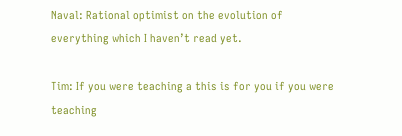Naval: Rational optimist on the evolution of everything which I haven’t read yet.

Tim: If you were teaching a this is for you if you were teaching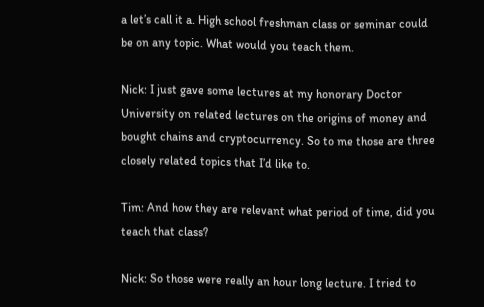a let’s call it a. High school freshman class or seminar could be on any topic. What would you teach them.

Nick: I just gave some lectures at my honorary Doctor University on related lectures on the origins of money and bought chains and cryptocurrency. So to me those are three closely related topics that I’d like to.

Tim: And how they are relevant what period of time, did you teach that class?

Nick: So those were really an hour long lecture. I tried to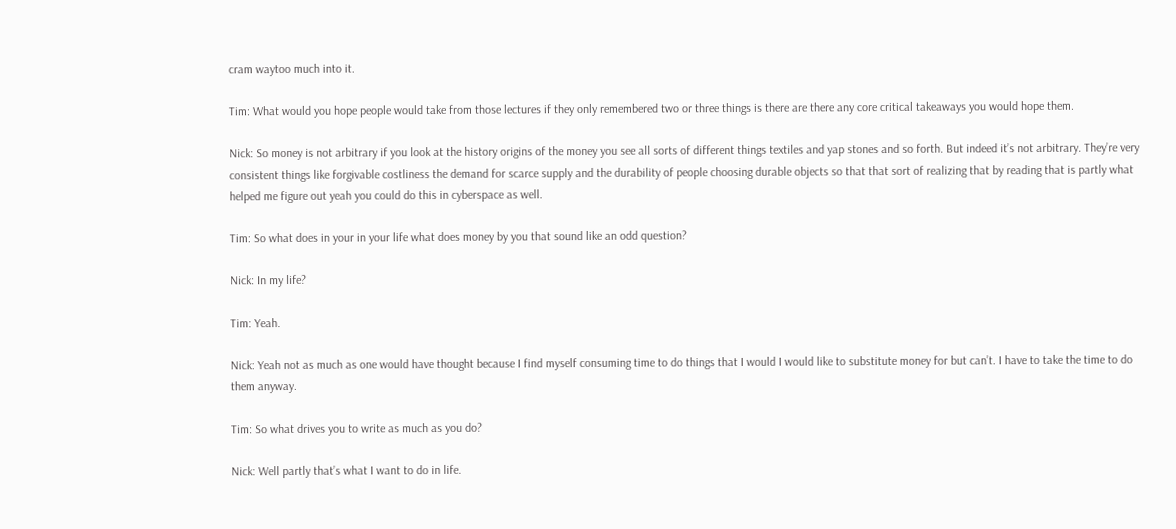cram waytoo much into it.

Tim: What would you hope people would take from those lectures if they only remembered two or three things is there are there any core critical takeaways you would hope them.

Nick: So money is not arbitrary if you look at the history origins of the money you see all sorts of different things textiles and yap stones and so forth. But indeed it’s not arbitrary. They’re very consistent things like forgivable costliness the demand for scarce supply and the durability of people choosing durable objects so that that sort of realizing that by reading that is partly what helped me figure out yeah you could do this in cyberspace as well.

Tim: So what does in your in your life what does money by you that sound like an odd question?

Nick: In my life?

Tim: Yeah.

Nick: Yeah not as much as one would have thought because I find myself consuming time to do things that I would I would like to substitute money for but can’t. I have to take the time to do them anyway.

Tim: So what drives you to write as much as you do?

Nick: Well partly that’s what I want to do in life.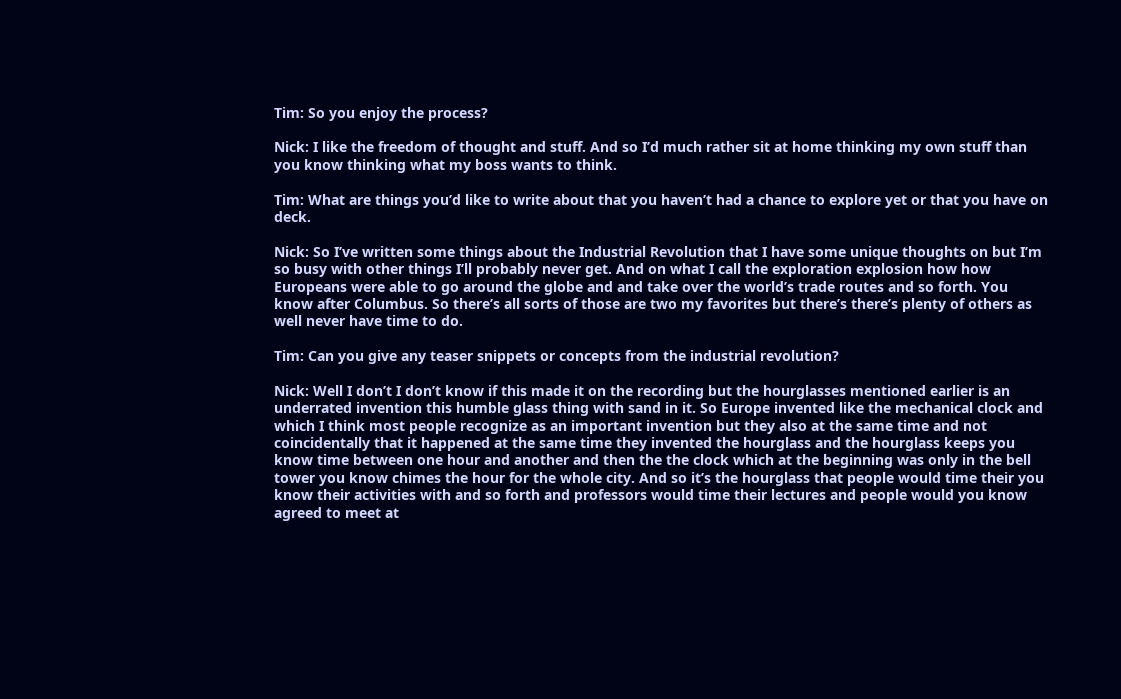Tim: So you enjoy the process?

Nick: I like the freedom of thought and stuff. And so I’d much rather sit at home thinking my own stuff than you know thinking what my boss wants to think.

Tim: What are things you’d like to write about that you haven’t had a chance to explore yet or that you have on deck.

Nick: So I’ve written some things about the Industrial Revolution that I have some unique thoughts on but I’m so busy with other things I’ll probably never get. And on what I call the exploration explosion how how Europeans were able to go around the globe and and take over the world’s trade routes and so forth. You know after Columbus. So there’s all sorts of those are two my favorites but there’s there’s plenty of others as well never have time to do.

Tim: Can you give any teaser snippets or concepts from the industrial revolution?

Nick: Well I don’t I don’t know if this made it on the recording but the hourglasses mentioned earlier is an underrated invention this humble glass thing with sand in it. So Europe invented like the mechanical clock and which I think most people recognize as an important invention but they also at the same time and not coincidentally that it happened at the same time they invented the hourglass and the hourglass keeps you know time between one hour and another and then the the clock which at the beginning was only in the bell tower you know chimes the hour for the whole city. And so it’s the hourglass that people would time their you know their activities with and so forth and professors would time their lectures and people would you know agreed to meet at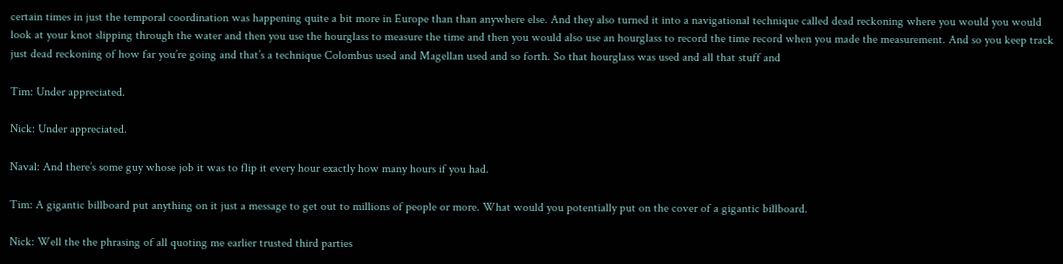certain times in just the temporal coordination was happening quite a bit more in Europe than than anywhere else. And they also turned it into a navigational technique called dead reckoning where you would you would look at your knot slipping through the water and then you use the hourglass to measure the time and then you would also use an hourglass to record the time record when you made the measurement. And so you keep track just dead reckoning of how far you’re going and that’s a technique Colombus used and Magellan used and so forth. So that hourglass was used and all that stuff and

Tim: Under appreciated.

Nick: Under appreciated.

Naval: And there’s some guy whose job it was to flip it every hour exactly how many hours if you had.

Tim: A gigantic billboard put anything on it just a message to get out to millions of people or more. What would you potentially put on the cover of a gigantic billboard.

Nick: Well the the phrasing of all quoting me earlier trusted third parties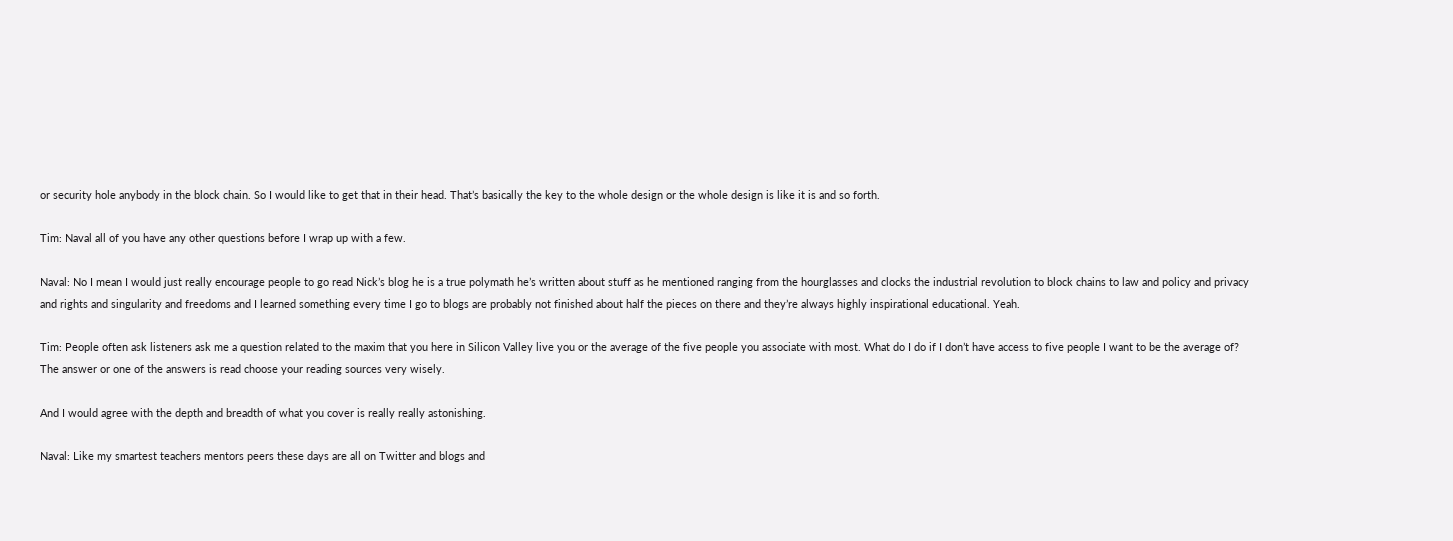or security hole anybody in the block chain. So I would like to get that in their head. That’s basically the key to the whole design or the whole design is like it is and so forth.

Tim: Naval all of you have any other questions before I wrap up with a few.

Naval: No I mean I would just really encourage people to go read Nick’s blog he is a true polymath he’s written about stuff as he mentioned ranging from the hourglasses and clocks the industrial revolution to block chains to law and policy and privacy and rights and singularity and freedoms and I learned something every time I go to blogs are probably not finished about half the pieces on there and they’re always highly inspirational educational. Yeah.

Tim: People often ask listeners ask me a question related to the maxim that you here in Silicon Valley live you or the average of the five people you associate with most. What do I do if I don’t have access to five people I want to be the average of? The answer or one of the answers is read choose your reading sources very wisely.

And I would agree with the depth and breadth of what you cover is really really astonishing.

Naval: Like my smartest teachers mentors peers these days are all on Twitter and blogs and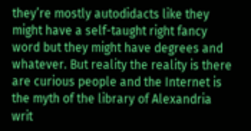they’re mostly autodidacts like they might have a self-taught right fancy word but they might have degrees and whatever. But reality the reality is there are curious people and the Internet is the myth of the library of Alexandria writ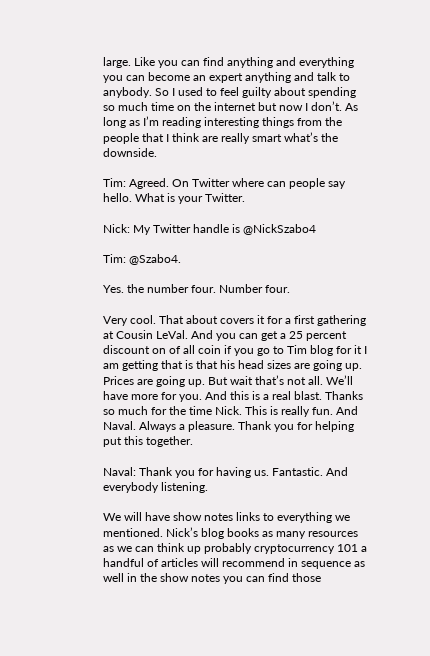large. Like you can find anything and everything you can become an expert anything and talk to anybody. So I used to feel guilty about spending so much time on the internet but now I don’t. As long as I’m reading interesting things from the people that I think are really smart what’s the downside.

Tim: Agreed. On Twitter where can people say hello. What is your Twitter.

Nick: My Twitter handle is @NickSzabo4

Tim: @Szabo4.

Yes. the number four. Number four.

Very cool. That about covers it for a first gathering at Cousin LeVal. And you can get a 25 percent discount on of all coin if you go to Tim blog for it I am getting that is that his head sizes are going up. Prices are going up. But wait that’s not all. We’ll have more for you. And this is a real blast. Thanks so much for the time Nick. This is really fun. And Naval. Always a pleasure. Thank you for helping put this together.

Naval: Thank you for having us. Fantastic. And everybody listening.

We will have show notes links to everything we mentioned. Nick’s blog books as many resources as we can think up probably cryptocurrency 101 a handful of articles will recommend in sequence as well in the show notes you can find those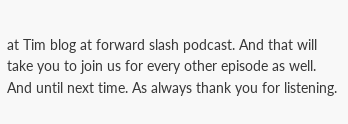at Tim blog at forward slash podcast. And that will take you to join us for every other episode as well. And until next time. As always thank you for listening.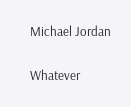Michael Jordan

Whatever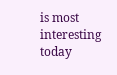is most interesting today